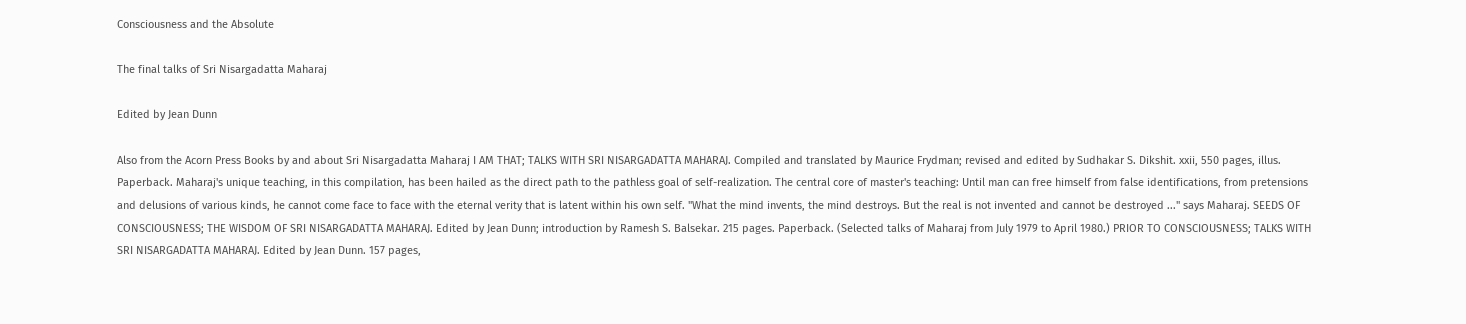Consciousness and the Absolute

The final talks of Sri Nisargadatta Maharaj

Edited by Jean Dunn

Also from the Acorn Press Books by and about Sri Nisargadatta Maharaj I AM THAT; TALKS WITH SRI NISARGADATTA MAHARAJ. Compiled and translated by Maurice Frydman; revised and edited by Sudhakar S. Dikshit. xxii, 550 pages, illus. Paperback. Maharaj's unique teaching, in this compilation, has been hailed as the direct path to the pathless goal of self-realization. The central core of master's teaching: Until man can free himself from false identifications, from pretensions and delusions of various kinds, he cannot come face to face with the eternal verity that is latent within his own self. "What the mind invents, the mind destroys. But the real is not invented and cannot be destroyed ..." says Maharaj. SEEDS OF CONSCIOUSNESS; THE WISDOM OF SRI NISARGADATTA MAHARAJ. Edited by Jean Dunn; introduction by Ramesh S. Balsekar. 215 pages. Paperback. (Selected talks of Maharaj from July 1979 to April 1980.) PRIOR TO CONSCIOUSNESS; TALKS WITH SRI NISARGADATTA MAHARAJ. Edited by Jean Dunn. 157 pages,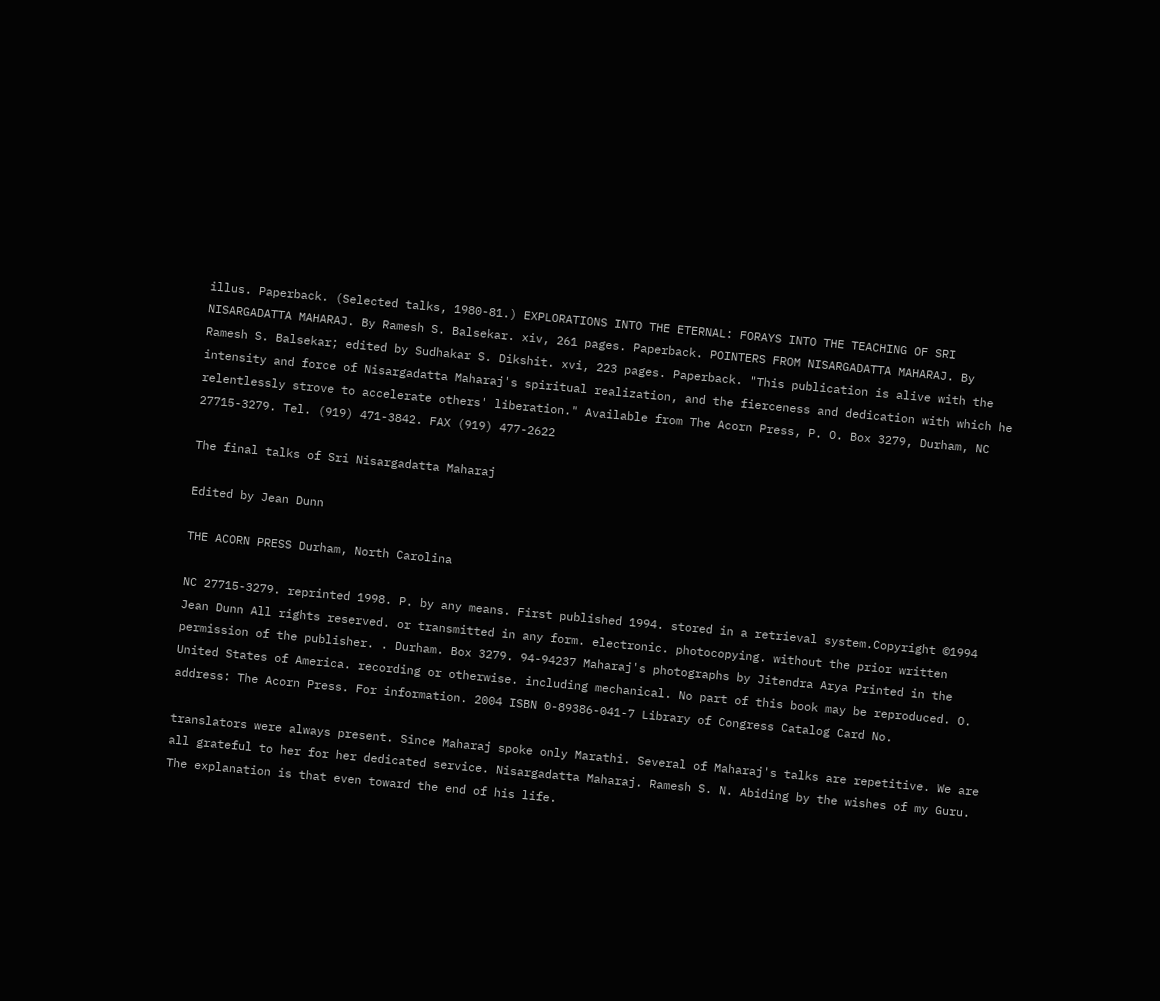illus. Paperback. (Selected talks, 1980-81.) EXPLORATIONS INTO THE ETERNAL: FORAYS INTO THE TEACHING OF SRI NISARGADATTA MAHARAJ. By Ramesh S. Balsekar. xiv, 261 pages. Paperback. POINTERS FROM NISARGADATTA MAHARAJ. By Ramesh S. Balsekar; edited by Sudhakar S. Dikshit. xvi, 223 pages. Paperback. "This publication is alive with the intensity and force of Nisargadatta Maharaj's spiritual realization, and the fierceness and dedication with which he relentlessly strove to accelerate others' liberation." Available from The Acorn Press, P. O. Box 3279, Durham, NC 27715-3279. Tel. (919) 471-3842. FAX (919) 477-2622

The final talks of Sri Nisargadatta Maharaj

Edited by Jean Dunn

THE ACORN PRESS Durham, North Carolina

NC 27715-3279. reprinted 1998. P. by any means. First published 1994. stored in a retrieval system.Copyright ©1994 Jean Dunn All rights reserved. or transmitted in any form. electronic. photocopying. without the prior written permission of the publisher. . Durham. Box 3279. 94-94237 Maharaj's photographs by Jitendra Arya Printed in the United States of America. recording or otherwise. including mechanical. No part of this book may be reproduced. O. address: The Acorn Press. For information. 2004 ISBN 0-89386-041-7 Library of Congress Catalog Card No.

translators were always present. Since Maharaj spoke only Marathi. Several of Maharaj's talks are repetitive. We are all grateful to her for her dedicated service. Nisargadatta Maharaj. Ramesh S. N. Abiding by the wishes of my Guru. The explanation is that even toward the end of his life.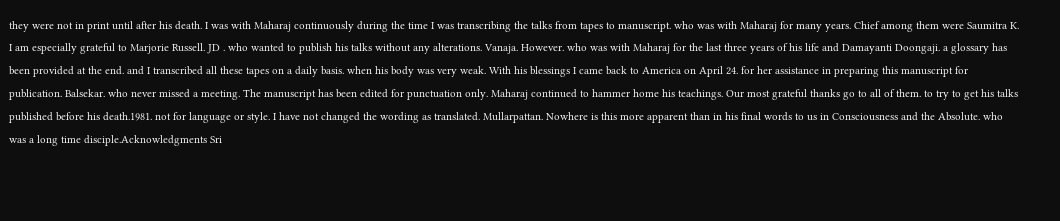they were not in print until after his death. I was with Maharaj continuously during the time I was transcribing the talks from tapes to manuscript. who was with Maharaj for many years. Chief among them were Saumitra K. I am especially grateful to Marjorie Russell. JD . who wanted to publish his talks without any alterations. Vanaja. However. who was with Maharaj for the last three years of his life and Damayanti Doongaji. a glossary has been provided at the end. and I transcribed all these tapes on a daily basis. when his body was very weak. With his blessings I came back to America on April 24. for her assistance in preparing this manuscript for publication. Balsekar. who never missed a meeting. The manuscript has been edited for punctuation only. Maharaj continued to hammer home his teachings. Our most grateful thanks go to all of them. to try to get his talks published before his death.1981. not for language or style. I have not changed the wording as translated. Mullarpattan. Nowhere is this more apparent than in his final words to us in Consciousness and the Absolute. who was a long time disciple.Acknowledgments Sri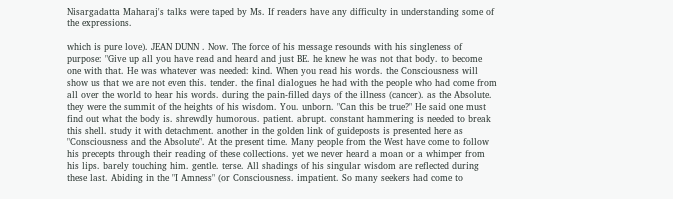Nisargadatta Maharaj's talks were taped by Ms. If readers have any difficulty in understanding some of the expressions.

which is pure love). JEAN DUNN . Now. The force of his message resounds with his singleness of purpose: "Give up all you have read and heard and just BE. he knew he was not that body. to become one with that. He was whatever was needed: kind. When you read his words. the Consciousness will show us that we are not even this. tender. the final dialogues he had with the people who had come from all over the world to hear his words. during the pain-filled days of the illness (cancer). as the Absolute. they were the summit of the heights of his wisdom. You. unborn. "Can this be true?" He said one must find out what the body is. shrewdly humorous. patient. abrupt. constant hammering is needed to break this shell. study it with detachment. another in the golden link of guideposts is presented here as "Consciousness and the Absolute". At the present time. Many people from the West have come to follow his precepts through their reading of these collections. yet we never heard a moan or a whimper from his lips. barely touching him. gentle. terse. All shadings of his singular wisdom are reflected during these last. Abiding in the "I Amness" (or Consciousness. impatient. So many seekers had come to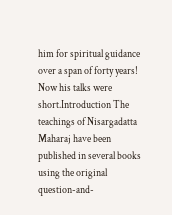him for spiritual guidance over a span of forty years! Now his talks were short.Introduction The teachings of Nisargadatta Maharaj have been published in several books using the original question-and-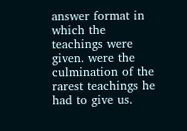answer format in which the teachings were given. were the culmination of the rarest teachings he had to give us.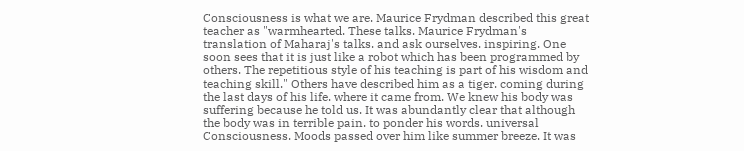Consciousness is what we are. Maurice Frydman described this great teacher as "warmhearted. These talks. Maurice Frydman's translation of Maharaj's talks. and ask ourselves. inspiring. One soon sees that it is just like a robot which has been programmed by others. The repetitious style of his teaching is part of his wisdom and teaching skill." Others have described him as a tiger. coming during the last days of his life. where it came from. We knew his body was suffering because he told us. It was abundantly clear that although the body was in terrible pain. to ponder his words. universal Consciousness. Moods passed over him like summer breeze. It was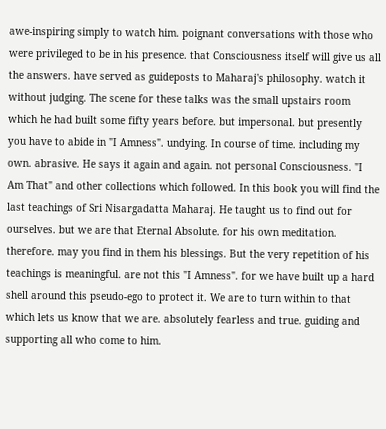awe-inspiring simply to watch him. poignant conversations with those who were privileged to be in his presence. that Consciousness itself will give us all the answers. have served as guideposts to Maharaj's philosophy. watch it without judging. The scene for these talks was the small upstairs room which he had built some fifty years before. but impersonal. but presently you have to abide in "I Amness". undying. In course of time. including my own. abrasive. He says it again and again. not personal Consciousness. "I Am That" and other collections which followed. In this book you will find the last teachings of Sri Nisargadatta Maharaj. He taught us to find out for ourselves. but we are that Eternal Absolute. for his own meditation. therefore. may you find in them his blessings. But the very repetition of his teachings is meaningful. are not this "I Amness". for we have built up a hard shell around this pseudo-ego to protect it. We are to turn within to that which lets us know that we are. absolutely fearless and true. guiding and supporting all who come to him.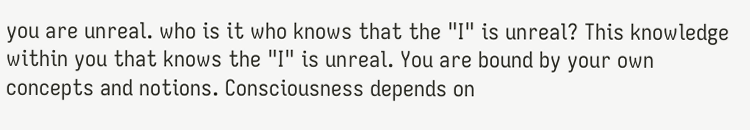you are unreal. who is it who knows that the "I" is unreal? This knowledge within you that knows the "I" is unreal. You are bound by your own concepts and notions. Consciousness depends on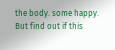the body. some happy. But find out if this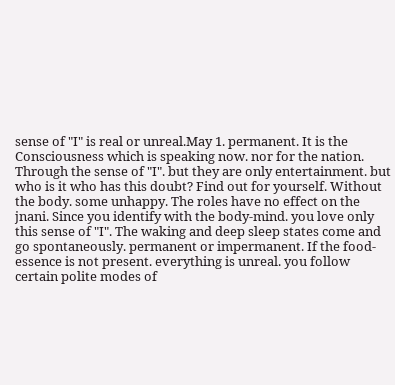sense of "I" is real or unreal.May 1. permanent. It is the Consciousness which is speaking now. nor for the nation. Through the sense of "I". but they are only entertainment. but who is it who has this doubt? Find out for yourself. Without the body. some unhappy. The roles have no effect on the jnani. Since you identify with the body-mind. you love only this sense of "I". The waking and deep sleep states come and go spontaneously. permanent or impermanent. If the food-essence is not present. everything is unreal. you follow certain polite modes of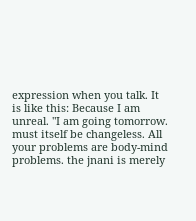expression when you talk. It is like this: Because I am unreal. "I am going tomorrow. must itself be changeless. All your problems are body-mind problems. the jnani is merely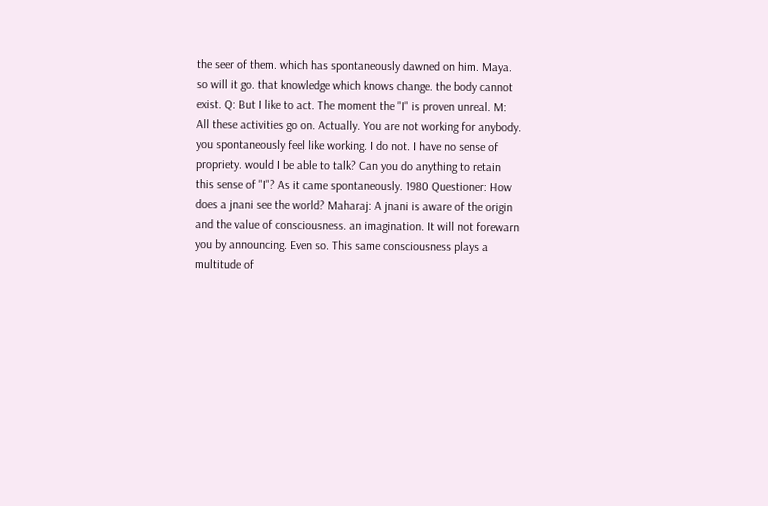the seer of them. which has spontaneously dawned on him. Maya. so will it go. that knowledge which knows change. the body cannot exist. Q: But I like to act. The moment the "I" is proven unreal. M: All these activities go on. Actually. You are not working for anybody. you spontaneously feel like working. I do not. I have no sense of propriety. would I be able to talk? Can you do anything to retain this sense of "I"? As it came spontaneously. 1980 Questioner: How does a jnani see the world? Maharaj: A jnani is aware of the origin and the value of consciousness. an imagination. It will not forewarn you by announcing. Even so. This same consciousness plays a multitude of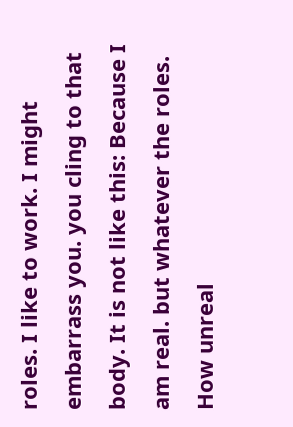roles. I like to work. I might embarrass you. you cling to that body. It is not like this: Because I am real. but whatever the roles. How unreal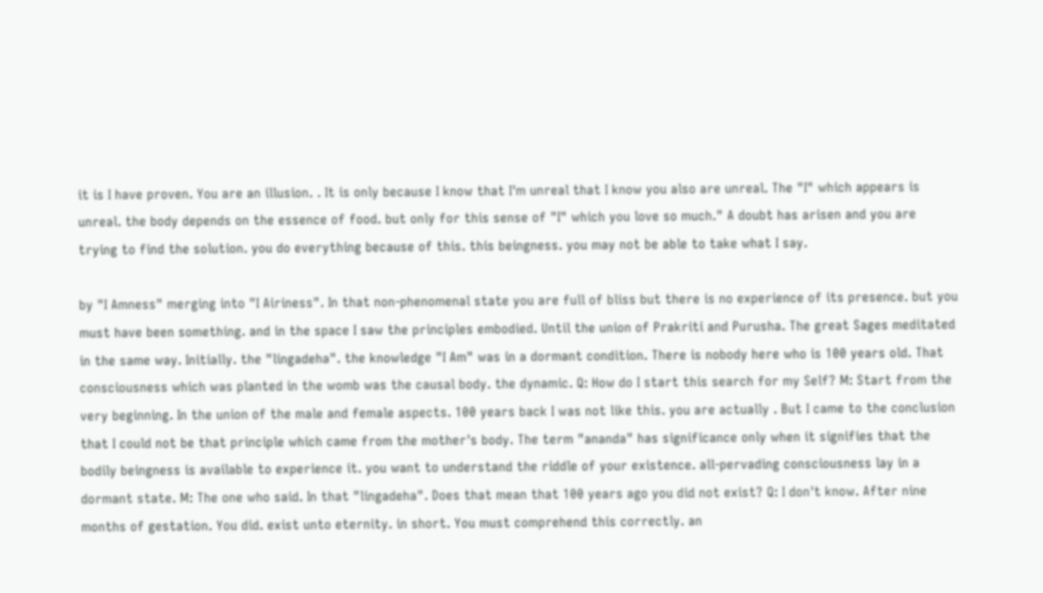it is I have proven. You are an illusion. . It is only because I know that I'm unreal that I know you also are unreal. The "I" which appears is unreal. the body depends on the essence of food. but only for this sense of "I" which you love so much." A doubt has arisen and you are trying to find the solution. you do everything because of this. this beingness. you may not be able to take what I say.

by "I Amness" merging into "I Airiness". In that non-phenomenal state you are full of bliss but there is no experience of its presence. but you must have been something. and in the space I saw the principles embodied. Until the union of Prakriti and Purusha. The great Sages meditated in the same way. Initially. the "lingadeha". the knowledge "I Am" was in a dormant condition. There is nobody here who is 100 years old. That consciousness which was planted in the womb was the causal body. the dynamic. Q: How do I start this search for my Self? M: Start from the very beginning. In the union of the male and female aspects. 100 years back I was not like this. you are actually . But I came to the conclusion that I could not be that principle which came from the mother's body. The term "ananda" has significance only when it signifies that the bodily beingness is available to experience it. you want to understand the riddle of your existence. all-pervading consciousness lay in a dormant state. M: The one who said. In that "lingadeha". Does that mean that 100 years ago you did not exist? Q: I don't know. After nine months of gestation. You did. exist unto eternity. in short. You must comprehend this correctly. an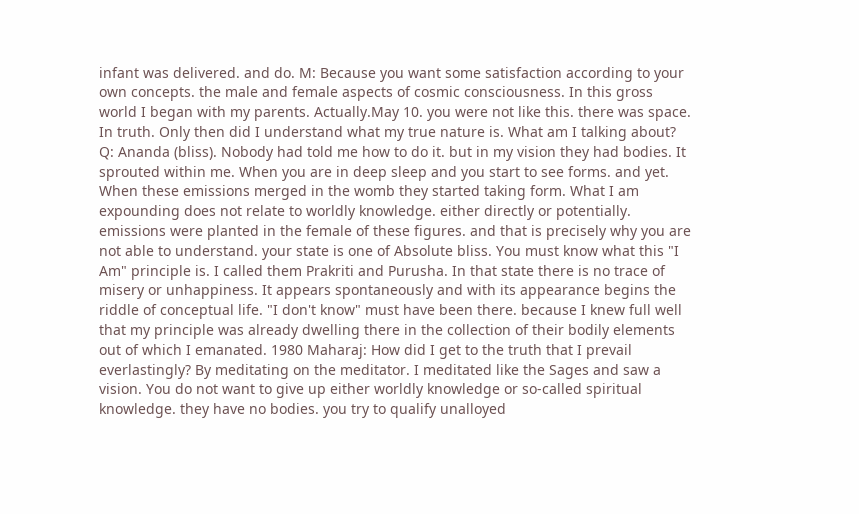infant was delivered. and do. M: Because you want some satisfaction according to your own concepts. the male and female aspects of cosmic consciousness. In this gross world I began with my parents. Actually.May 10. you were not like this. there was space. In truth. Only then did I understand what my true nature is. What am I talking about? Q: Ananda (bliss). Nobody had told me how to do it. but in my vision they had bodies. It sprouted within me. When you are in deep sleep and you start to see forms. and yet. When these emissions merged in the womb they started taking form. What I am expounding does not relate to worldly knowledge. either directly or potentially. emissions were planted in the female of these figures. and that is precisely why you are not able to understand. your state is one of Absolute bliss. You must know what this "I Am" principle is. I called them Prakriti and Purusha. In that state there is no trace of misery or unhappiness. It appears spontaneously and with its appearance begins the riddle of conceptual life. "I don't know" must have been there. because I knew full well that my principle was already dwelling there in the collection of their bodily elements out of which I emanated. 1980 Maharaj: How did I get to the truth that I prevail everlastingly? By meditating on the meditator. I meditated like the Sages and saw a vision. You do not want to give up either worldly knowledge or so-called spiritual knowledge. they have no bodies. you try to qualify unalloyed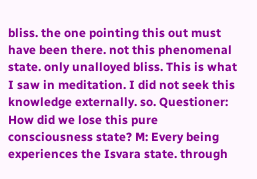bliss. the one pointing this out must have been there. not this phenomenal state. only unalloyed bliss. This is what I saw in meditation. I did not seek this knowledge externally. so. Questioner: How did we lose this pure consciousness state? M: Every being experiences the Isvara state. through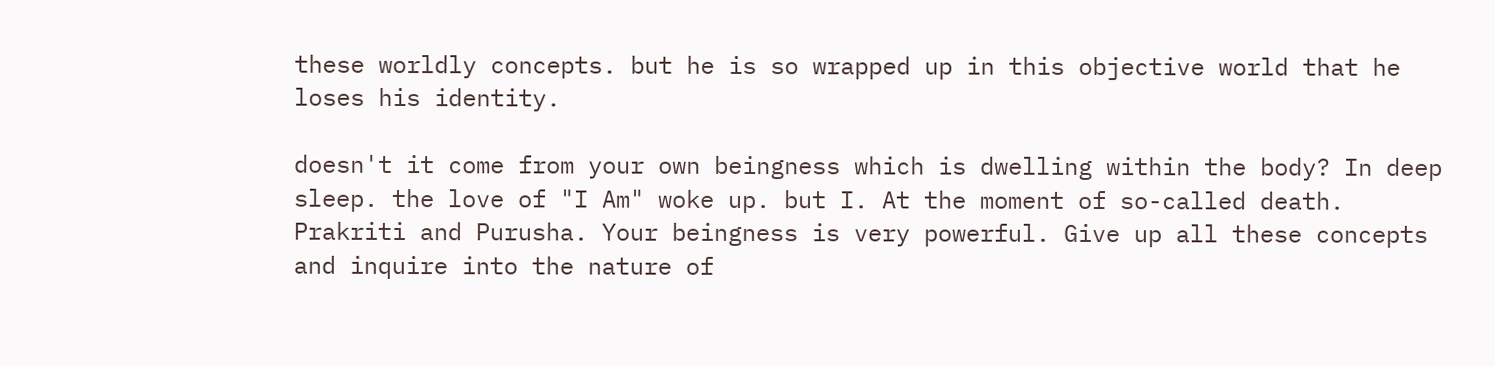these worldly concepts. but he is so wrapped up in this objective world that he loses his identity.

doesn't it come from your own beingness which is dwelling within the body? In deep sleep. the love of "I Am" woke up. but I. At the moment of so-called death. Prakriti and Purusha. Your beingness is very powerful. Give up all these concepts and inquire into the nature of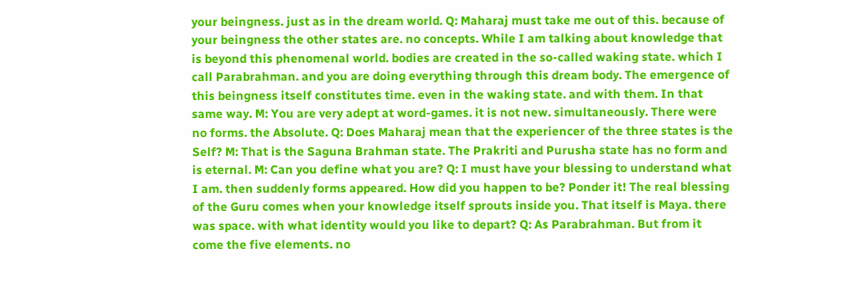your beingness. just as in the dream world. Q: Maharaj must take me out of this. because of your beingness the other states are. no concepts. While I am talking about knowledge that is beyond this phenomenal world. bodies are created in the so-called waking state. which I call Parabrahman. and you are doing everything through this dream body. The emergence of this beingness itself constitutes time. even in the waking state. and with them. In that same way. M: You are very adept at word-games. it is not new. simultaneously. There were no forms. the Absolute. Q: Does Maharaj mean that the experiencer of the three states is the Self? M: That is the Saguna Brahman state. The Prakriti and Purusha state has no form and is eternal. M: Can you define what you are? Q: I must have your blessing to understand what I am. then suddenly forms appeared. How did you happen to be? Ponder it! The real blessing of the Guru comes when your knowledge itself sprouts inside you. That itself is Maya. there was space. with what identity would you like to depart? Q: As Parabrahman. But from it come the five elements. no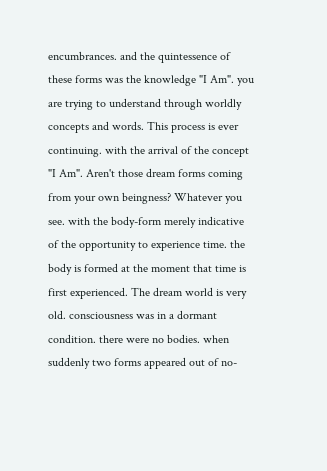encumbrances. and the quintessence of these forms was the knowledge "I Am". you are trying to understand through worldly concepts and words. This process is ever continuing. with the arrival of the concept "I Am". Aren't those dream forms coming from your own beingness? Whatever you see. with the body-form merely indicative of the opportunity to experience time. the body is formed at the moment that time is first experienced. The dream world is very old. consciousness was in a dormant condition. there were no bodies. when suddenly two forms appeared out of no-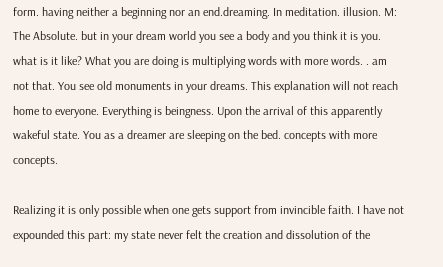form. having neither a beginning nor an end.dreaming. In meditation. illusion. M: The Absolute. but in your dream world you see a body and you think it is you. what is it like? What you are doing is multiplying words with more words. . am not that. You see old monuments in your dreams. This explanation will not reach home to everyone. Everything is beingness. Upon the arrival of this apparently wakeful state. You as a dreamer are sleeping on the bed. concepts with more concepts.

Realizing it is only possible when one gets support from invincible faith. I have not expounded this part: my state never felt the creation and dissolution of the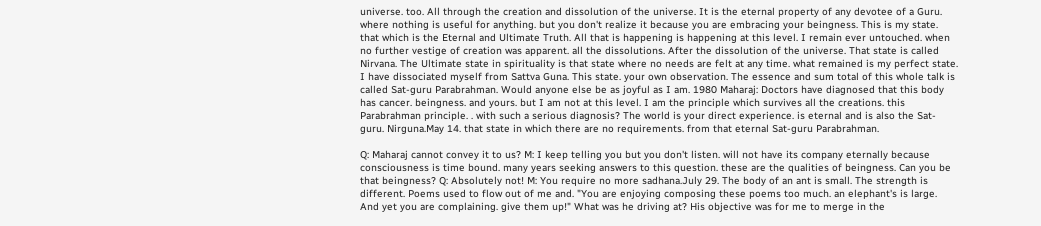universe. too. All through the creation and dissolution of the universe. It is the eternal property of any devotee of a Guru. where nothing is useful for anything. but you don't realize it because you are embracing your beingness. This is my state. that which is the Eternal and Ultimate Truth. All that is happening is happening at this level. I remain ever untouched. when no further vestige of creation was apparent. all the dissolutions. After the dissolution of the universe. That state is called Nirvana. The Ultimate state in spirituality is that state where no needs are felt at any time. what remained is my perfect state. I have dissociated myself from Sattva Guna. This state. your own observation. The essence and sum total of this whole talk is called Sat-guru Parabrahman. Would anyone else be as joyful as I am. 1980 Maharaj: Doctors have diagnosed that this body has cancer. beingness. and yours. but I am not at this level. I am the principle which survives all the creations. this Parabrahman principle. . with such a serious diagnosis? The world is your direct experience. is eternal and is also the Sat-guru. Nirguna.May 14. that state in which there are no requirements. from that eternal Sat-guru Parabrahman.

Q: Maharaj cannot convey it to us? M: I keep telling you but you don't listen. will not have its company eternally because consciousness is time bound. many years seeking answers to this question. these are the qualities of beingness. Can you be that beingness? Q: Absolutely not! M: You require no more sadhana.July 29. The body of an ant is small. The strength is different. Poems used to flow out of me and. "You are enjoying composing these poems too much. an elephant's is large. And yet you are complaining. give them up!" What was he driving at? His objective was for me to merge in the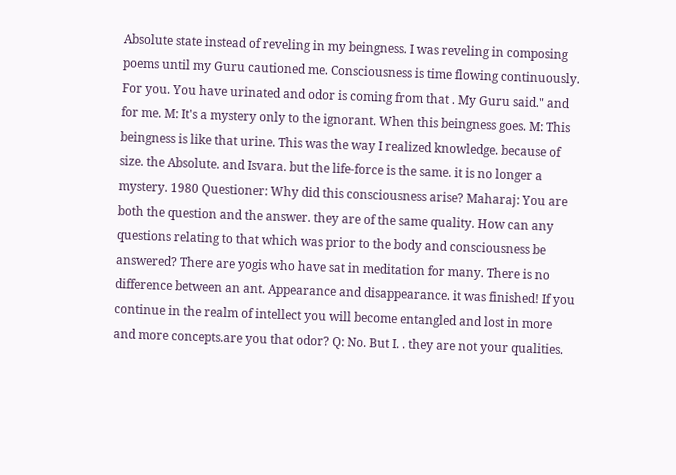Absolute state instead of reveling in my beingness. I was reveling in composing poems until my Guru cautioned me. Consciousness is time flowing continuously. For you. You have urinated and odor is coming from that . My Guru said." and for me. M: It's a mystery only to the ignorant. When this beingness goes. M: This beingness is like that urine. This was the way I realized knowledge. because of size. the Absolute. and Isvara. but the life-force is the same. it is no longer a mystery. 1980 Questioner: Why did this consciousness arise? Maharaj: You are both the question and the answer. they are of the same quality. How can any questions relating to that which was prior to the body and consciousness be answered? There are yogis who have sat in meditation for many. There is no difference between an ant. Appearance and disappearance. it was finished! If you continue in the realm of intellect you will become entangled and lost in more and more concepts.are you that odor? Q: No. But I. . they are not your qualities.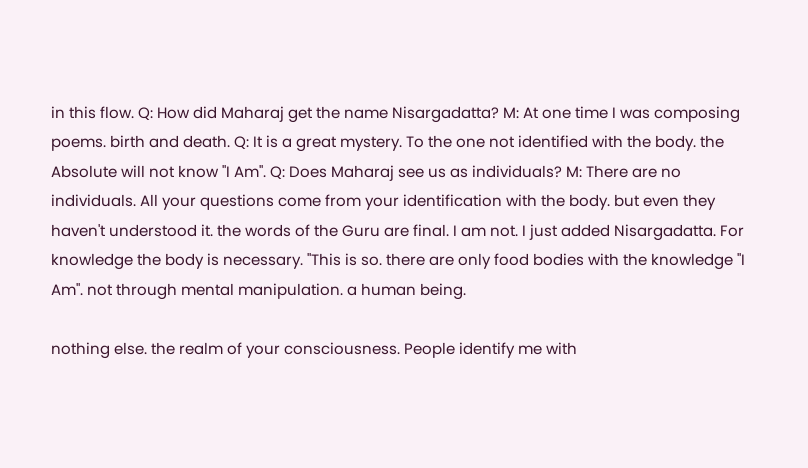in this flow. Q: How did Maharaj get the name Nisargadatta? M: At one time I was composing poems. birth and death. Q: It is a great mystery. To the one not identified with the body. the Absolute will not know "I Am". Q: Does Maharaj see us as individuals? M: There are no individuals. All your questions come from your identification with the body. but even they haven't understood it. the words of the Guru are final. I am not. I just added Nisargadatta. For knowledge the body is necessary. "This is so. there are only food bodies with the knowledge "I Am". not through mental manipulation. a human being.

nothing else. the realm of your consciousness. People identify me with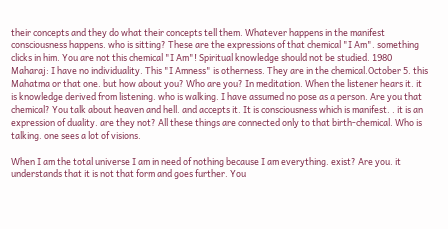their concepts and they do what their concepts tell them. Whatever happens in the manifest consciousness happens. who is sitting? These are the expressions of that chemical "I Am". something clicks in him. You are not this chemical "I Am"! Spiritual knowledge should not be studied. 1980 Maharaj: I have no individuality. This "I Amness" is otherness. They are in the chemical.October 5. this Mahatma or that one. but how about you? Who are you? In meditation. When the listener hears it. it is knowledge derived from listening. who is walking. I have assumed no pose as a person. Are you that chemical? You talk about heaven and hell. and accepts it. It is consciousness which is manifest. . it is an expression of duality. are they not? All these things are connected only to that birth-chemical. Who is talking. one sees a lot of visions.

When I am the total universe I am in need of nothing because I am everything. exist? Are you. it understands that it is not that form and goes further. You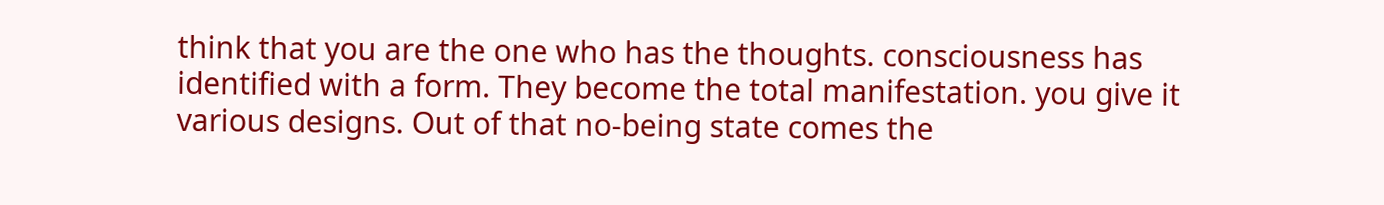think that you are the one who has the thoughts. consciousness has identified with a form. They become the total manifestation. you give it various designs. Out of that no-being state comes the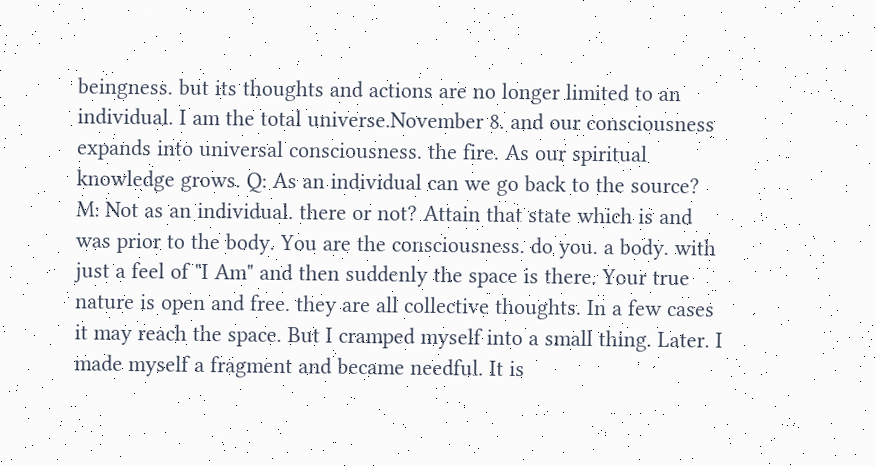beingness. but its thoughts and actions are no longer limited to an individual. I am the total universe.November 8. and our consciousness expands into universal consciousness. the fire. As our spiritual knowledge grows. Q: As an individual can we go back to the source? M: Not as an individual. there or not? Attain that state which is and was prior to the body. You are the consciousness. do you. a body. with just a feel of "I Am" and then suddenly the space is there. Your true nature is open and free. they are all collective thoughts. In a few cases it may reach the space. But I cramped myself into a small thing. Later. I made myself a fragment and became needful. It is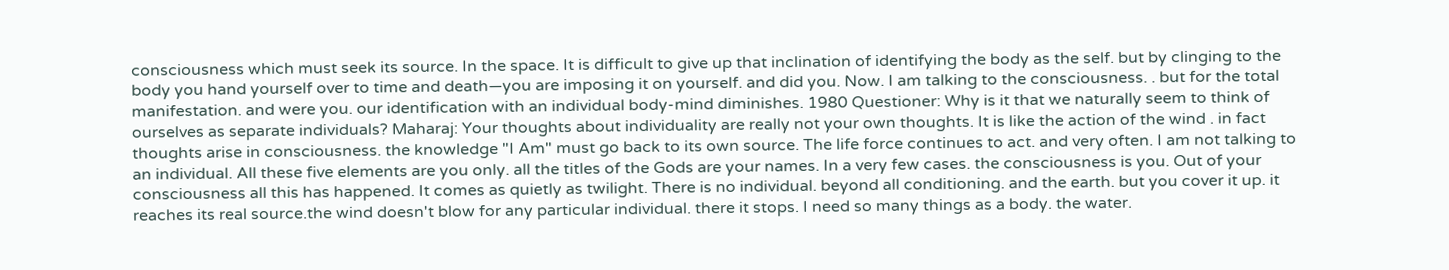consciousness which must seek its source. In the space. It is difficult to give up that inclination of identifying the body as the self. but by clinging to the body you hand yourself over to time and death—you are imposing it on yourself. and did you. Now. I am talking to the consciousness. . but for the total manifestation. and were you. our identification with an individual body-mind diminishes. 1980 Questioner: Why is it that we naturally seem to think of ourselves as separate individuals? Maharaj: Your thoughts about individuality are really not your own thoughts. It is like the action of the wind . in fact thoughts arise in consciousness. the knowledge "I Am" must go back to its own source. The life force continues to act. and very often. I am not talking to an individual. All these five elements are you only. all the titles of the Gods are your names. In a very few cases. the consciousness is you. Out of your consciousness all this has happened. It comes as quietly as twilight. There is no individual. beyond all conditioning. and the earth. but you cover it up. it reaches its real source.the wind doesn't blow for any particular individual. there it stops. I need so many things as a body. the water.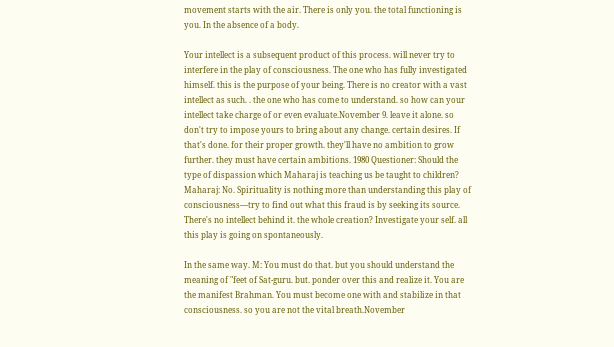movement starts with the air. There is only you. the total functioning is you. In the absence of a body.

Your intellect is a subsequent product of this process. will never try to interfere in the play of consciousness. The one who has fully investigated himself. this is the purpose of your being. There is no creator with a vast intellect as such. . the one who has come to understand. so how can your intellect take charge of or even evaluate.November 9. leave it alone. so don't try to impose yours to bring about any change. certain desires. If that's done. for their proper growth. they'll have no ambition to grow further. they must have certain ambitions. 1980 Questioner: Should the type of dispassion which Maharaj is teaching us be taught to children? Maharaj: No. Spirituality is nothing more than understanding this play of consciousness—try to find out what this fraud is by seeking its source. There's no intellect behind it. the whole creation? Investigate your self. all this play is going on spontaneously.

In the same way. M: You must do that. but you should understand the meaning of "feet of Sat-guru. but. ponder over this and realize it. You are the manifest Brahman. You must become one with and stabilize in that consciousness. so you are not the vital breath.November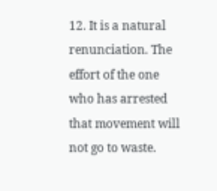12. It is a natural renunciation. The effort of the one who has arrested that movement will not go to waste.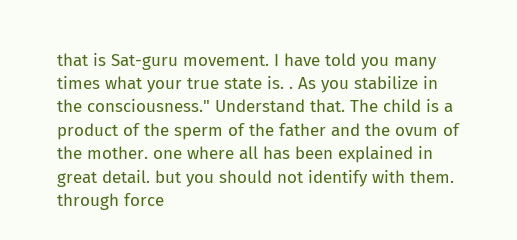that is Sat-guru movement. I have told you many times what your true state is. . As you stabilize in the consciousness." Understand that. The child is a product of the sperm of the father and the ovum of the mother. one where all has been explained in great detail. but you should not identify with them. through force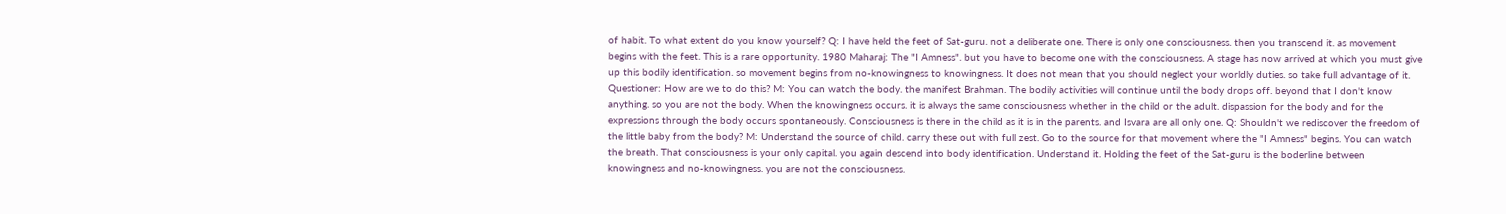of habit. To what extent do you know yourself? Q: I have held the feet of Sat-guru. not a deliberate one. There is only one consciousness. then you transcend it. as movement begins with the feet. This is a rare opportunity. 1980 Maharaj: The "I Amness". but you have to become one with the consciousness. A stage has now arrived at which you must give up this bodily identification. so movement begins from no-knowingness to knowingness. It does not mean that you should neglect your worldly duties. so take full advantage of it. Questioner: How are we to do this? M: You can watch the body. the manifest Brahman. The bodily activities will continue until the body drops off. beyond that I don't know anything. so you are not the body. When the knowingness occurs. it is always the same consciousness whether in the child or the adult. dispassion for the body and for the expressions through the body occurs spontaneously. Consciousness is there in the child as it is in the parents. and Isvara are all only one. Q: Shouldn't we rediscover the freedom of the little baby from the body? M: Understand the source of child. carry these out with full zest. Go to the source for that movement where the "I Amness" begins. You can watch the breath. That consciousness is your only capital. you again descend into body identification. Understand it. Holding the feet of the Sat-guru is the boderline between knowingness and no-knowingness. you are not the consciousness.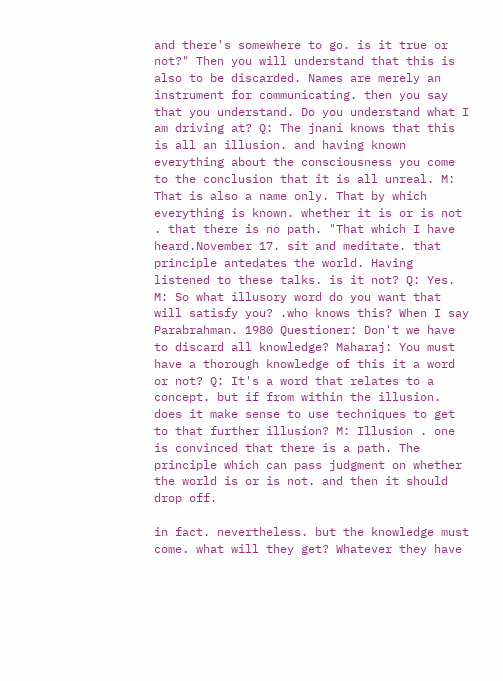and there's somewhere to go. is it true or not?" Then you will understand that this is also to be discarded. Names are merely an instrument for communicating. then you say that you understand. Do you understand what I am driving at? Q: The jnani knows that this is all an illusion. and having known everything about the consciousness you come to the conclusion that it is all unreal. M: That is also a name only. That by which everything is known. whether it is or is not . that there is no path. "That which I have heard.November 17. sit and meditate. that principle antedates the world. Having listened to these talks. is it not? Q: Yes. M: So what illusory word do you want that will satisfy you? .who knows this? When I say Parabrahman. 1980 Questioner: Don't we have to discard all knowledge? Maharaj: You must have a thorough knowledge of this it a word or not? Q: It's a word that relates to a concept. but if from within the illusion. does it make sense to use techniques to get to that further illusion? M: Illusion . one is convinced that there is a path. The principle which can pass judgment on whether the world is or is not. and then it should drop off.

in fact. nevertheless. but the knowledge must come. what will they get? Whatever they have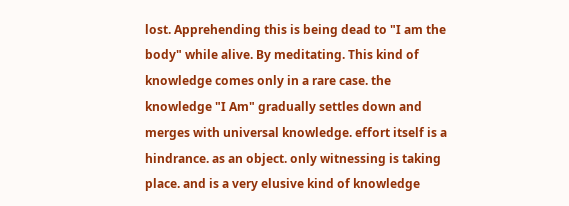lost. Apprehending this is being dead to "I am the body" while alive. By meditating. This kind of knowledge comes only in a rare case. the knowledge "I Am" gradually settles down and merges with universal knowledge. effort itself is a hindrance. as an object. only witnessing is taking place. and is a very elusive kind of knowledge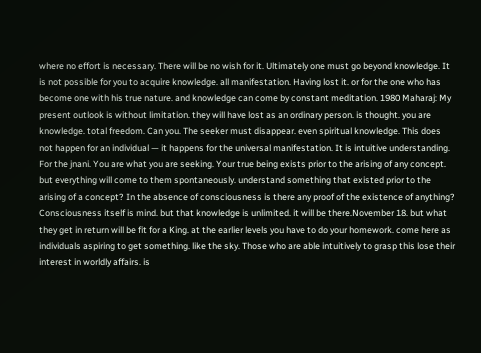where no effort is necessary. There will be no wish for it. Ultimately one must go beyond knowledge. It is not possible for you to acquire knowledge. all manifestation. Having lost it. or for the one who has become one with his true nature. and knowledge can come by constant meditation. 1980 Maharaj: My present outlook is without limitation. they will have lost as an ordinary person. is thought. you are knowledge. total freedom. Can you. The seeker must disappear. even spiritual knowledge. This does not happen for an individual — it happens for the universal manifestation. It is intuitive understanding. For the jnani. You are what you are seeking. Your true being exists prior to the arising of any concept. but everything will come to them spontaneously. understand something that existed prior to the arising of a concept? In the absence of consciousness is there any proof of the existence of anything? Consciousness itself is mind. but that knowledge is unlimited. it will be there.November 18. but what they get in return will be fit for a King. at the earlier levels you have to do your homework. come here as individuals aspiring to get something. like the sky. Those who are able intuitively to grasp this lose their interest in worldly affairs. is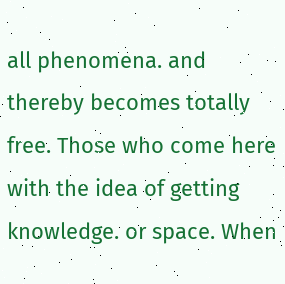all phenomena. and thereby becomes totally free. Those who come here with the idea of getting knowledge. or space. When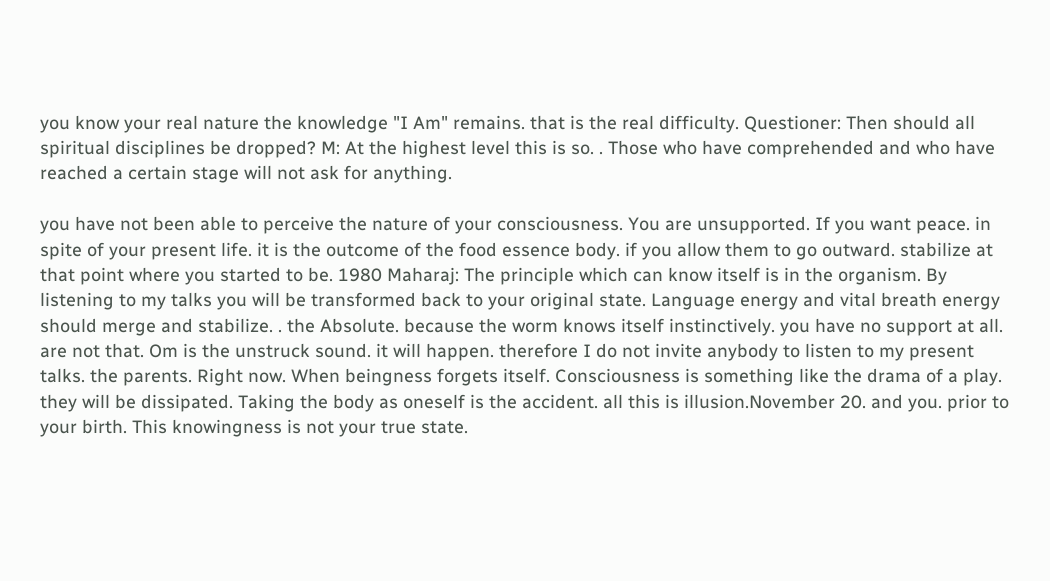you know your real nature the knowledge "I Am" remains. that is the real difficulty. Questioner: Then should all spiritual disciplines be dropped? M: At the highest level this is so. . Those who have comprehended and who have reached a certain stage will not ask for anything.

you have not been able to perceive the nature of your consciousness. You are unsupported. If you want peace. in spite of your present life. it is the outcome of the food essence body. if you allow them to go outward. stabilize at that point where you started to be. 1980 Maharaj: The principle which can know itself is in the organism. By listening to my talks you will be transformed back to your original state. Language energy and vital breath energy should merge and stabilize. . the Absolute. because the worm knows itself instinctively. you have no support at all. are not that. Om is the unstruck sound. it will happen. therefore I do not invite anybody to listen to my present talks. the parents. Right now. When beingness forgets itself. Consciousness is something like the drama of a play. they will be dissipated. Taking the body as oneself is the accident. all this is illusion.November 20. and you. prior to your birth. This knowingness is not your true state.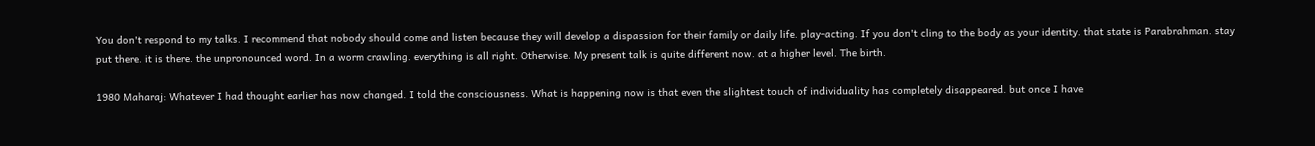You don't respond to my talks. I recommend that nobody should come and listen because they will develop a dispassion for their family or daily life. play-acting. If you don't cling to the body as your identity. that state is Parabrahman. stay put there. it is there. the unpronounced word. In a worm crawling. everything is all right. Otherwise. My present talk is quite different now. at a higher level. The birth.

1980 Maharaj: Whatever I had thought earlier has now changed. I told the consciousness. What is happening now is that even the slightest touch of individuality has completely disappeared. but once I have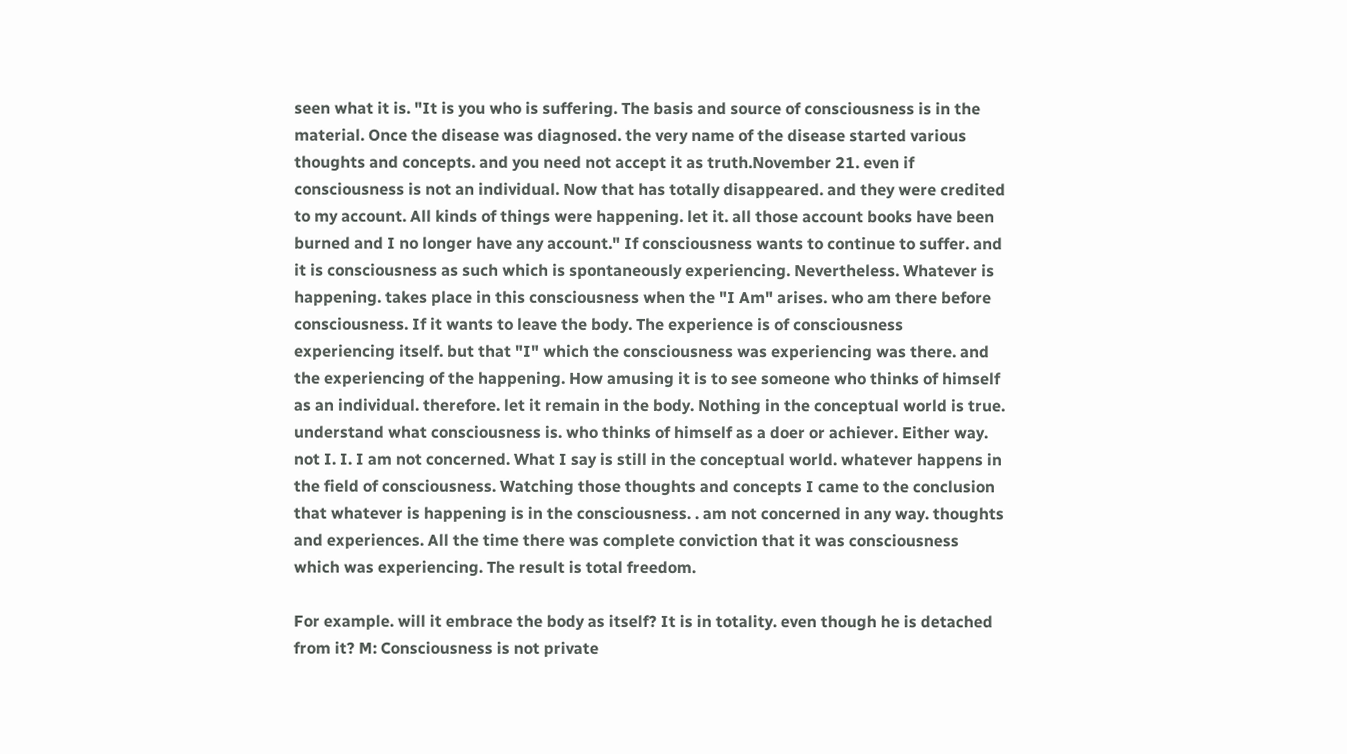seen what it is. "It is you who is suffering. The basis and source of consciousness is in the material. Once the disease was diagnosed. the very name of the disease started various thoughts and concepts. and you need not accept it as truth.November 21. even if consciousness is not an individual. Now that has totally disappeared. and they were credited to my account. All kinds of things were happening. let it. all those account books have been burned and I no longer have any account." If consciousness wants to continue to suffer. and it is consciousness as such which is spontaneously experiencing. Nevertheless. Whatever is happening. takes place in this consciousness when the "I Am" arises. who am there before consciousness. If it wants to leave the body. The experience is of consciousness experiencing itself. but that "I" which the consciousness was experiencing was there. and the experiencing of the happening. How amusing it is to see someone who thinks of himself as an individual. therefore. let it remain in the body. Nothing in the conceptual world is true. understand what consciousness is. who thinks of himself as a doer or achiever. Either way. not I. I. I am not concerned. What I say is still in the conceptual world. whatever happens in the field of consciousness. Watching those thoughts and concepts I came to the conclusion that whatever is happening is in the consciousness. . am not concerned in any way. thoughts and experiences. All the time there was complete conviction that it was consciousness which was experiencing. The result is total freedom.

For example. will it embrace the body as itself? It is in totality. even though he is detached from it? M: Consciousness is not private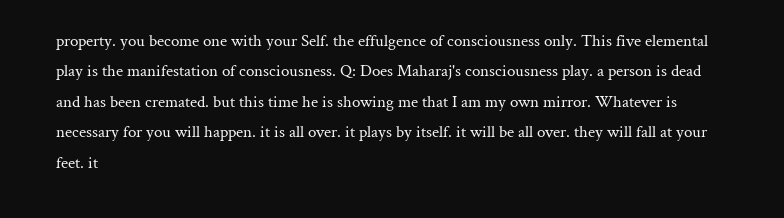property. you become one with your Self. the effulgence of consciousness only. This five elemental play is the manifestation of consciousness. Q: Does Maharaj's consciousness play. a person is dead and has been cremated. but this time he is showing me that I am my own mirror. Whatever is necessary for you will happen. it is all over. it plays by itself. it will be all over. they will fall at your feet. it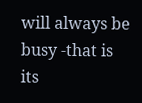will always be busy -that is its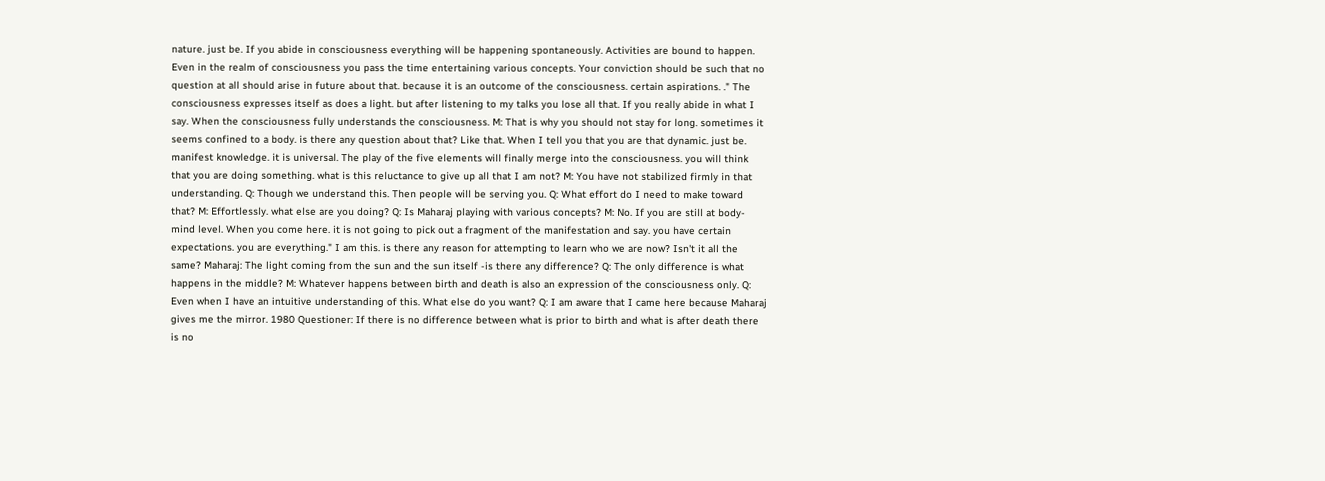nature. just be. If you abide in consciousness everything will be happening spontaneously. Activities are bound to happen. Even in the realm of consciousness you pass the time entertaining various concepts. Your conviction should be such that no question at all should arise in future about that. because it is an outcome of the consciousness. certain aspirations. ." The consciousness expresses itself as does a light. but after listening to my talks you lose all that. If you really abide in what I say. When the consciousness fully understands the consciousness. M: That is why you should not stay for long. sometimes it seems confined to a body. is there any question about that? Like that. When I tell you that you are that dynamic. just be. manifest knowledge. it is universal. The play of the five elements will finally merge into the consciousness. you will think that you are doing something. what is this reluctance to give up all that I am not? M: You have not stabilized firmly in that understanding. Q: Though we understand this. Then people will be serving you. Q: What effort do I need to make toward that? M: Effortlessly. what else are you doing? Q: Is Maharaj playing with various concepts? M: No. If you are still at body-mind level. When you come here. it is not going to pick out a fragment of the manifestation and say. you have certain expectations. you are everything." I am this. is there any reason for attempting to learn who we are now? Isn't it all the same? Maharaj: The light coming from the sun and the sun itself -is there any difference? Q: The only difference is what happens in the middle? M: Whatever happens between birth and death is also an expression of the consciousness only. Q: Even when I have an intuitive understanding of this. What else do you want? Q: I am aware that I came here because Maharaj gives me the mirror. 1980 Questioner: If there is no difference between what is prior to birth and what is after death there is no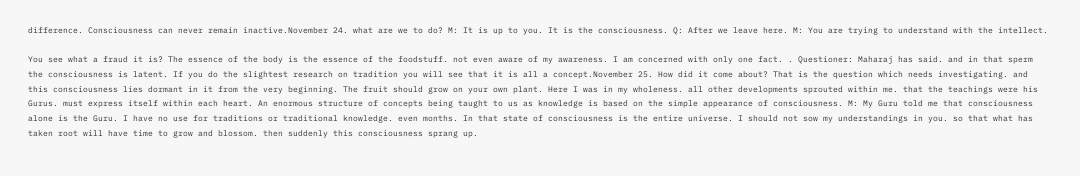difference. Consciousness can never remain inactive.November 24. what are we to do? M: It is up to you. It is the consciousness. Q: After we leave here. M: You are trying to understand with the intellect.

You see what a fraud it is? The essence of the body is the essence of the foodstuff. not even aware of my awareness. I am concerned with only one fact. . Questioner: Maharaj has said. and in that sperm the consciousness is latent. If you do the slightest research on tradition you will see that it is all a concept.November 25. How did it come about? That is the question which needs investigating. and this consciousness lies dormant in it from the very beginning. The fruit should grow on your own plant. Here I was in my wholeness. all other developments sprouted within me. that the teachings were his Gurus. must express itself within each heart. An enormous structure of concepts being taught to us as knowledge is based on the simple appearance of consciousness. M: My Guru told me that consciousness alone is the Guru. I have no use for traditions or traditional knowledge. even months. In that state of consciousness is the entire universe. I should not sow my understandings in you. so that what has taken root will have time to grow and blossom. then suddenly this consciousness sprang up.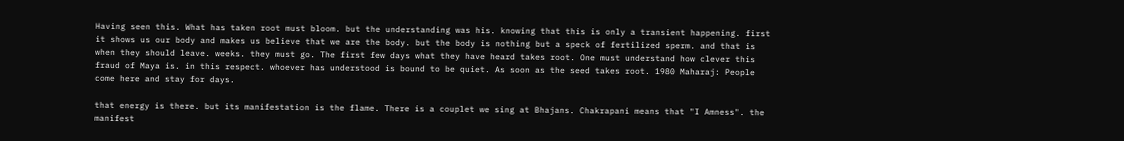Having seen this. What has taken root must bloom. but the understanding was his. knowing that this is only a transient happening. first it shows us our body and makes us believe that we are the body. but the body is nothing but a speck of fertilized sperm. and that is when they should leave. weeks. they must go. The first few days what they have heard takes root. One must understand how clever this fraud of Maya is. in this respect. whoever has understood is bound to be quiet. As soon as the seed takes root. 1980 Maharaj: People come here and stay for days.

that energy is there. but its manifestation is the flame. There is a couplet we sing at Bhajans. Chakrapani means that "I Amness". the manifest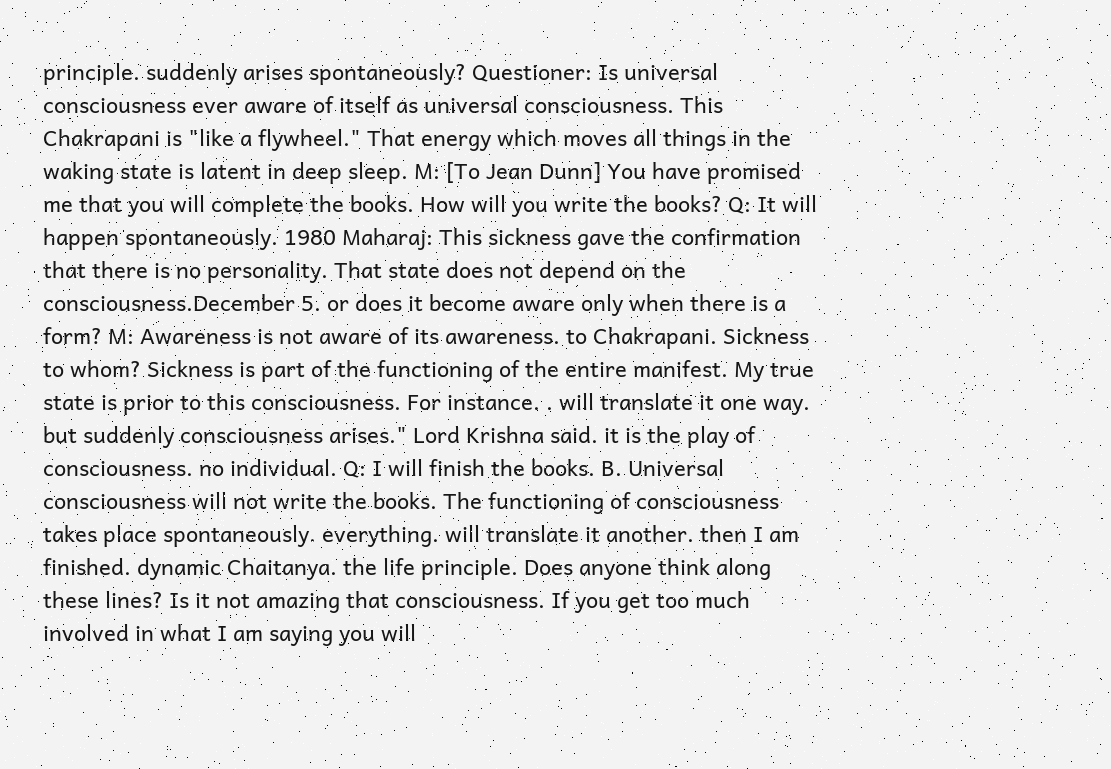principle. suddenly arises spontaneously? Questioner: Is universal consciousness ever aware of itself as universal consciousness. This Chakrapani is "like a flywheel." That energy which moves all things in the waking state is latent in deep sleep. M: [To Jean Dunn] You have promised me that you will complete the books. How will you write the books? Q: It will happen spontaneously. 1980 Maharaj: This sickness gave the confirmation that there is no personality. That state does not depend on the consciousness.December 5. or does it become aware only when there is a form? M: Awareness is not aware of its awareness. to Chakrapani. Sickness to whom? Sickness is part of the functioning of the entire manifest. My true state is prior to this consciousness. For instance. . will translate it one way. but suddenly consciousness arises." Lord Krishna said. it is the play of consciousness. no individual. Q: I will finish the books. B. Universal consciousness will not write the books. The functioning of consciousness takes place spontaneously. everything. will translate it another. then I am finished. dynamic Chaitanya. the life principle. Does anyone think along these lines? Is it not amazing that consciousness. If you get too much involved in what I am saying you will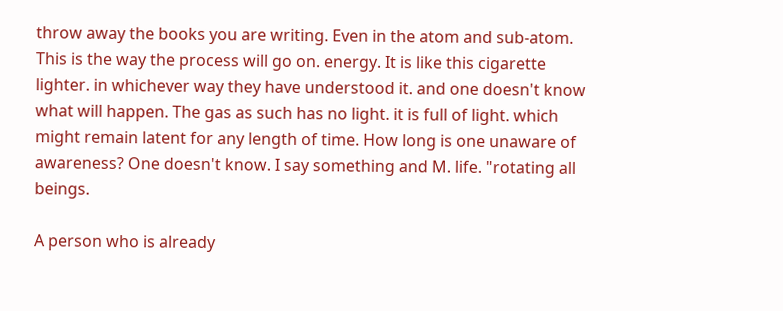throw away the books you are writing. Even in the atom and sub-atom. This is the way the process will go on. energy. It is like this cigarette lighter. in whichever way they have understood it. and one doesn't know what will happen. The gas as such has no light. it is full of light. which might remain latent for any length of time. How long is one unaware of awareness? One doesn't know. I say something and M. life. "rotating all beings.

A person who is already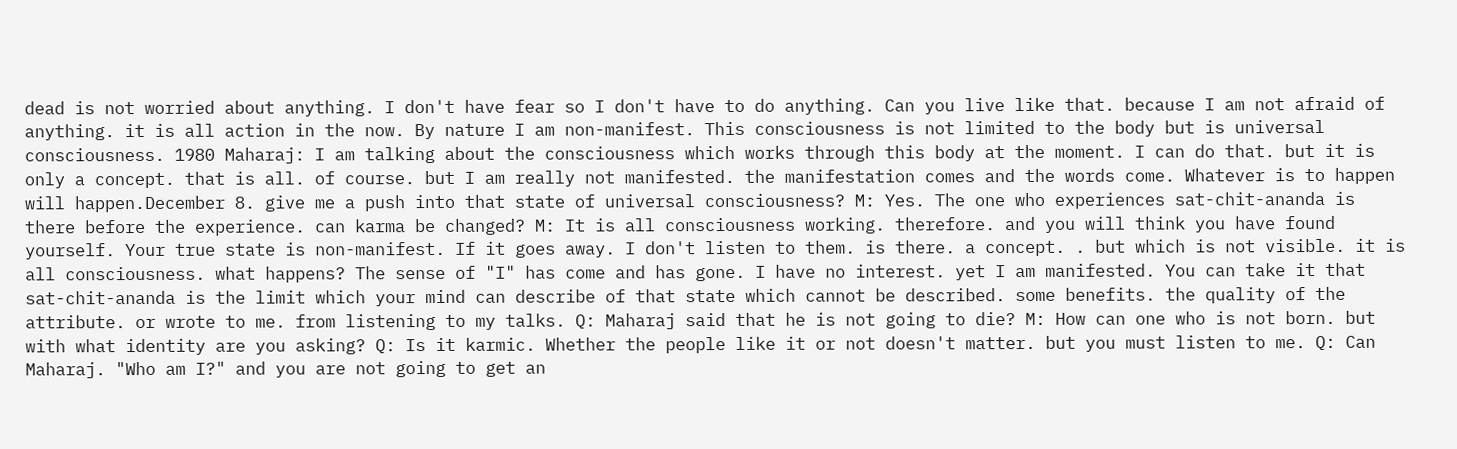dead is not worried about anything. I don't have fear so I don't have to do anything. Can you live like that. because I am not afraid of anything. it is all action in the now. By nature I am non-manifest. This consciousness is not limited to the body but is universal consciousness. 1980 Maharaj: I am talking about the consciousness which works through this body at the moment. I can do that. but it is only a concept. that is all. of course. but I am really not manifested. the manifestation comes and the words come. Whatever is to happen will happen.December 8. give me a push into that state of universal consciousness? M: Yes. The one who experiences sat-chit-ananda is there before the experience. can karma be changed? M: It is all consciousness working. therefore. and you will think you have found yourself. Your true state is non-manifest. If it goes away. I don't listen to them. is there. a concept. . but which is not visible. it is all consciousness. what happens? The sense of "I" has come and has gone. I have no interest. yet I am manifested. You can take it that sat-chit-ananda is the limit which your mind can describe of that state which cannot be described. some benefits. the quality of the attribute. or wrote to me. from listening to my talks. Q: Maharaj said that he is not going to die? M: How can one who is not born. but with what identity are you asking? Q: Is it karmic. Whether the people like it or not doesn't matter. but you must listen to me. Q: Can Maharaj. "Who am I?" and you are not going to get an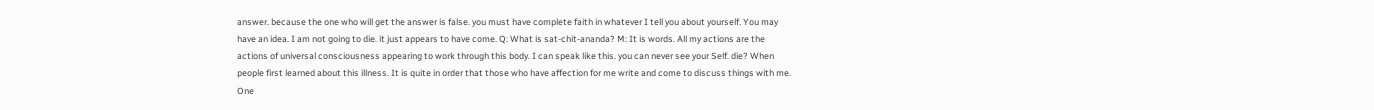answer. because the one who will get the answer is false. you must have complete faith in whatever I tell you about yourself. You may have an idea. I am not going to die. it just appears to have come. Q: What is sat-chit-ananda? M: It is words. All my actions are the actions of universal consciousness appearing to work through this body. I can speak like this. you can never see your Self. die? When people first learned about this illness. It is quite in order that those who have affection for me write and come to discuss things with me. One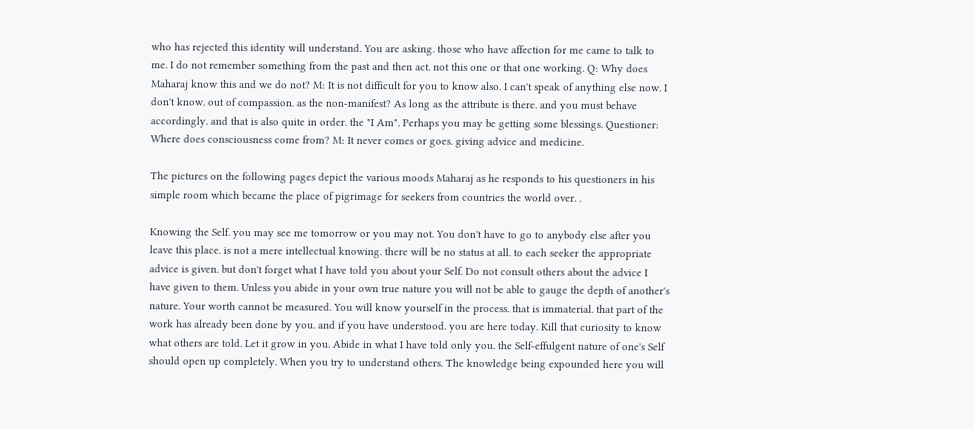who has rejected this identity will understand. You are asking. those who have affection for me came to talk to me. I do not remember something from the past and then act. not this one or that one working. Q: Why does Maharaj know this and we do not? M: It is not difficult for you to know also. I can't speak of anything else now. I don't know. out of compassion. as the non-manifest? As long as the attribute is there. and you must behave accordingly. and that is also quite in order. the "I Am". Perhaps you may be getting some blessings. Questioner: Where does consciousness come from? M: It never comes or goes. giving advice and medicine.

The pictures on the following pages depict the various moods Maharaj as he responds to his questioners in his simple room which became the place of pigrimage for seekers from countries the world over. .

Knowing the Self. you may see me tomorrow or you may not. You don't have to go to anybody else after you leave this place. is not a mere intellectual knowing. there will be no status at all. to each seeker the appropriate advice is given. but don't forget what I have told you about your Self. Do not consult others about the advice I have given to them. Unless you abide in your own true nature you will not be able to gauge the depth of another's nature. Your worth cannot be measured. You will know yourself in the process. that is immaterial. that part of the work has already been done by you. and if you have understood. you are here today. Kill that curiosity to know what others are told. Let it grow in you. Abide in what I have told only you. the Self-effulgent nature of one's Self should open up completely. When you try to understand others. The knowledge being expounded here you will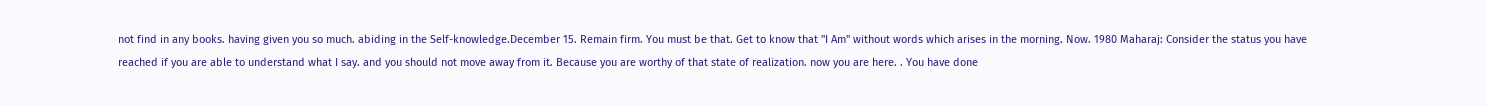not find in any books. having given you so much. abiding in the Self-knowledge.December 15. Remain firm. You must be that. Get to know that "I Am" without words which arises in the morning. Now. 1980 Maharaj: Consider the status you have reached if you are able to understand what I say. and you should not move away from it. Because you are worthy of that state of realization. now you are here. . You have done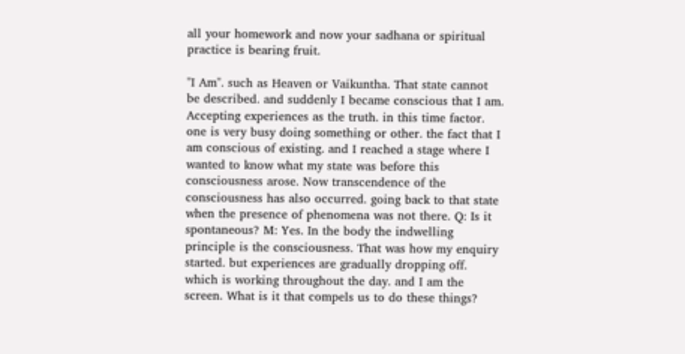all your homework and now your sadhana or spiritual practice is bearing fruit.

"I Am". such as Heaven or Vaikuntha. That state cannot be described. and suddenly I became conscious that I am. Accepting experiences as the truth. in this time factor. one is very busy doing something or other. the fact that I am conscious of existing. and I reached a stage where I wanted to know what my state was before this consciousness arose. Now transcendence of the consciousness has also occurred. going back to that state when the presence of phenomena was not there. Q: Is it spontaneous? M: Yes. In the body the indwelling principle is the consciousness. That was how my enquiry started. but experiences are gradually dropping off. which is working throughout the day. and I am the screen. What is it that compels us to do these things?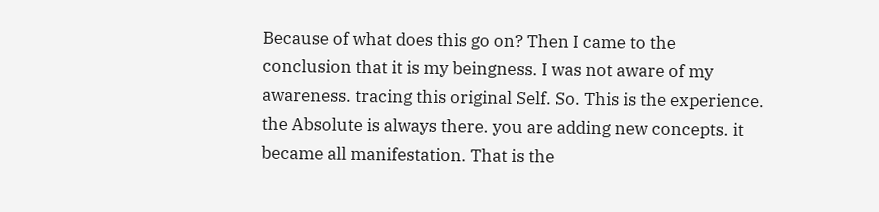Because of what does this go on? Then I came to the conclusion that it is my beingness. I was not aware of my awareness. tracing this original Self. So. This is the experience. the Absolute is always there. you are adding new concepts. it became all manifestation. That is the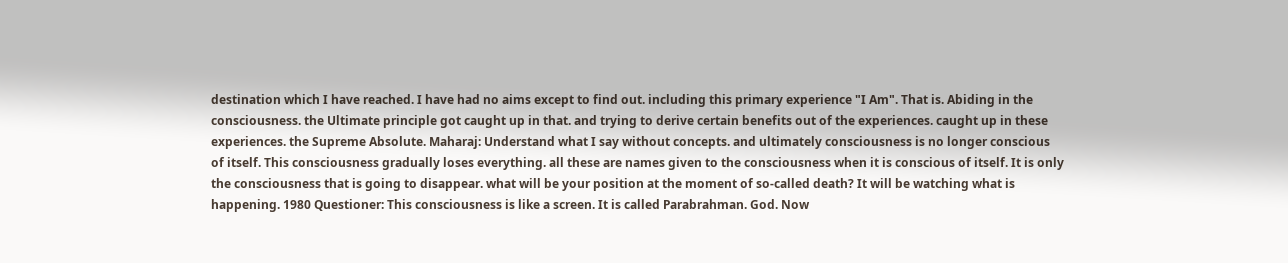destination which I have reached. I have had no aims except to find out. including this primary experience "I Am". That is. Abiding in the consciousness. the Ultimate principle got caught up in that. and trying to derive certain benefits out of the experiences. caught up in these experiences. the Supreme Absolute. Maharaj: Understand what I say without concepts. and ultimately consciousness is no longer conscious of itself. This consciousness gradually loses everything. all these are names given to the consciousness when it is conscious of itself. It is only the consciousness that is going to disappear. what will be your position at the moment of so-called death? It will be watching what is happening. 1980 Questioner: This consciousness is like a screen. It is called Parabrahman. God. Now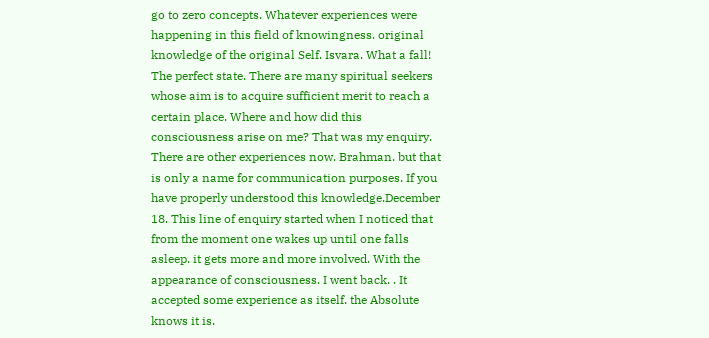go to zero concepts. Whatever experiences were happening in this field of knowingness. original knowledge of the original Self. Isvara. What a fall! The perfect state. There are many spiritual seekers whose aim is to acquire sufficient merit to reach a certain place. Where and how did this consciousness arise on me? That was my enquiry. There are other experiences now. Brahman. but that is only a name for communication purposes. If you have properly understood this knowledge.December 18. This line of enquiry started when I noticed that from the moment one wakes up until one falls asleep. it gets more and more involved. With the appearance of consciousness. I went back. . It accepted some experience as itself. the Absolute knows it is.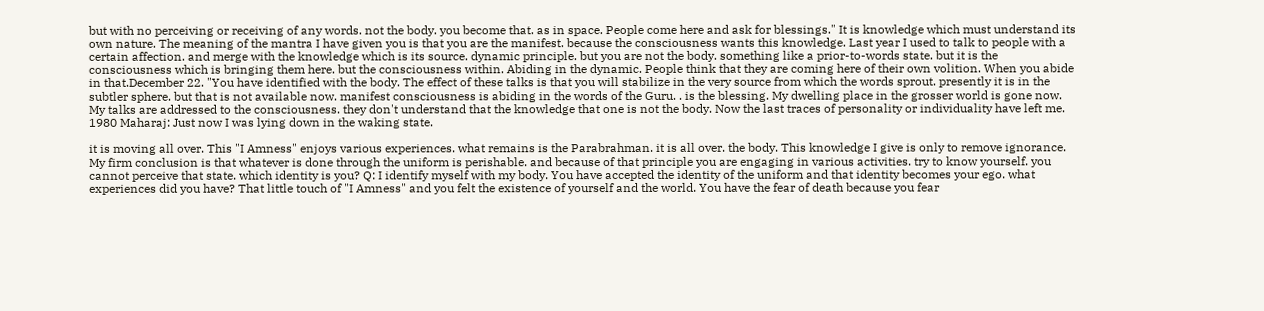but with no perceiving or receiving of any words. not the body. you become that. as in space. People come here and ask for blessings." It is knowledge which must understand its own nature. The meaning of the mantra I have given you is that you are the manifest. because the consciousness wants this knowledge. Last year I used to talk to people with a certain affection. and merge with the knowledge which is its source. dynamic principle. but you are not the body. something like a prior-to-words state. but it is the consciousness which is bringing them here. but the consciousness within. Abiding in the dynamic. People think that they are coming here of their own volition. When you abide in that.December 22. "You have identified with the body. The effect of these talks is that you will stabilize in the very source from which the words sprout. presently it is in the subtler sphere. but that is not available now. manifest consciousness is abiding in the words of the Guru. . is the blessing. My dwelling place in the grosser world is gone now. My talks are addressed to the consciousness. they don't understand that the knowledge that one is not the body. Now the last traces of personality or individuality have left me. 1980 Maharaj: Just now I was lying down in the waking state.

it is moving all over. This "I Amness" enjoys various experiences. what remains is the Parabrahman. it is all over. the body. This knowledge I give is only to remove ignorance. My firm conclusion is that whatever is done through the uniform is perishable. and because of that principle you are engaging in various activities. try to know yourself. you cannot perceive that state. which identity is you? Q: I identify myself with my body. You have accepted the identity of the uniform and that identity becomes your ego. what experiences did you have? That little touch of "I Amness" and you felt the existence of yourself and the world. You have the fear of death because you fear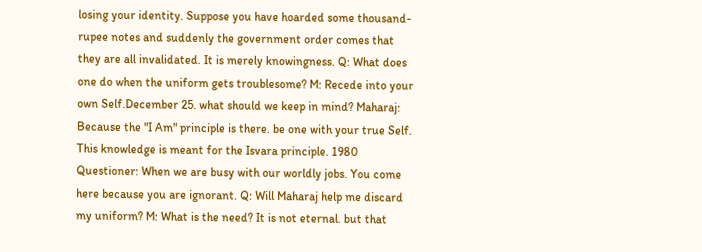losing your identity. Suppose you have hoarded some thousand-rupee notes and suddenly the government order comes that they are all invalidated. It is merely knowingness. Q: What does one do when the uniform gets troublesome? M: Recede into your own Self.December 25. what should we keep in mind? Maharaj: Because the "I Am" principle is there. be one with your true Self. This knowledge is meant for the Isvara principle. 1980 Questioner: When we are busy with our worldly jobs. You come here because you are ignorant. Q: Will Maharaj help me discard my uniform? M: What is the need? It is not eternal. but that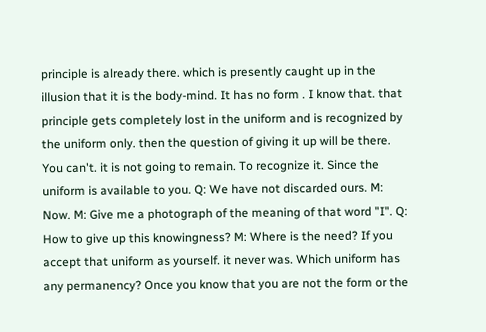principle is already there. which is presently caught up in the illusion that it is the body-mind. It has no form . I know that. that principle gets completely lost in the uniform and is recognized by the uniform only. then the question of giving it up will be there. You can't. it is not going to remain. To recognize it. Since the uniform is available to you. Q: We have not discarded ours. M: Now. M: Give me a photograph of the meaning of that word "I". Q: How to give up this knowingness? M: Where is the need? If you accept that uniform as yourself. it never was. Which uniform has any permanency? Once you know that you are not the form or the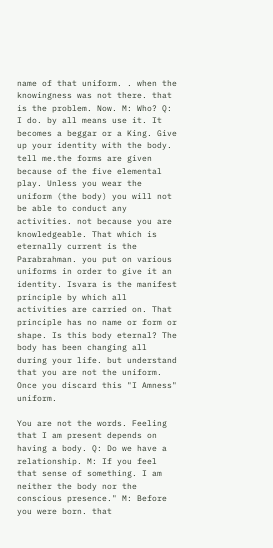name of that uniform. . when the knowingness was not there. that is the problem. Now. M: Who? Q: I do. by all means use it. It becomes a beggar or a King. Give up your identity with the body. tell me.the forms are given because of the five elemental play. Unless you wear the uniform (the body) you will not be able to conduct any activities. not because you are knowledgeable. That which is eternally current is the Parabrahman. you put on various uniforms in order to give it an identity. Isvara is the manifest principle by which all activities are carried on. That principle has no name or form or shape. Is this body eternal? The body has been changing all during your life. but understand that you are not the uniform. Once you discard this "I Amness" uniform.

You are not the words. Feeling that I am present depends on having a body. Q: Do we have a relationship. M: If you feel that sense of something. I am neither the body nor the conscious presence." M: Before you were born. that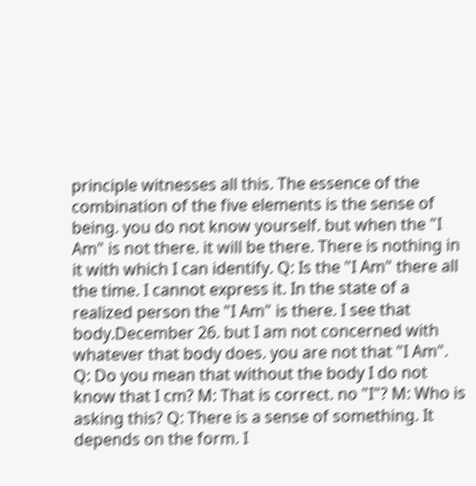principle witnesses all this. The essence of the combination of the five elements is the sense of being. you do not know yourself. but when the "I Am" is not there. it will be there. There is nothing in it with which I can identify. Q: Is the "I Am" there all the time. I cannot express it. In the state of a realized person the "I Am" is there. I see that body.December 26. but I am not concerned with whatever that body does. you are not that "I Am". Q: Do you mean that without the body I do not know that I cm? M: That is correct. no "I"? M: Who is asking this? Q: There is a sense of something. It depends on the form. I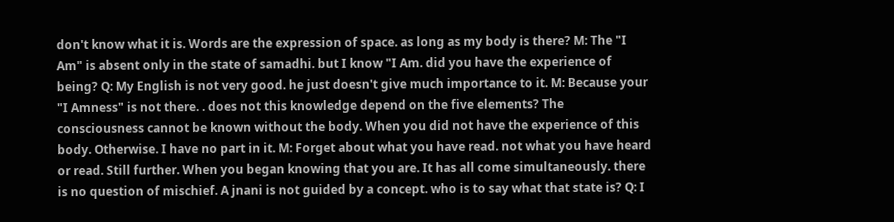don't know what it is. Words are the expression of space. as long as my body is there? M: The "I Am" is absent only in the state of samadhi. but I know "I Am. did you have the experience of being? Q: My English is not very good. he just doesn't give much importance to it. M: Because your "I Amness" is not there. . does not this knowledge depend on the five elements? The consciousness cannot be known without the body. When you did not have the experience of this body. Otherwise. I have no part in it. M: Forget about what you have read. not what you have heard or read. Still further. When you began knowing that you are. It has all come simultaneously. there is no question of mischief. A jnani is not guided by a concept. who is to say what that state is? Q: I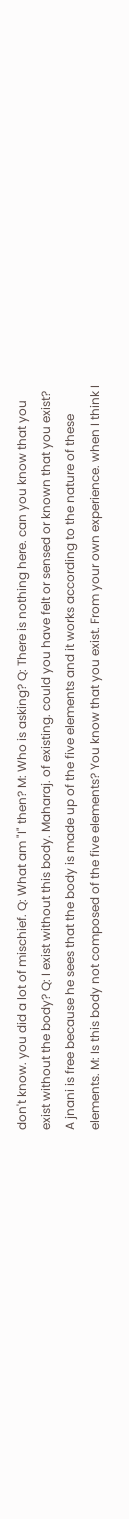don't know. you did a lot of mischief. Q: What am "I" then? M: Who is asking? Q: There is nothing here. can you know that you exist without the body? Q: I exist without this body. Maharaj. of existing. could you have felt or sensed or known that you exist? A jnani is free because he sees that the body is made up of the five elements and it works according to the nature of these elements. M: Is this body not composed of the five elements? You know that you exist. From your own experience. when I think I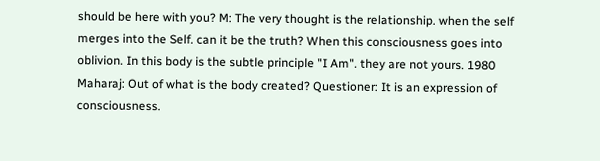should be here with you? M: The very thought is the relationship. when the self merges into the Self. can it be the truth? When this consciousness goes into oblivion. In this body is the subtle principle "I Am". they are not yours. 1980 Maharaj: Out of what is the body created? Questioner: It is an expression of consciousness.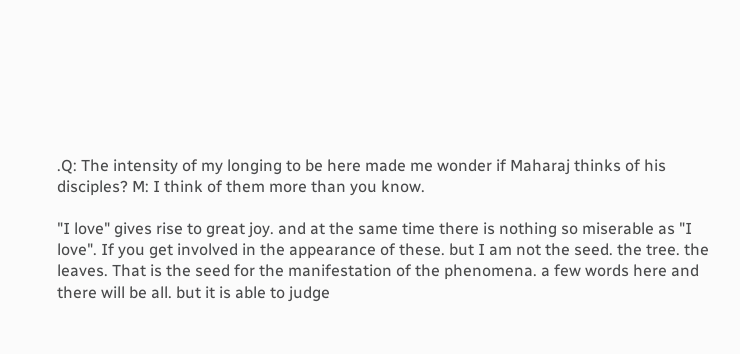.Q: The intensity of my longing to be here made me wonder if Maharaj thinks of his disciples? M: I think of them more than you know.

"I love" gives rise to great joy. and at the same time there is nothing so miserable as "I love". If you get involved in the appearance of these. but I am not the seed. the tree. the leaves. That is the seed for the manifestation of the phenomena. a few words here and there will be all. but it is able to judge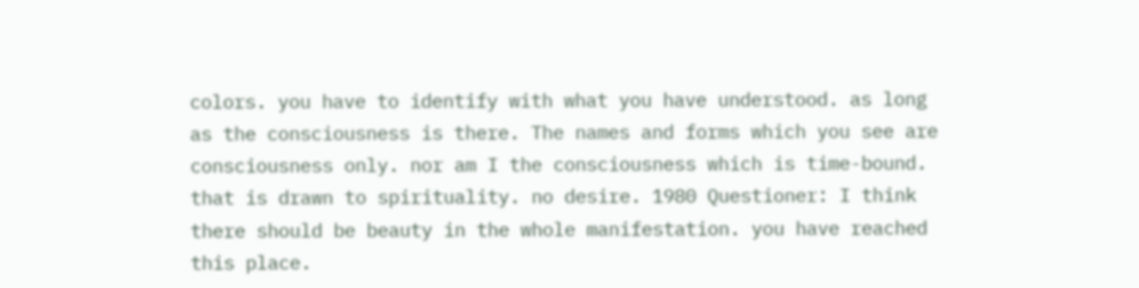colors. you have to identify with what you have understood. as long as the consciousness is there. The names and forms which you see are consciousness only. nor am I the consciousness which is time-bound. that is drawn to spirituality. no desire. 1980 Questioner: I think there should be beauty in the whole manifestation. you have reached this place.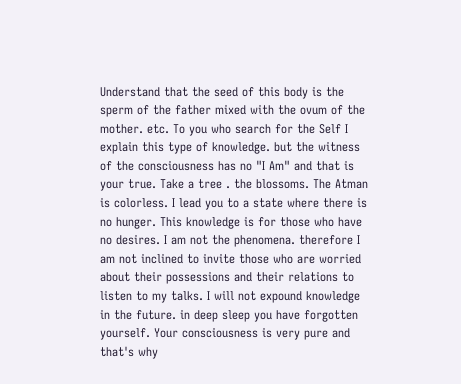Understand that the seed of this body is the sperm of the father mixed with the ovum of the mother. etc. To you who search for the Self I explain this type of knowledge. but the witness of the consciousness has no "I Am" and that is your true. Take a tree . the blossoms. The Atman is colorless. I lead you to a state where there is no hunger. This knowledge is for those who have no desires. I am not the phenomena. therefore I am not inclined to invite those who are worried about their possessions and their relations to listen to my talks. I will not expound knowledge in the future. in deep sleep you have forgotten yourself. Your consciousness is very pure and that's why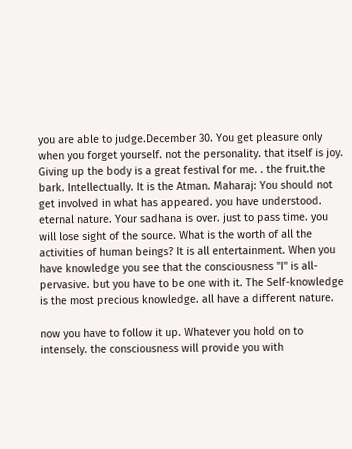you are able to judge.December 30. You get pleasure only when you forget yourself. not the personality. that itself is joy. Giving up the body is a great festival for me. . the fruit.the bark. Intellectually. It is the Atman. Maharaj: You should not get involved in what has appeared. you have understood. eternal nature. Your sadhana is over. just to pass time. you will lose sight of the source. What is the worth of all the activities of human beings? It is all entertainment. When you have knowledge you see that the consciousness "I" is all-pervasive. but you have to be one with it. The Self-knowledge is the most precious knowledge. all have a different nature.

now you have to follow it up. Whatever you hold on to intensely. the consciousness will provide you with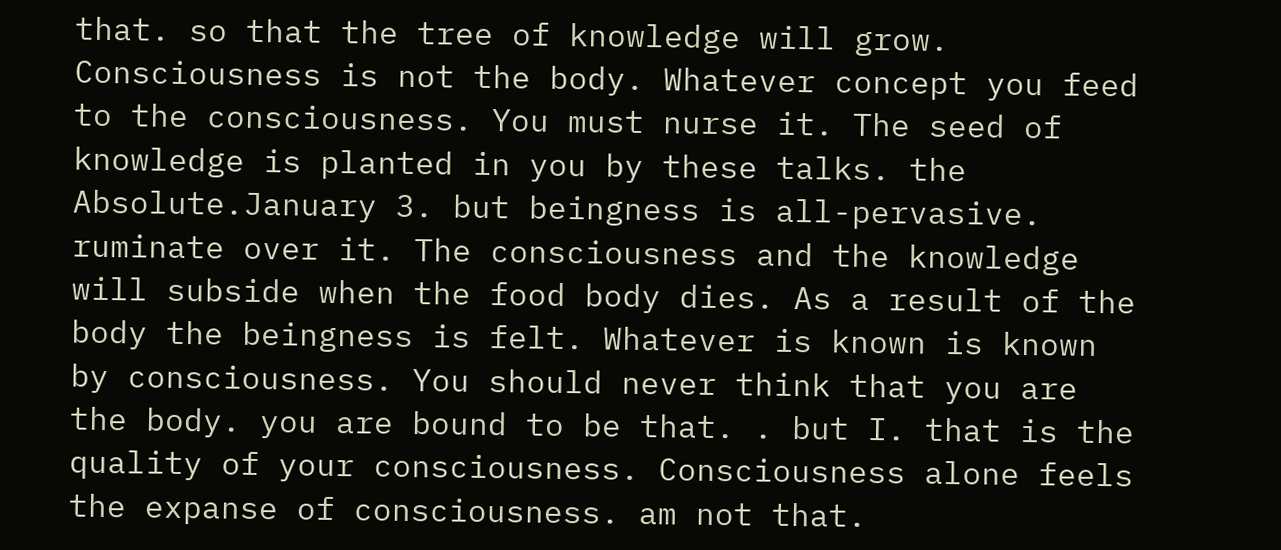that. so that the tree of knowledge will grow. Consciousness is not the body. Whatever concept you feed to the consciousness. You must nurse it. The seed of knowledge is planted in you by these talks. the Absolute.January 3. but beingness is all-pervasive. ruminate over it. The consciousness and the knowledge will subside when the food body dies. As a result of the body the beingness is felt. Whatever is known is known by consciousness. You should never think that you are the body. you are bound to be that. . but I. that is the quality of your consciousness. Consciousness alone feels the expanse of consciousness. am not that.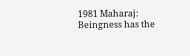1981 Maharaj: Beingness has the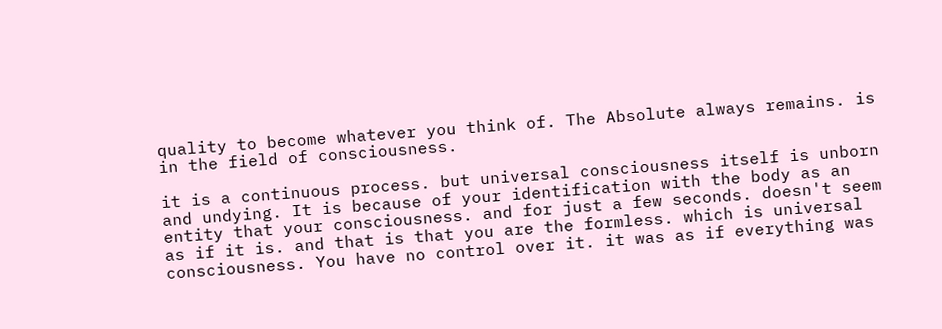quality to become whatever you think of. The Absolute always remains. is in the field of consciousness.

it is a continuous process. but universal consciousness itself is unborn and undying. It is because of your identification with the body as an entity that your consciousness. and for just a few seconds. doesn't seem as if it is. and that is that you are the formless. which is universal consciousness. You have no control over it. it was as if everything was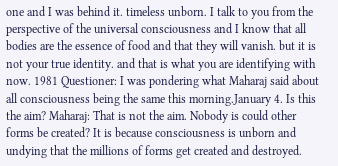one and I was behind it. timeless unborn. I talk to you from the perspective of the universal consciousness and I know that all bodies are the essence of food and that they will vanish. but it is not your true identity. and that is what you are identifying with now. 1981 Questioner: I was pondering what Maharaj said about all consciousness being the same this morning.January 4. Is this the aim? Maharaj: That is not the aim. Nobody is could other forms be created? It is because consciousness is unborn and undying that the millions of forms get created and destroyed.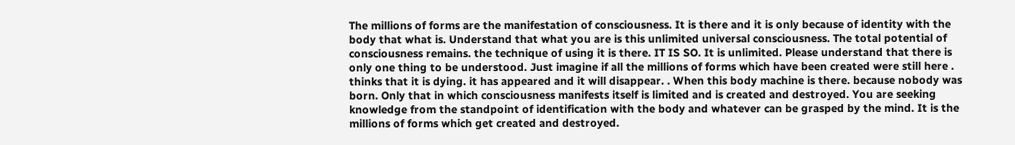The millions of forms are the manifestation of consciousness. It is there and it is only because of identity with the body that what is. Understand that what you are is this unlimited universal consciousness. The total potential of consciousness remains. the technique of using it is there. IT IS SO. It is unlimited. Please understand that there is only one thing to be understood. Just imagine if all the millions of forms which have been created were still here . thinks that it is dying. it has appeared and it will disappear. . When this body machine is there. because nobody was born. Only that in which consciousness manifests itself is limited and is created and destroyed. You are seeking knowledge from the standpoint of identification with the body and whatever can be grasped by the mind. It is the millions of forms which get created and destroyed.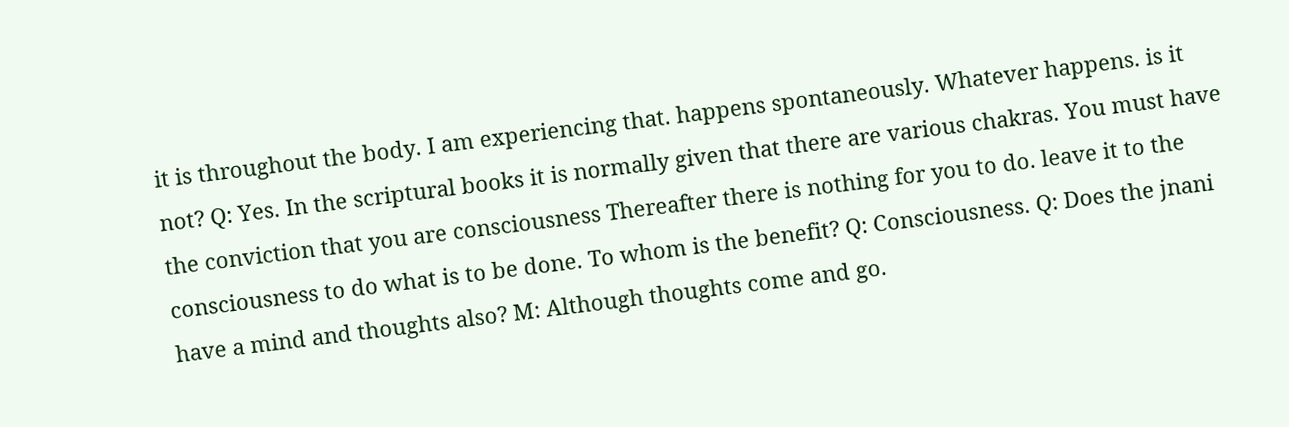it is throughout the body. I am experiencing that. happens spontaneously. Whatever happens. is it not? Q: Yes. In the scriptural books it is normally given that there are various chakras. You must have the conviction that you are consciousness Thereafter there is nothing for you to do. leave it to the consciousness to do what is to be done. To whom is the benefit? Q: Consciousness. Q: Does the jnani have a mind and thoughts also? M: Although thoughts come and go.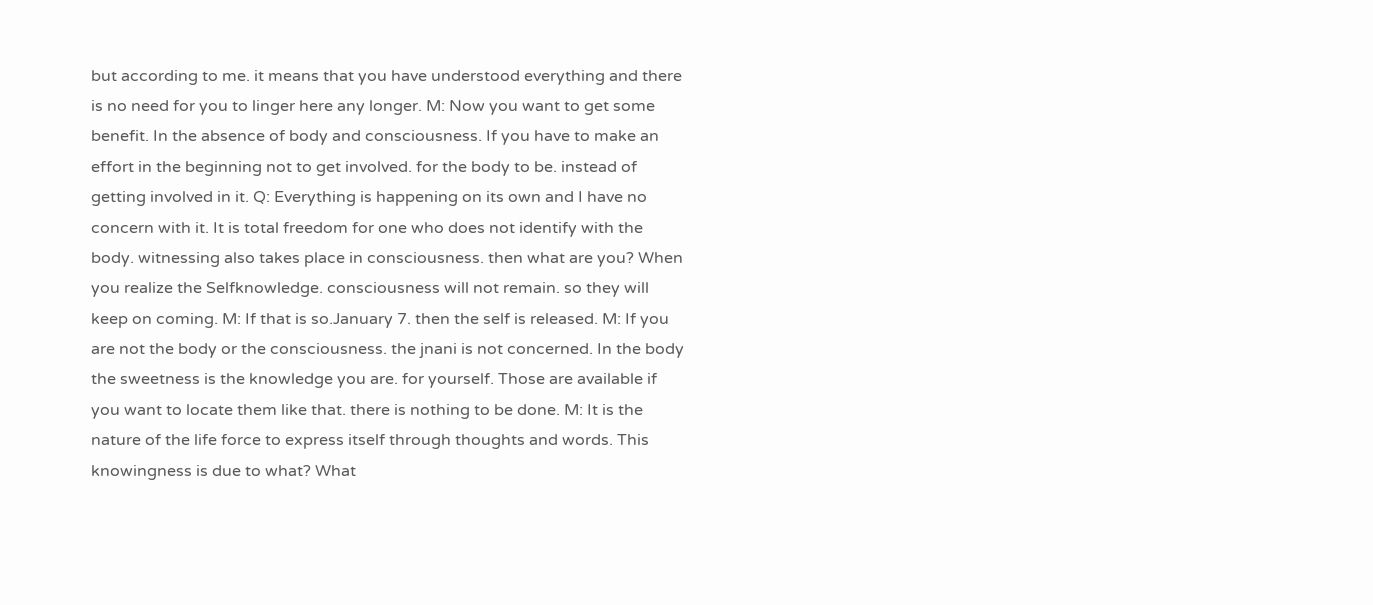but according to me. it means that you have understood everything and there is no need for you to linger here any longer. M: Now you want to get some benefit. In the absence of body and consciousness. If you have to make an effort in the beginning not to get involved. for the body to be. instead of getting involved in it. Q: Everything is happening on its own and I have no concern with it. It is total freedom for one who does not identify with the body. witnessing also takes place in consciousness. then what are you? When you realize the Selfknowledge. consciousness will not remain. so they will keep on coming. M: If that is so.January 7. then the self is released. M: If you are not the body or the consciousness. the jnani is not concerned. In the body the sweetness is the knowledge you are. for yourself. Those are available if you want to locate them like that. there is nothing to be done. M: It is the nature of the life force to express itself through thoughts and words. This knowingness is due to what? What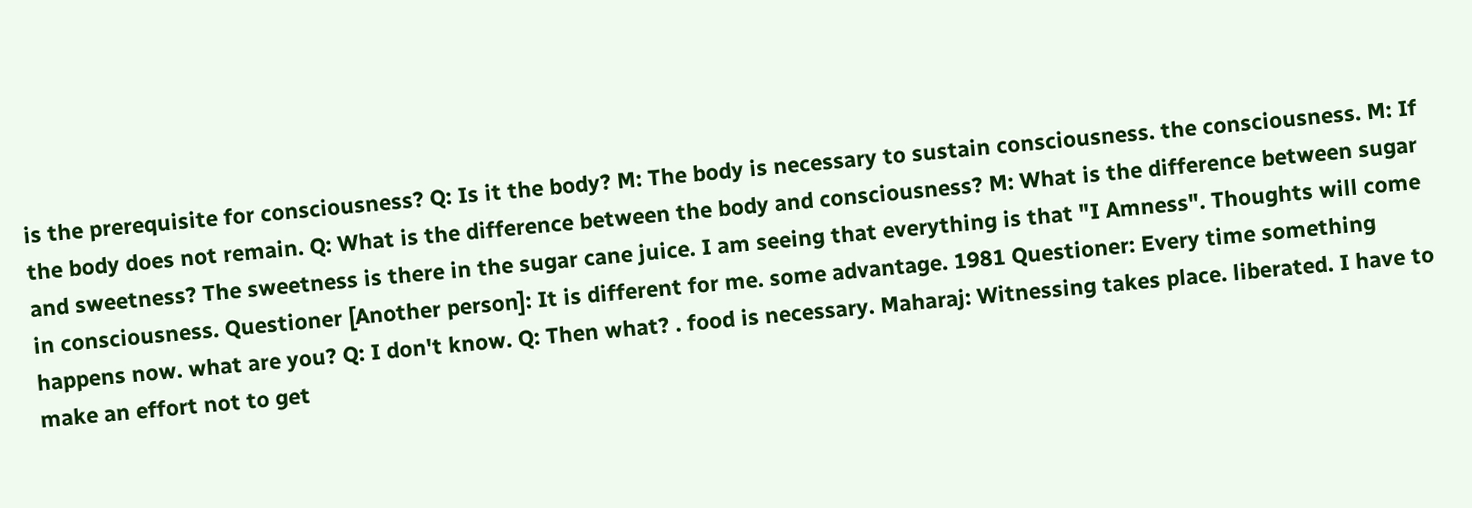is the prerequisite for consciousness? Q: Is it the body? M: The body is necessary to sustain consciousness. the consciousness. M: If the body does not remain. Q: What is the difference between the body and consciousness? M: What is the difference between sugar and sweetness? The sweetness is there in the sugar cane juice. I am seeing that everything is that "I Amness". Thoughts will come in consciousness. Questioner [Another person]: It is different for me. some advantage. 1981 Questioner: Every time something happens now. what are you? Q: I don't know. Q: Then what? . food is necessary. Maharaj: Witnessing takes place. liberated. I have to make an effort not to get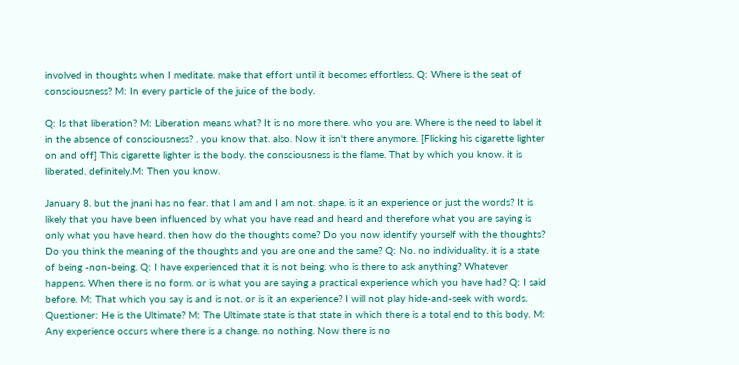involved in thoughts when I meditate. make that effort until it becomes effortless. Q: Where is the seat of consciousness? M: In every particle of the juice of the body.

Q: Is that liberation? M: Liberation means what? It is no more there. who you are. Where is the need to label it in the absence of consciousness? . you know that. also. Now it isn't there anymore. [Flicking his cigarette lighter on and off] This cigarette lighter is the body. the consciousness is the flame. That by which you know. it is liberated. definitely.M: Then you know.

January 8. but the jnani has no fear. that I am and I am not. shape. is it an experience or just the words? It is likely that you have been influenced by what you have read and heard and therefore what you are saying is only what you have heard. then how do the thoughts come? Do you now identify yourself with the thoughts? Do you think the meaning of the thoughts and you are one and the same? Q: No. no individuality. it is a state of being -non-being. Q: I have experienced that it is not being. who is there to ask anything? Whatever happens. When there is no form. or is what you are saying a practical experience which you have had? Q: I said before. M: That which you say is and is not. or is it an experience? I will not play hide-and-seek with words. Questioner: He is the Ultimate? M: The Ultimate state is that state in which there is a total end to this body. M: Any experience occurs where there is a change. no nothing. Now there is no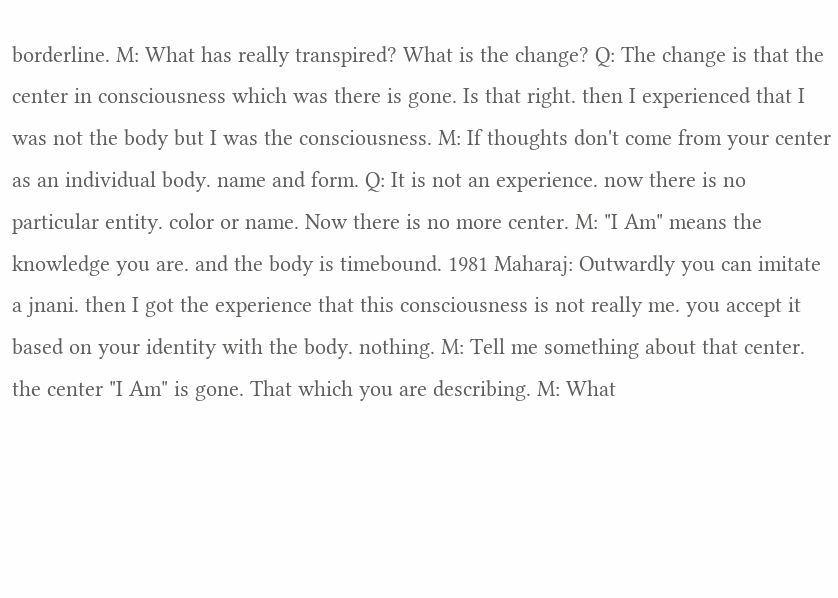borderline. M: What has really transpired? What is the change? Q: The change is that the center in consciousness which was there is gone. Is that right. then I experienced that I was not the body but I was the consciousness. M: If thoughts don't come from your center as an individual body. name and form. Q: It is not an experience. now there is no particular entity. color or name. Now there is no more center. M: "I Am" means the knowledge you are. and the body is timebound. 1981 Maharaj: Outwardly you can imitate a jnani. then I got the experience that this consciousness is not really me. you accept it based on your identity with the body. nothing. M: Tell me something about that center. the center "I Am" is gone. That which you are describing. M: What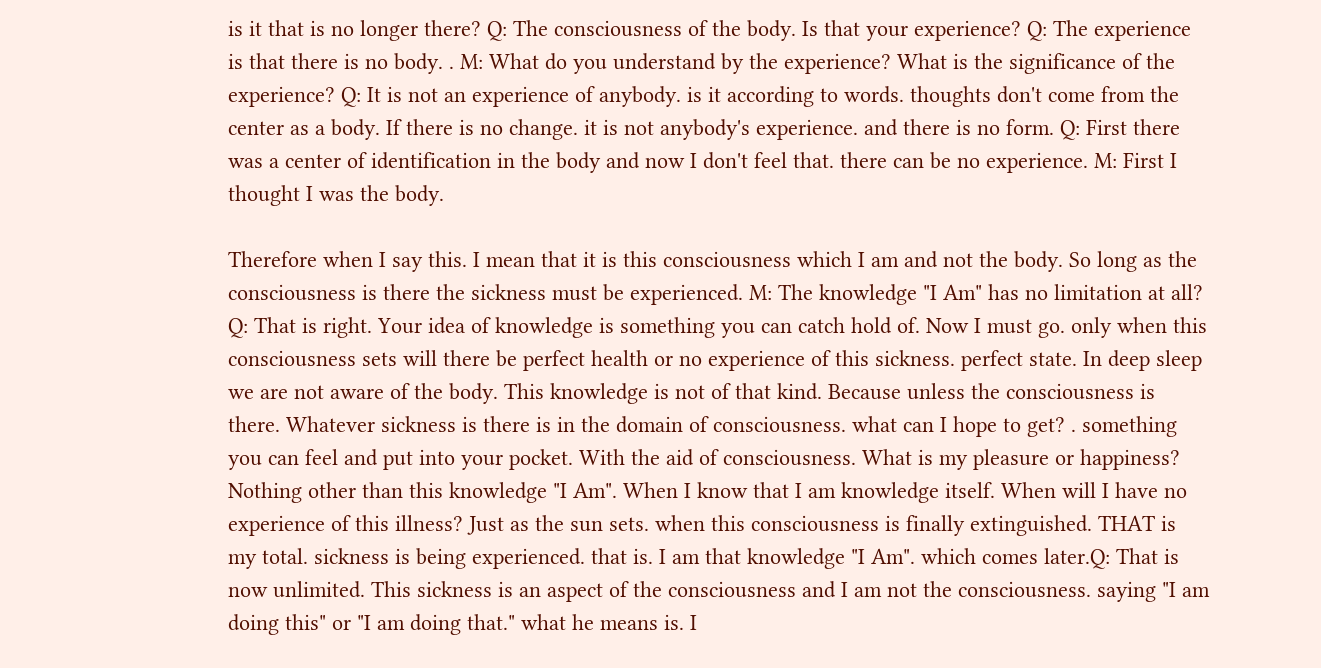is it that is no longer there? Q: The consciousness of the body. Is that your experience? Q: The experience is that there is no body. . M: What do you understand by the experience? What is the significance of the experience? Q: It is not an experience of anybody. is it according to words. thoughts don't come from the center as a body. If there is no change. it is not anybody's experience. and there is no form. Q: First there was a center of identification in the body and now I don't feel that. there can be no experience. M: First I thought I was the body.

Therefore when I say this. I mean that it is this consciousness which I am and not the body. So long as the consciousness is there the sickness must be experienced. M: The knowledge "I Am" has no limitation at all? Q: That is right. Your idea of knowledge is something you can catch hold of. Now I must go. only when this consciousness sets will there be perfect health or no experience of this sickness. perfect state. In deep sleep we are not aware of the body. This knowledge is not of that kind. Because unless the consciousness is there. Whatever sickness is there is in the domain of consciousness. what can I hope to get? . something you can feel and put into your pocket. With the aid of consciousness. What is my pleasure or happiness? Nothing other than this knowledge "I Am". When I know that I am knowledge itself. When will I have no experience of this illness? Just as the sun sets. when this consciousness is finally extinguished. THAT is my total. sickness is being experienced. that is. I am that knowledge "I Am". which comes later.Q: That is now unlimited. This sickness is an aspect of the consciousness and I am not the consciousness. saying "I am doing this" or "I am doing that." what he means is. I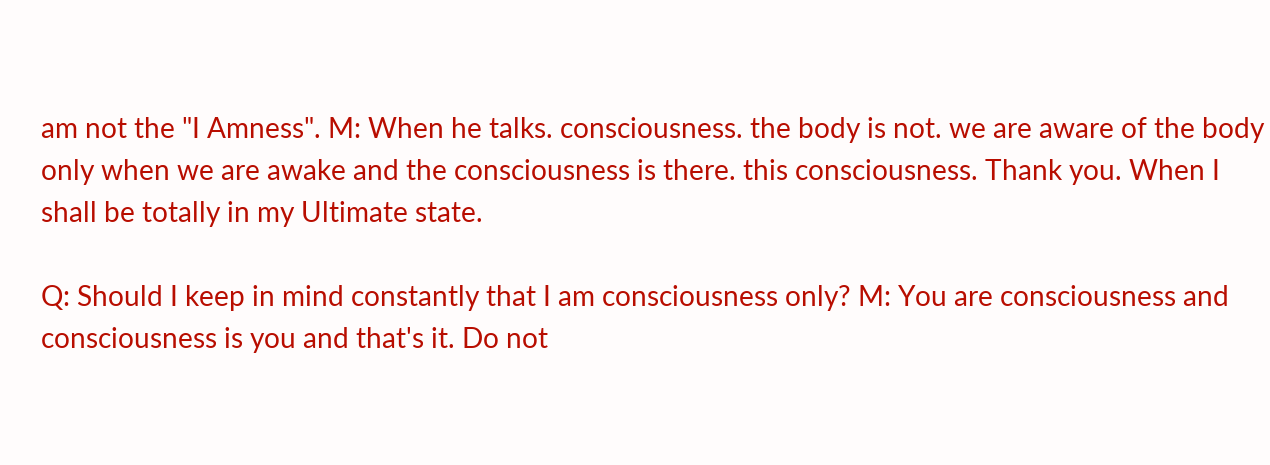am not the "I Amness". M: When he talks. consciousness. the body is not. we are aware of the body only when we are awake and the consciousness is there. this consciousness. Thank you. When I shall be totally in my Ultimate state.

Q: Should I keep in mind constantly that I am consciousness only? M: You are consciousness and consciousness is you and that's it. Do not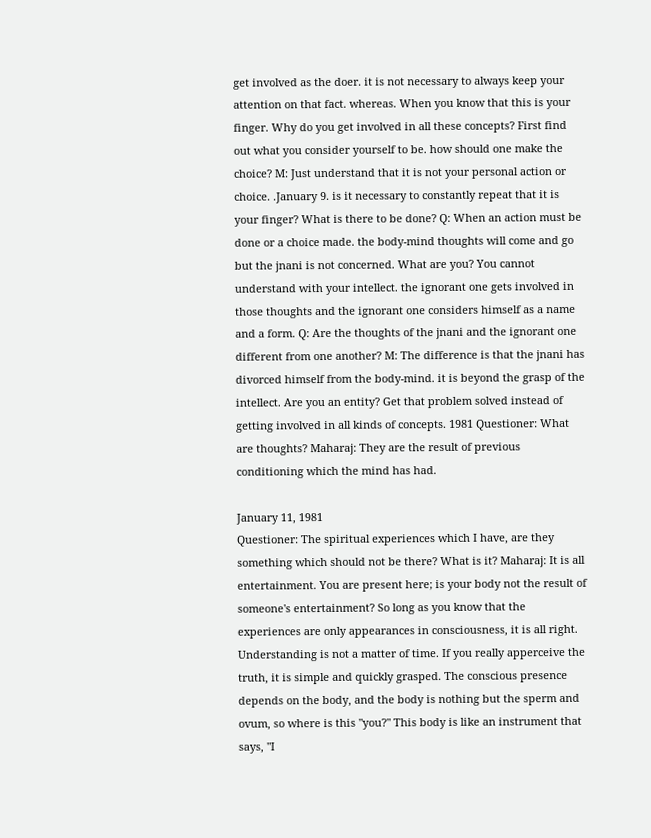get involved as the doer. it is not necessary to always keep your attention on that fact. whereas. When you know that this is your finger. Why do you get involved in all these concepts? First find out what you consider yourself to be. how should one make the choice? M: Just understand that it is not your personal action or choice. .January 9. is it necessary to constantly repeat that it is your finger? What is there to be done? Q: When an action must be done or a choice made. the body-mind thoughts will come and go but the jnani is not concerned. What are you? You cannot understand with your intellect. the ignorant one gets involved in those thoughts and the ignorant one considers himself as a name and a form. Q: Are the thoughts of the jnani and the ignorant one different from one another? M: The difference is that the jnani has divorced himself from the body-mind. it is beyond the grasp of the intellect. Are you an entity? Get that problem solved instead of getting involved in all kinds of concepts. 1981 Questioner: What are thoughts? Maharaj: They are the result of previous conditioning which the mind has had.

January 11, 1981
Questioner: The spiritual experiences which I have, are they something which should not be there? What is it? Maharaj: It is all entertainment. You are present here; is your body not the result of someone's entertainment? So long as you know that the experiences are only appearances in consciousness, it is all right. Understanding is not a matter of time. If you really apperceive the truth, it is simple and quickly grasped. The conscious presence depends on the body, and the body is nothing but the sperm and ovum, so where is this "you?" This body is like an instrument that says, "I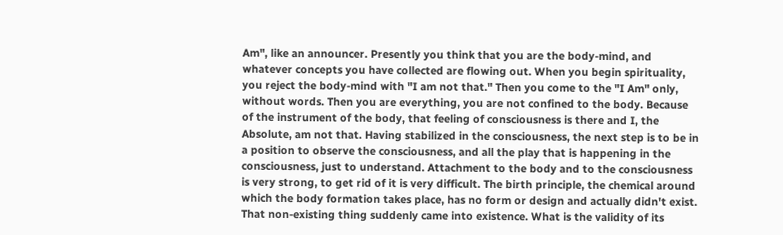Am", like an announcer. Presently you think that you are the body-mind, and whatever concepts you have collected are flowing out. When you begin spirituality, you reject the body-mind with "I am not that." Then you come to the "I Am" only, without words. Then you are everything, you are not confined to the body. Because of the instrument of the body, that feeling of consciousness is there and I, the Absolute, am not that. Having stabilized in the consciousness, the next step is to be in a position to observe the consciousness, and all the play that is happening in the consciousness, just to understand. Attachment to the body and to the consciousness is very strong, to get rid of it is very difficult. The birth principle, the chemical around which the body formation takes place, has no form or design and actually didn't exist. That non-existing thing suddenly came into existence. What is the validity of its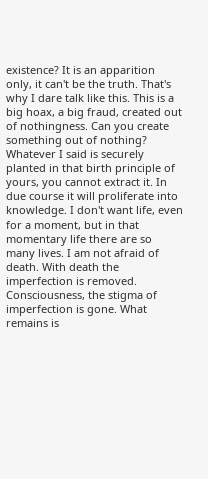existence? It is an apparition only, it can't be the truth. That's why I dare talk like this. This is a big hoax, a big fraud, created out of nothingness. Can you create something out of nothing? Whatever I said is securely planted in that birth principle of yours, you cannot extract it. In due course it will proliferate into knowledge. I don't want life, even for a moment, but in that momentary life there are so many lives. I am not afraid of death. With death the imperfection is removed. Consciousness, the stigma of imperfection is gone. What remains is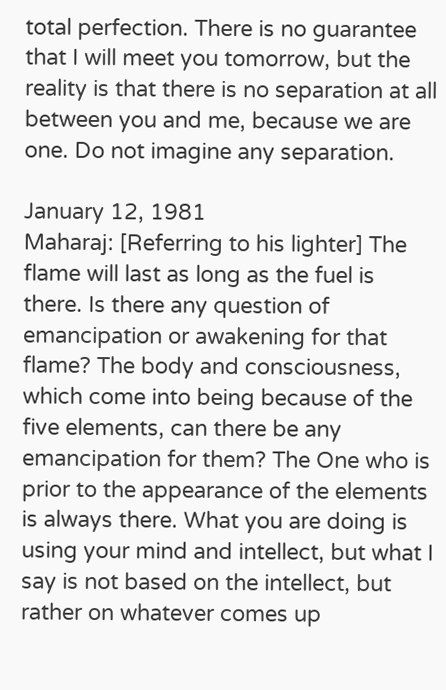total perfection. There is no guarantee that I will meet you tomorrow, but the reality is that there is no separation at all between you and me, because we are one. Do not imagine any separation.

January 12, 1981
Maharaj: [Referring to his lighter] The flame will last as long as the fuel is there. Is there any question of emancipation or awakening for that flame? The body and consciousness, which come into being because of the five elements, can there be any emancipation for them? The One who is prior to the appearance of the elements is always there. What you are doing is using your mind and intellect, but what I say is not based on the intellect, but rather on whatever comes up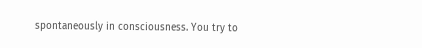spontaneously in consciousness. You try to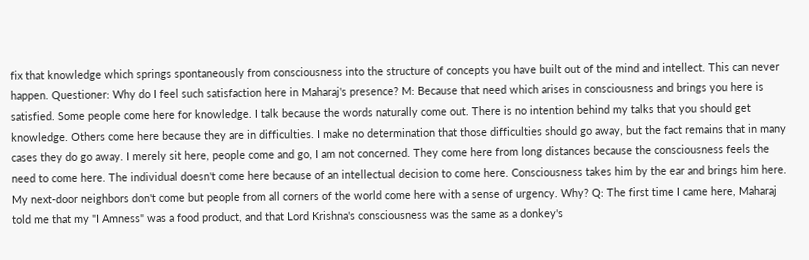fix that knowledge which springs spontaneously from consciousness into the structure of concepts you have built out of the mind and intellect. This can never happen. Questioner: Why do I feel such satisfaction here in Maharaj's presence? M: Because that need which arises in consciousness and brings you here is satisfied. Some people come here for knowledge. I talk because the words naturally come out. There is no intention behind my talks that you should get knowledge. Others come here because they are in difficulties. I make no determination that those difficulties should go away, but the fact remains that in many cases they do go away. I merely sit here, people come and go, I am not concerned. They come here from long distances because the consciousness feels the need to come here. The individual doesn't come here because of an intellectual decision to come here. Consciousness takes him by the ear and brings him here. My next-door neighbors don't come but people from all corners of the world come here with a sense of urgency. Why? Q: The first time I came here, Maharaj told me that my "I Amness" was a food product, and that Lord Krishna's consciousness was the same as a donkey's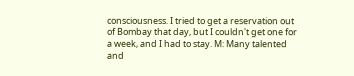consciousness. I tried to get a reservation out of Bombay that day, but I couldn't get one for a week, and I had to stay. M: Many talented and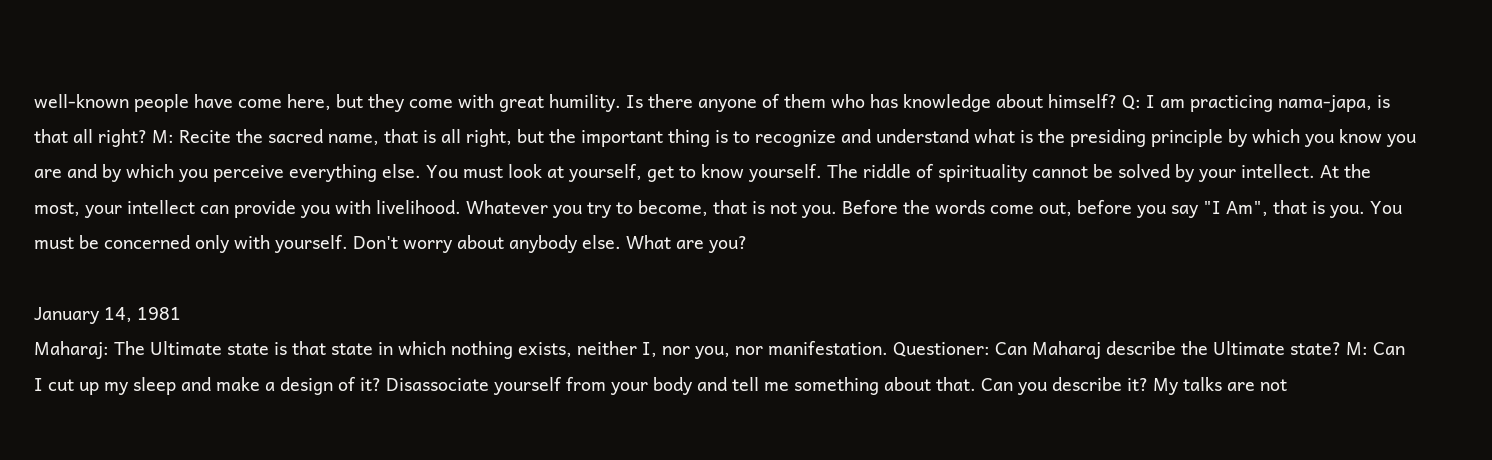well-known people have come here, but they come with great humility. Is there anyone of them who has knowledge about himself? Q: I am practicing nama-japa, is that all right? M: Recite the sacred name, that is all right, but the important thing is to recognize and understand what is the presiding principle by which you know you are and by which you perceive everything else. You must look at yourself, get to know yourself. The riddle of spirituality cannot be solved by your intellect. At the most, your intellect can provide you with livelihood. Whatever you try to become, that is not you. Before the words come out, before you say "I Am", that is you. You must be concerned only with yourself. Don't worry about anybody else. What are you?

January 14, 1981
Maharaj: The Ultimate state is that state in which nothing exists, neither I, nor you, nor manifestation. Questioner: Can Maharaj describe the Ultimate state? M: Can I cut up my sleep and make a design of it? Disassociate yourself from your body and tell me something about that. Can you describe it? My talks are not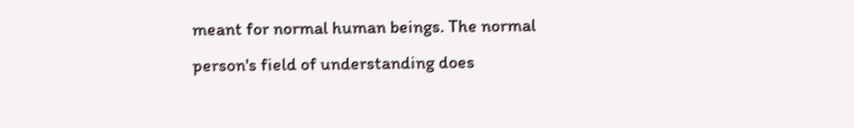meant for normal human beings. The normal person's field of understanding does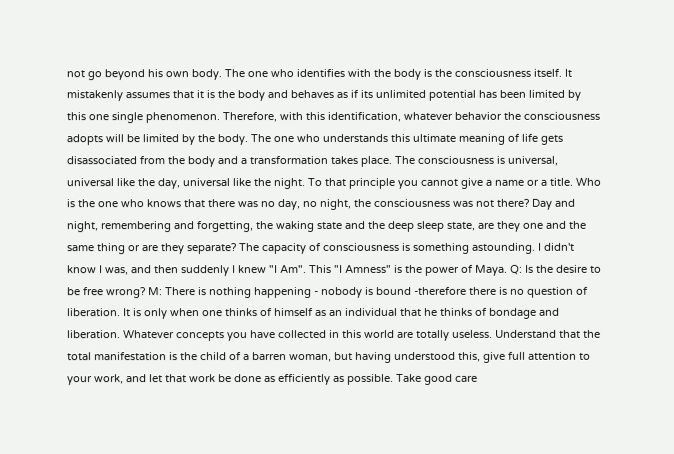not go beyond his own body. The one who identifies with the body is the consciousness itself. It mistakenly assumes that it is the body and behaves as if its unlimited potential has been limited by this one single phenomenon. Therefore, with this identification, whatever behavior the consciousness adopts will be limited by the body. The one who understands this ultimate meaning of life gets disassociated from the body and a transformation takes place. The consciousness is universal, universal like the day, universal like the night. To that principle you cannot give a name or a title. Who is the one who knows that there was no day, no night, the consciousness was not there? Day and night, remembering and forgetting, the waking state and the deep sleep state, are they one and the same thing or are they separate? The capacity of consciousness is something astounding. I didn't know I was, and then suddenly I knew "I Am". This "I Amness" is the power of Maya. Q: Is the desire to be free wrong? M: There is nothing happening - nobody is bound -therefore there is no question of liberation. It is only when one thinks of himself as an individual that he thinks of bondage and liberation. Whatever concepts you have collected in this world are totally useless. Understand that the total manifestation is the child of a barren woman, but having understood this, give full attention to your work, and let that work be done as efficiently as possible. Take good care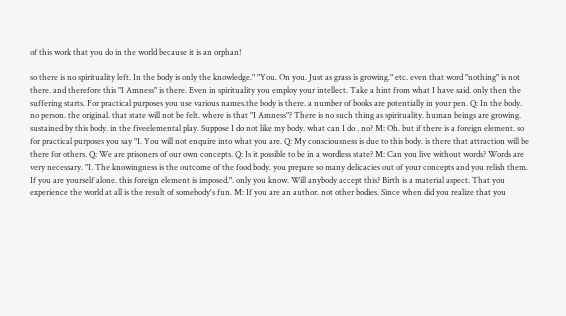of this work that you do in the world because it is an orphan!

so there is no spirituality left. In the body is only the knowledge." "You. On you. Just as grass is growing." etc. even that word "nothing" is not there. and therefore this "I Amness" is there. Even in spirituality you employ your intellect. Take a hint from what I have said. only then the suffering starts. For practical purposes you use various names.the body is there. a number of books are potentially in your pen. Q: In the body. no person. the original. that state will not be felt. where is that "I Amness"? There is no such thing as spirituality. human beings are growing. sustained by this body. in the fiveelemental play. Suppose I do not like my body. what can I do . no? M: Oh. but if there is a foreign element. so for practical purposes you say "I. You will not enquire into what you are. Q: My consciousness is due to this body. is there that attraction will be there for others. Q: We are prisoners of our own concepts. Q: Is it possible to be in a wordless state? M: Can you live without words? Words are very necessary. "I. The knowingness is the outcome of the food body. you prepare so many delicacies out of your concepts and you relish them. If you are yourself alone. this foreign element is imposed.". only you know. Will anybody accept this? Birth is a material aspect. That you experience the world at all is the result of somebody's fun. M: If you are an author. not other bodies. Since when did you realize that you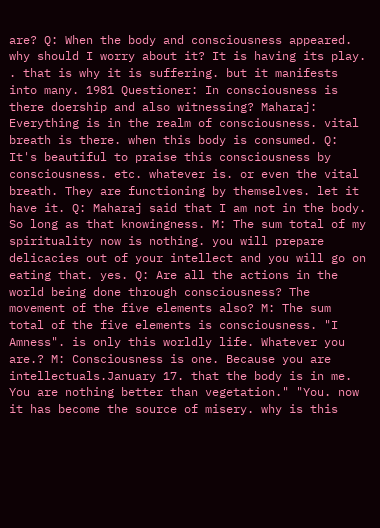are? Q: When the body and consciousness appeared. why should I worry about it? It is having its play. . that is why it is suffering. but it manifests into many. 1981 Questioner: In consciousness is there doership and also witnessing? Maharaj: Everything is in the realm of consciousness. vital breath is there. when this body is consumed. Q: It's beautiful to praise this consciousness by consciousness. etc. whatever is. or even the vital breath. They are functioning by themselves. let it have it. Q: Maharaj said that I am not in the body. So long as that knowingness. M: The sum total of my spirituality now is nothing. you will prepare delicacies out of your intellect and you will go on eating that. yes. Q: Are all the actions in the world being done through consciousness? The movement of the five elements also? M: The sum total of the five elements is consciousness. "I Amness". is only this worldly life. Whatever you are.? M: Consciousness is one. Because you are intellectuals.January 17. that the body is in me. You are nothing better than vegetation." "You. now it has become the source of misery. why is this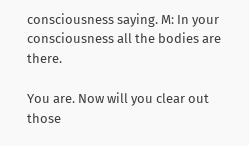consciousness saying. M: In your consciousness all the bodies are there.

You are. Now will you clear out those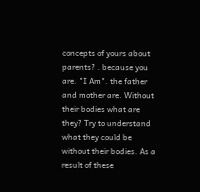concepts of yours about parents? . because you are. "I Am". the father and mother are. Without their bodies what are they? Try to understand what they could be without their bodies. As a result of these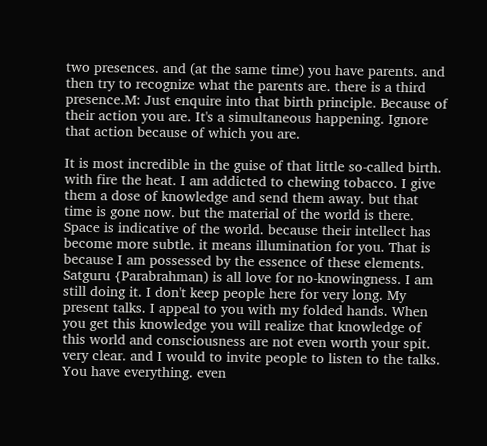two presences. and (at the same time) you have parents. and then try to recognize what the parents are. there is a third presence.M: Just enquire into that birth principle. Because of their action you are. It's a simultaneous happening. Ignore that action because of which you are.

It is most incredible in the guise of that little so-called birth. with fire the heat. I am addicted to chewing tobacco. I give them a dose of knowledge and send them away. but that time is gone now. but the material of the world is there. Space is indicative of the world. because their intellect has become more subtle. it means illumination for you. That is because I am possessed by the essence of these elements. Satguru {Parabrahman) is all love for no-knowingness. I am still doing it. I don't keep people here for very long. My present talks. I appeal to you with my folded hands. When you get this knowledge you will realize that knowledge of this world and consciousness are not even worth your spit. very clear. and I would to invite people to listen to the talks. You have everything. even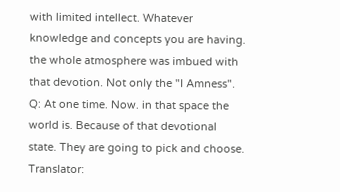with limited intellect. Whatever knowledge and concepts you are having. the whole atmosphere was imbued with that devotion. Not only the "I Amness". Q: At one time. Now. in that space the world is. Because of that devotional state. They are going to pick and choose. Translator: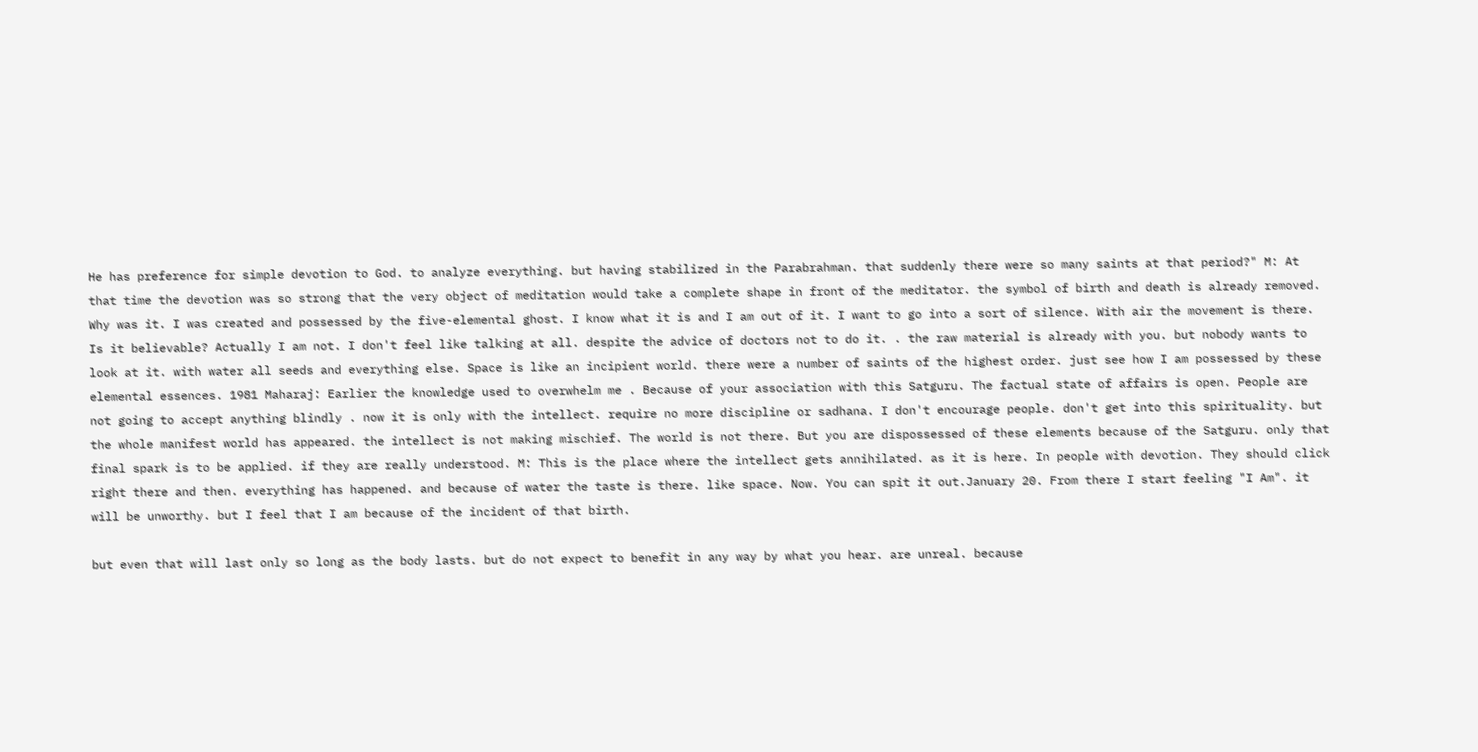He has preference for simple devotion to God. to analyze everything. but having stabilized in the Parabrahman. that suddenly there were so many saints at that period?" M: At that time the devotion was so strong that the very object of meditation would take a complete shape in front of the meditator. the symbol of birth and death is already removed. Why was it. I was created and possessed by the five-elemental ghost. I know what it is and I am out of it. I want to go into a sort of silence. With air the movement is there. Is it believable? Actually I am not. I don't feel like talking at all. despite the advice of doctors not to do it. . the raw material is already with you. but nobody wants to look at it. with water all seeds and everything else. Space is like an incipient world. there were a number of saints of the highest order. just see how I am possessed by these elemental essences. 1981 Maharaj: Earlier the knowledge used to overwhelm me . Because of your association with this Satguru. The factual state of affairs is open. People are not going to accept anything blindly . now it is only with the intellect. require no more discipline or sadhana. I don't encourage people. don't get into this spirituality. but the whole manifest world has appeared. the intellect is not making mischief. The world is not there. But you are dispossessed of these elements because of the Satguru. only that final spark is to be applied. if they are really understood. M: This is the place where the intellect gets annihilated. as it is here. In people with devotion. They should click right there and then. everything has happened. and because of water the taste is there. like space. Now. You can spit it out.January 20. From there I start feeling "I Am". it will be unworthy. but I feel that I am because of the incident of that birth.

but even that will last only so long as the body lasts. but do not expect to benefit in any way by what you hear. are unreal. because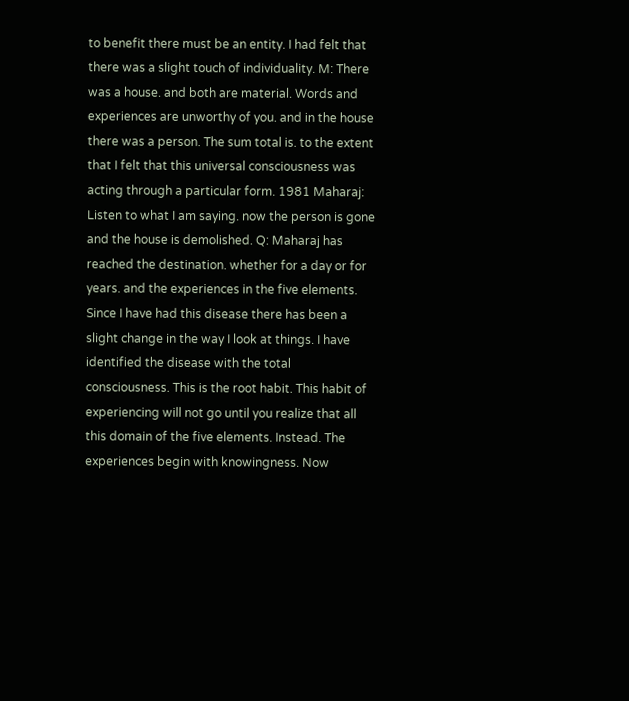to benefit there must be an entity. I had felt that there was a slight touch of individuality. M: There was a house. and both are material. Words and experiences are unworthy of you. and in the house there was a person. The sum total is. to the extent that I felt that this universal consciousness was acting through a particular form. 1981 Maharaj: Listen to what I am saying. now the person is gone and the house is demolished. Q: Maharaj has reached the destination. whether for a day or for years. and the experiences in the five elements. Since I have had this disease there has been a slight change in the way I look at things. I have identified the disease with the total consciousness. This is the root habit. This habit of experiencing will not go until you realize that all this domain of the five elements. Instead. The experiences begin with knowingness. Now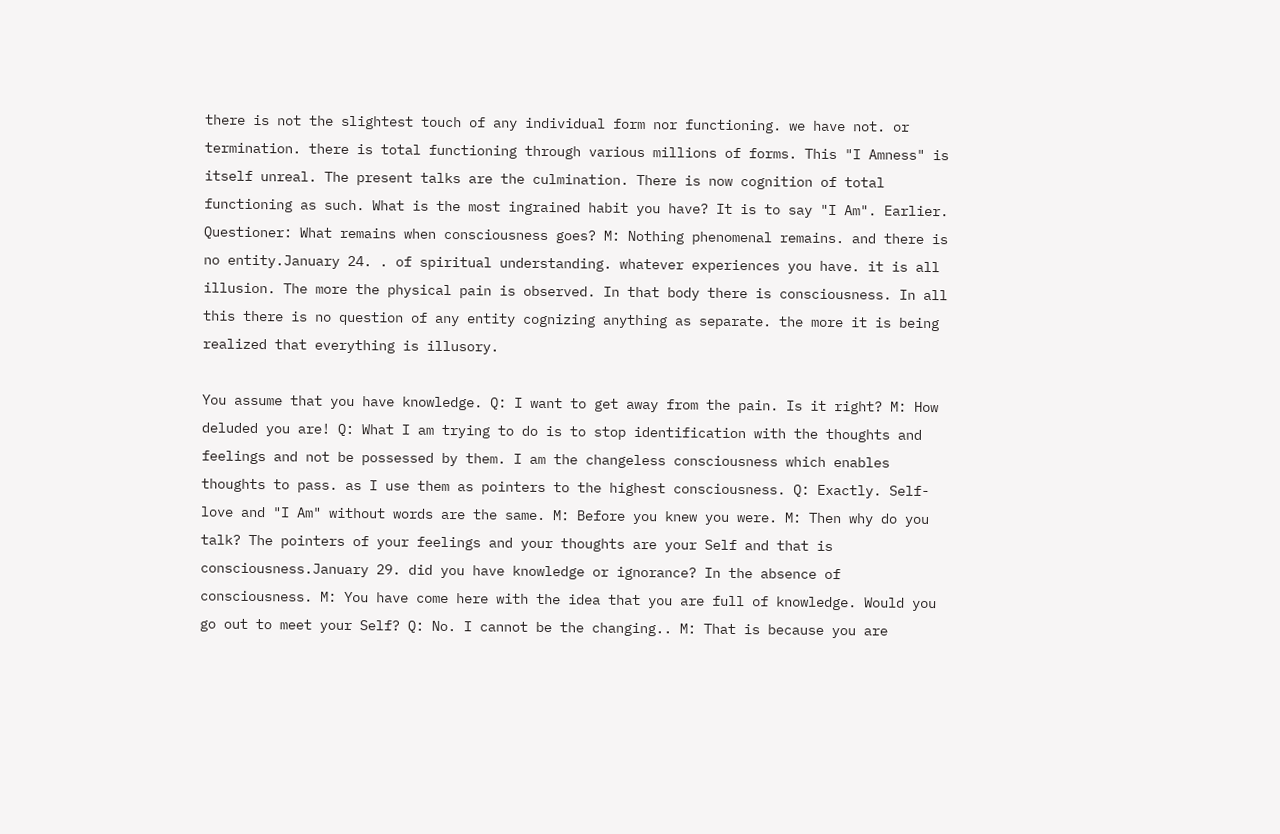there is not the slightest touch of any individual form nor functioning. we have not. or termination. there is total functioning through various millions of forms. This "I Amness" is itself unreal. The present talks are the culmination. There is now cognition of total functioning as such. What is the most ingrained habit you have? It is to say "I Am". Earlier. Questioner: What remains when consciousness goes? M: Nothing phenomenal remains. and there is no entity.January 24. . of spiritual understanding. whatever experiences you have. it is all illusion. The more the physical pain is observed. In that body there is consciousness. In all this there is no question of any entity cognizing anything as separate. the more it is being realized that everything is illusory.

You assume that you have knowledge. Q: I want to get away from the pain. Is it right? M: How deluded you are! Q: What I am trying to do is to stop identification with the thoughts and feelings and not be possessed by them. I am the changeless consciousness which enables thoughts to pass. as I use them as pointers to the highest consciousness. Q: Exactly. Self-love and "I Am" without words are the same. M: Before you knew you were. M: Then why do you talk? The pointers of your feelings and your thoughts are your Self and that is consciousness.January 29. did you have knowledge or ignorance? In the absence of consciousness. M: You have come here with the idea that you are full of knowledge. Would you go out to meet your Self? Q: No. I cannot be the changing.. M: That is because you are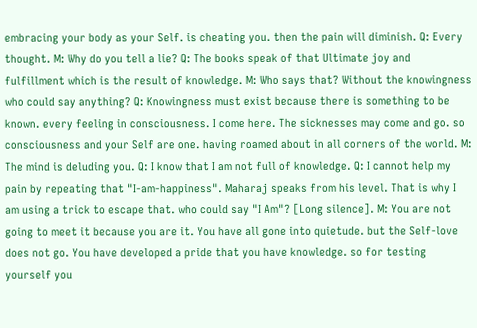embracing your body as your Self. is cheating you. then the pain will diminish. Q: Every thought. M: Why do you tell a lie? Q: The books speak of that Ultimate joy and fulfillment which is the result of knowledge. M: Who says that? Without the knowingness who could say anything? Q: Knowingness must exist because there is something to be known. every feeling in consciousness. I come here. The sicknesses may come and go. so consciousness and your Self are one. having roamed about in all corners of the world. M: The mind is deluding you. Q: I know that I am not full of knowledge. Q: I cannot help my pain by repeating that "I-am-happiness". Maharaj speaks from his level. That is why I am using a trick to escape that. who could say "I Am"? [Long silence]. M: You are not going to meet it because you are it. You have all gone into quietude. but the Self-love does not go. You have developed a pride that you have knowledge. so for testing yourself you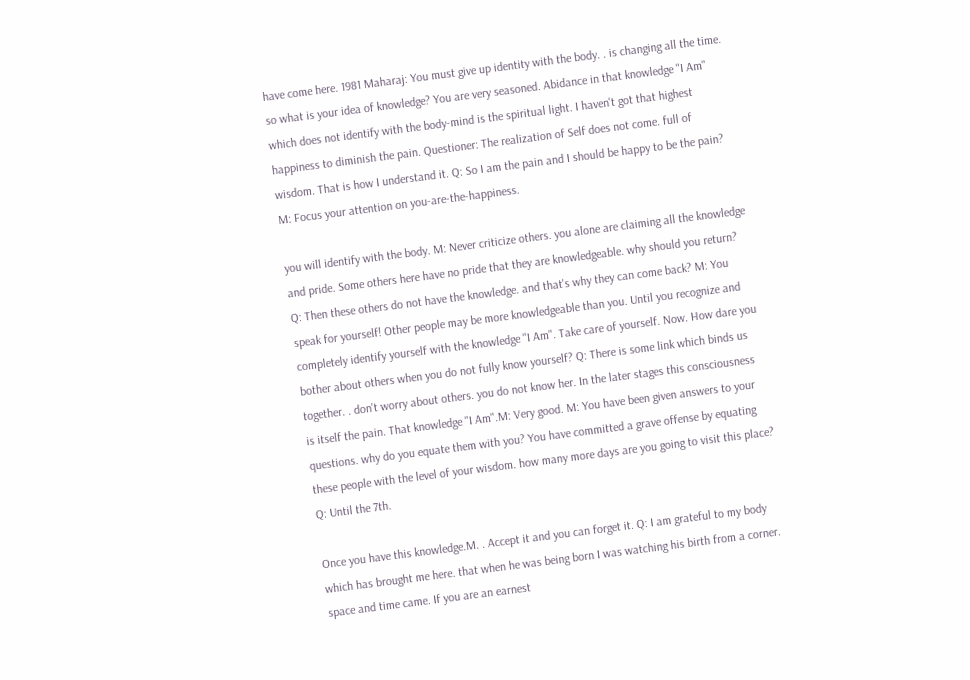have come here. 1981 Maharaj: You must give up identity with the body. . is changing all the time. so what is your idea of knowledge? You are very seasoned. Abidance in that knowledge "I Am" which does not identify with the body-mind is the spiritual light. I haven't got that highest happiness to diminish the pain. Questioner: The realization of Self does not come. full of wisdom. That is how I understand it. Q: So I am the pain and I should be happy to be the pain? M: Focus your attention on you-are-the-happiness.

you will identify with the body. M: Never criticize others. you alone are claiming all the knowledge and pride. Some others here have no pride that they are knowledgeable. why should you return? Q: Then these others do not have the knowledge. and that's why they can come back? M: You speak for yourself! Other people may be more knowledgeable than you. Until you recognize and completely identify yourself with the knowledge "I Am". Take care of yourself. Now. How dare you bother about others when you do not fully know yourself? Q: There is some link which binds us together. . don't worry about others. you do not know her. In the later stages this consciousness is itself the pain. That knowledge "I Am".M: Very good. M: You have been given answers to your questions. why do you equate them with you? You have committed a grave offense by equating these people with the level of your wisdom. how many more days are you going to visit this place? Q: Until the 7th.

Once you have this knowledge.M. . Accept it and you can forget it. Q: I am grateful to my body which has brought me here. that when he was being born I was watching his birth from a corner. space and time came. If you are an earnest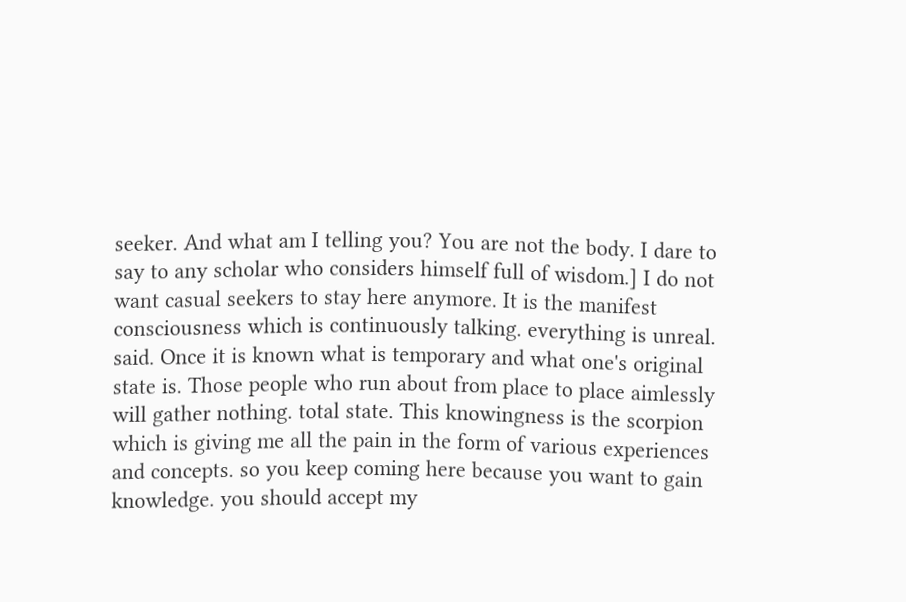seeker. And what am I telling you? You are not the body. I dare to say to any scholar who considers himself full of wisdom.] I do not want casual seekers to stay here anymore. It is the manifest consciousness which is continuously talking. everything is unreal. said. Once it is known what is temporary and what one's original state is. Those people who run about from place to place aimlessly will gather nothing. total state. This knowingness is the scorpion which is giving me all the pain in the form of various experiences and concepts. so you keep coming here because you want to gain knowledge. you should accept my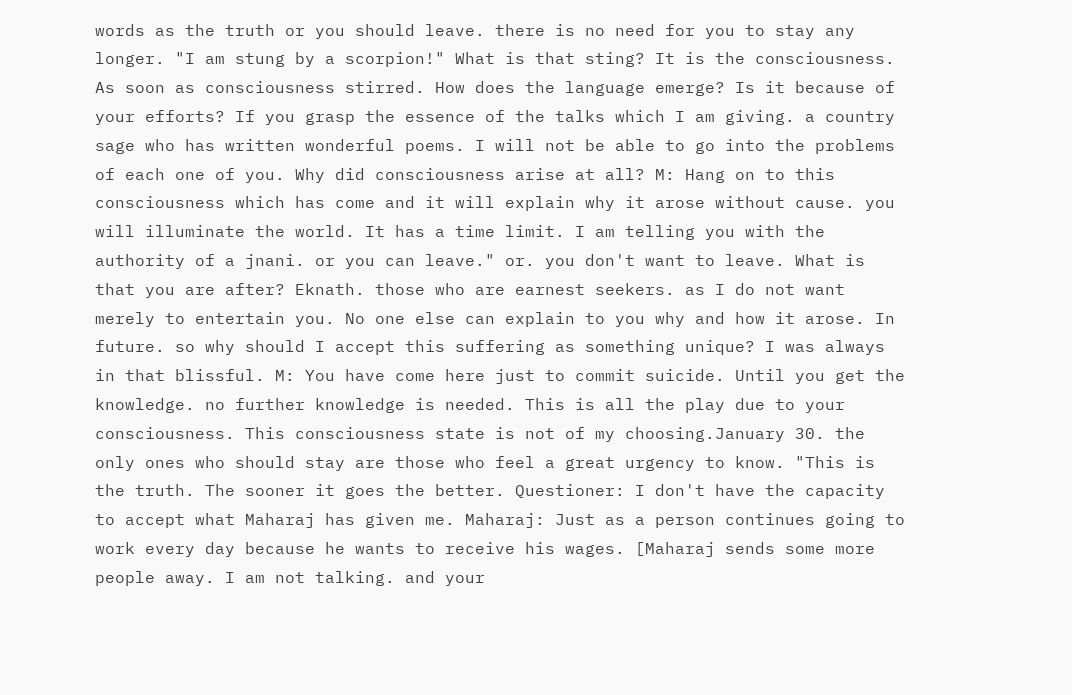words as the truth or you should leave. there is no need for you to stay any longer. "I am stung by a scorpion!" What is that sting? It is the consciousness. As soon as consciousness stirred. How does the language emerge? Is it because of your efforts? If you grasp the essence of the talks which I am giving. a country sage who has written wonderful poems. I will not be able to go into the problems of each one of you. Why did consciousness arise at all? M: Hang on to this consciousness which has come and it will explain why it arose without cause. you will illuminate the world. It has a time limit. I am telling you with the authority of a jnani. or you can leave." or. you don't want to leave. What is that you are after? Eknath. those who are earnest seekers. as I do not want merely to entertain you. No one else can explain to you why and how it arose. In future. so why should I accept this suffering as something unique? I was always in that blissful. M: You have come here just to commit suicide. Until you get the knowledge. no further knowledge is needed. This is all the play due to your consciousness. This consciousness state is not of my choosing.January 30. the only ones who should stay are those who feel a great urgency to know. "This is the truth. The sooner it goes the better. Questioner: I don't have the capacity to accept what Maharaj has given me. Maharaj: Just as a person continues going to work every day because he wants to receive his wages. [Maharaj sends some more people away. I am not talking. and your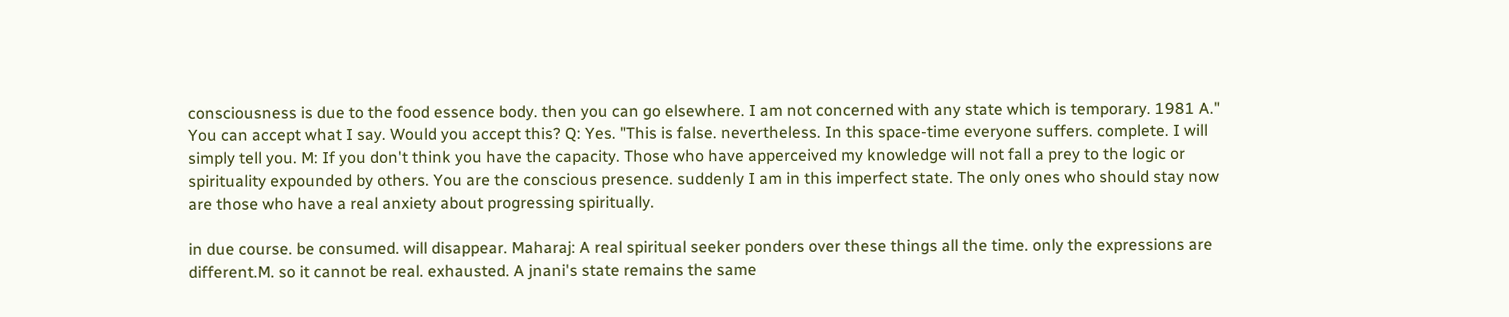consciousness is due to the food essence body. then you can go elsewhere. I am not concerned with any state which is temporary. 1981 A." You can accept what I say. Would you accept this? Q: Yes. "This is false. nevertheless. In this space-time everyone suffers. complete. I will simply tell you. M: If you don't think you have the capacity. Those who have apperceived my knowledge will not fall a prey to the logic or spirituality expounded by others. You are the conscious presence. suddenly I am in this imperfect state. The only ones who should stay now are those who have a real anxiety about progressing spiritually.

in due course. be consumed. will disappear. Maharaj: A real spiritual seeker ponders over these things all the time. only the expressions are different.M. so it cannot be real. exhausted. A jnani's state remains the same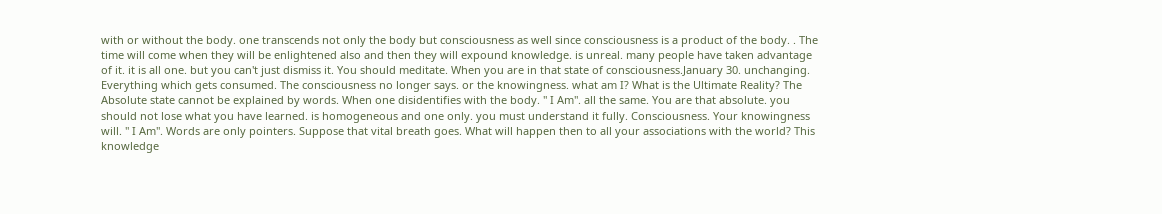with or without the body. one transcends not only the body but consciousness as well since consciousness is a product of the body. . The time will come when they will be enlightened also and then they will expound knowledge. is unreal. many people have taken advantage of it. it is all one. but you can't just dismiss it. You should meditate. When you are in that state of consciousness.January 30. unchanging. Everything which gets consumed. The consciousness no longer says. or the knowingness. what am I? What is the Ultimate Reality? The Absolute state cannot be explained by words. When one disidentifies with the body. " I Am". all the same. You are that absolute. you should not lose what you have learned. is homogeneous and one only. you must understand it fully. Consciousness. Your knowingness will. " I Am". Words are only pointers. Suppose that vital breath goes. What will happen then to all your associations with the world? This knowledge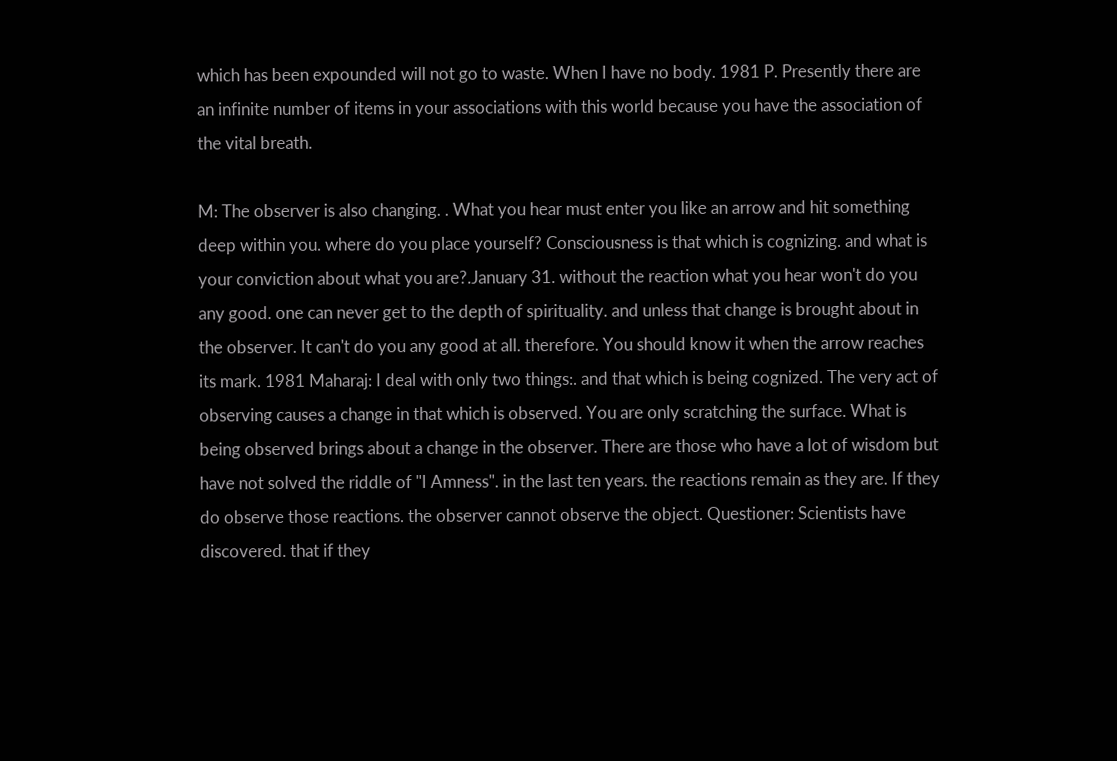which has been expounded will not go to waste. When I have no body. 1981 P. Presently there are an infinite number of items in your associations with this world because you have the association of the vital breath.

M: The observer is also changing. . What you hear must enter you like an arrow and hit something deep within you. where do you place yourself? Consciousness is that which is cognizing. and what is your conviction about what you are?.January 31. without the reaction what you hear won't do you any good. one can never get to the depth of spirituality. and unless that change is brought about in the observer. It can't do you any good at all. therefore. You should know it when the arrow reaches its mark. 1981 Maharaj: I deal with only two things:. and that which is being cognized. The very act of observing causes a change in that which is observed. You are only scratching the surface. What is being observed brings about a change in the observer. There are those who have a lot of wisdom but have not solved the riddle of "I Amness". in the last ten years. the reactions remain as they are. If they do observe those reactions. the observer cannot observe the object. Questioner: Scientists have discovered. that if they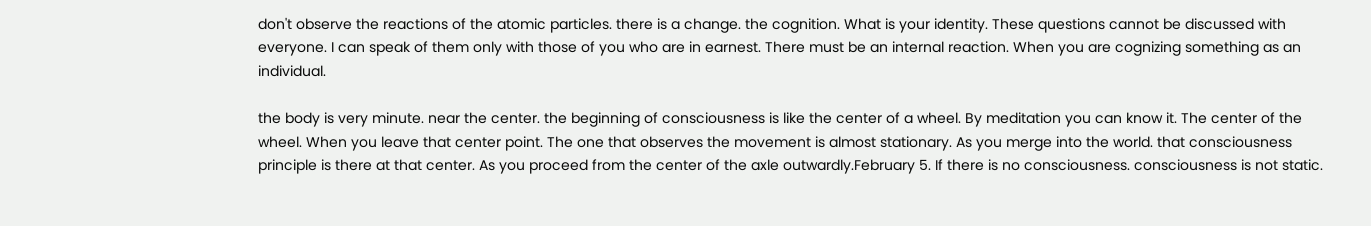don't observe the reactions of the atomic particles. there is a change. the cognition. What is your identity. These questions cannot be discussed with everyone. I can speak of them only with those of you who are in earnest. There must be an internal reaction. When you are cognizing something as an individual.

the body is very minute. near the center. the beginning of consciousness is like the center of a wheel. By meditation you can know it. The center of the wheel. When you leave that center point. The one that observes the movement is almost stationary. As you merge into the world. that consciousness principle is there at that center. As you proceed from the center of the axle outwardly.February 5. If there is no consciousness. consciousness is not static.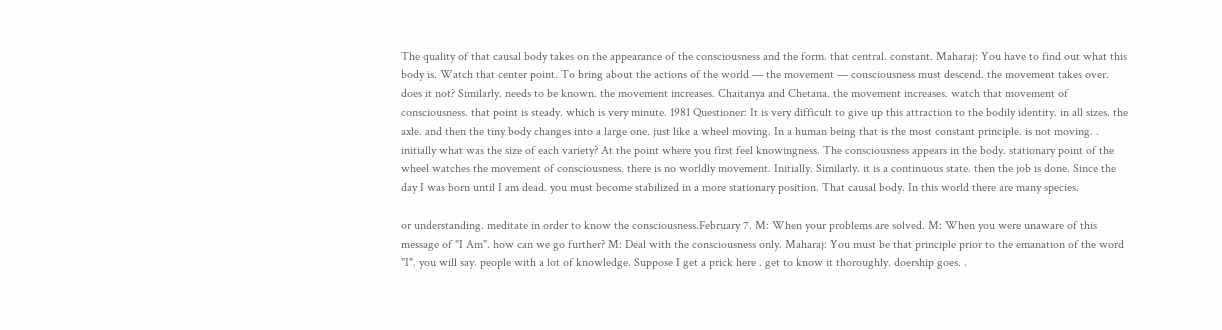The quality of that causal body takes on the appearance of the consciousness and the form. that central. constant. Maharaj: You have to find out what this body is. Watch that center point. To bring about the actions of the world — the movement — consciousness must descend. the movement takes over. does it not? Similarly. needs to be known. the movement increases. Chaitanya and Chetana. the movement increases. watch that movement of consciousness. that point is steady. which is very minute. 1981 Questioner: It is very difficult to give up this attraction to the bodily identity. in all sizes. the axle. and then the tiny body changes into a large one. just like a wheel moving. In a human being that is the most constant principle. is not moving. . initially what was the size of each variety? At the point where you first feel knowingness. The consciousness appears in the body. stationary point of the wheel watches the movement of consciousness. there is no worldly movement. Initially. Similarly. it is a continuous state. then the job is done. Since the day I was born until I am dead. you must become stabilized in a more stationary position. That causal body. In this world there are many species.

or understanding. meditate in order to know the consciousness.February 7. M: When your problems are solved. M: When you were unaware of this message of "I Am". how can we go further? M: Deal with the consciousness only. Maharaj: You must be that principle prior to the emanation of the word "I". you will say. people with a lot of knowledge. Suppose I get a prick here . get to know it thoroughly. doership goes. .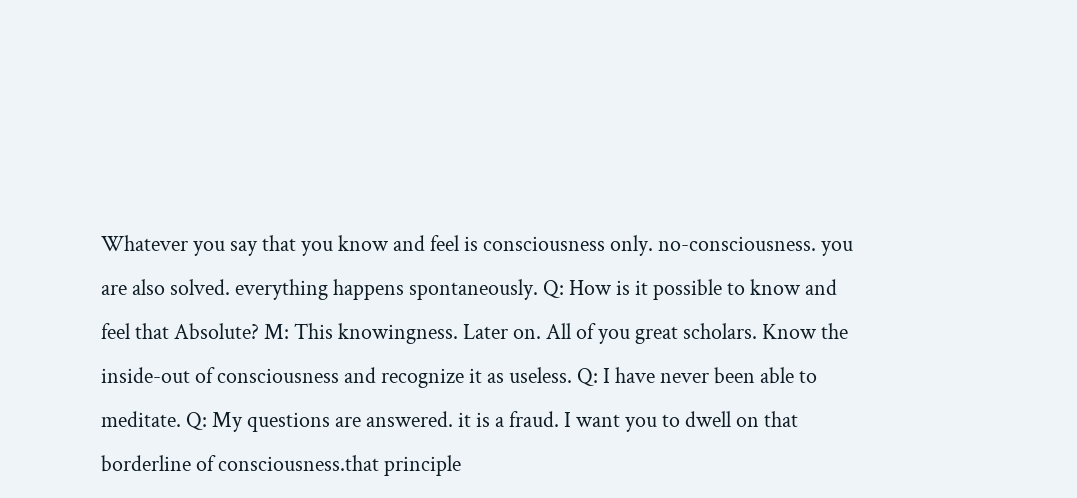Whatever you say that you know and feel is consciousness only. no-consciousness. you are also solved. everything happens spontaneously. Q: How is it possible to know and feel that Absolute? M: This knowingness. Later on. All of you great scholars. Know the inside-out of consciousness and recognize it as useless. Q: I have never been able to meditate. Q: My questions are answered. it is a fraud. I want you to dwell on that borderline of consciousness.that principle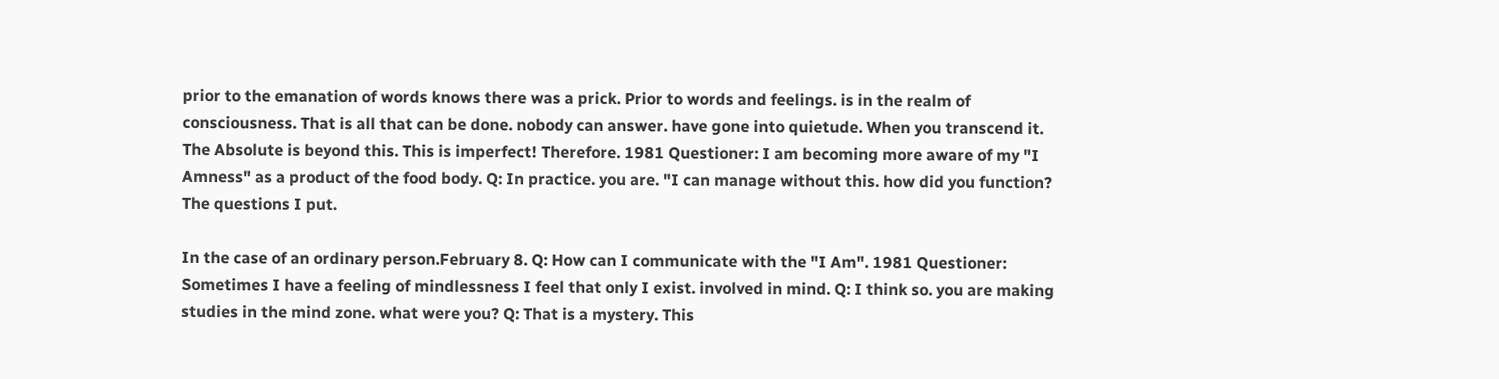prior to the emanation of words knows there was a prick. Prior to words and feelings. is in the realm of consciousness. That is all that can be done. nobody can answer. have gone into quietude. When you transcend it. The Absolute is beyond this. This is imperfect! Therefore. 1981 Questioner: I am becoming more aware of my "I Amness" as a product of the food body. Q: In practice. you are. "I can manage without this. how did you function? The questions I put.

In the case of an ordinary person.February 8. Q: How can I communicate with the "I Am". 1981 Questioner: Sometimes I have a feeling of mindlessness I feel that only I exist. involved in mind. Q: I think so. you are making studies in the mind zone. what were you? Q: That is a mystery. This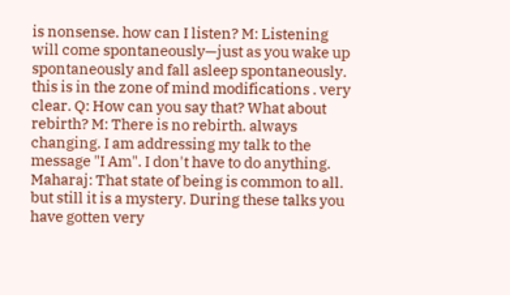is nonsense. how can I listen? M: Listening will come spontaneously—just as you wake up spontaneously and fall asleep spontaneously. this is in the zone of mind modifications . very clear. Q: How can you say that? What about rebirth? M: There is no rebirth. always changing. I am addressing my talk to the message "I Am". I don't have to do anything. Maharaj: That state of being is common to all. but still it is a mystery. During these talks you have gotten very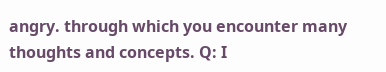angry. through which you encounter many thoughts and concepts. Q: I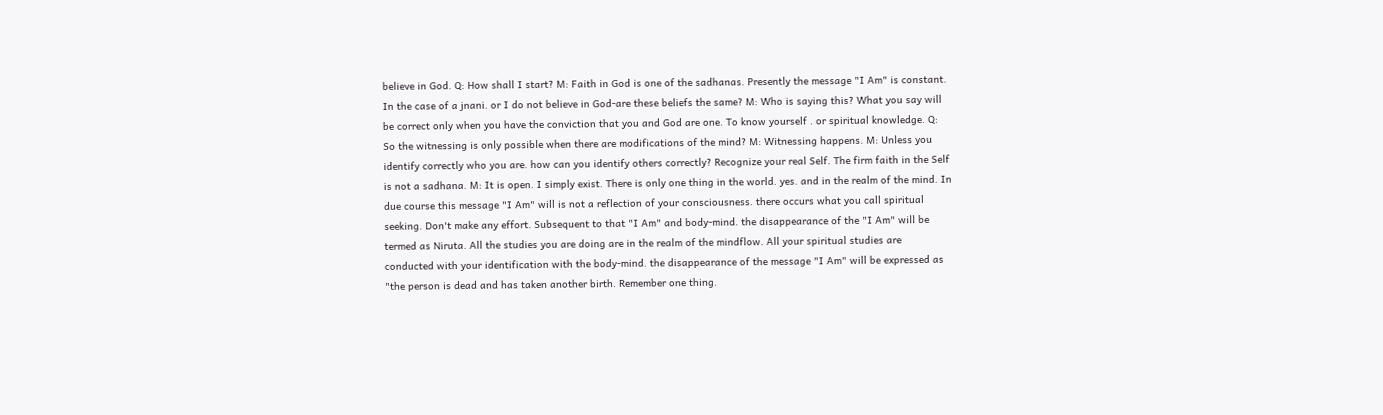believe in God. Q: How shall I start? M: Faith in God is one of the sadhanas. Presently the message "I Am" is constant. In the case of a jnani. or I do not believe in God-are these beliefs the same? M: Who is saying this? What you say will be correct only when you have the conviction that you and God are one. To know yourself . or spiritual knowledge. Q: So the witnessing is only possible when there are modifications of the mind? M: Witnessing happens. M: Unless you identify correctly who you are. how can you identify others correctly? Recognize your real Self. The firm faith in the Self is not a sadhana. M: It is open. I simply exist. There is only one thing in the world. yes. and in the realm of the mind. In due course this message "I Am" will is not a reflection of your consciousness. there occurs what you call spiritual seeking. Don't make any effort. Subsequent to that "I Am" and body-mind. the disappearance of the "I Am" will be termed as Niruta. All the studies you are doing are in the realm of the mindflow. All your spiritual studies are conducted with your identification with the body-mind. the disappearance of the message "I Am" will be expressed as "the person is dead and has taken another birth. Remember one thing.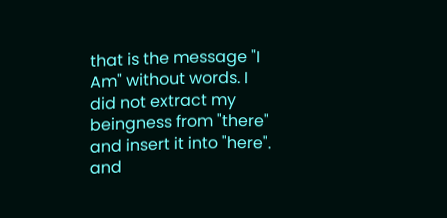that is the message "I Am" without words. I did not extract my beingness from "there" and insert it into "here". and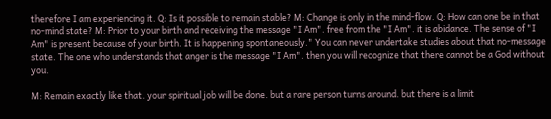therefore I am experiencing it. Q: Is it possible to remain stable? M: Change is only in the mind-flow. Q: How can one be in that no-mind state? M: Prior to your birth and receiving the message "I Am". free from the "I Am". it is abidance. The sense of "I Am" is present because of your birth. It is happening spontaneously." You can never undertake studies about that no-message state. The one who understands that anger is the message "I Am". then you will recognize that there cannot be a God without you.

M: Remain exactly like that. your spiritual job will be done. but a rare person turns around. but there is a limit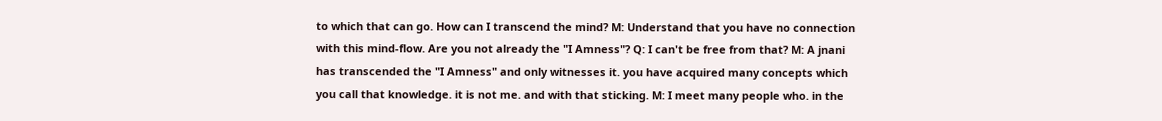to which that can go. How can I transcend the mind? M: Understand that you have no connection with this mind-flow. Are you not already the "I Amness"? Q: I can't be free from that? M: A jnani has transcended the "I Amness" and only witnesses it. you have acquired many concepts which you call that knowledge. it is not me. and with that sticking. M: I meet many people who. in the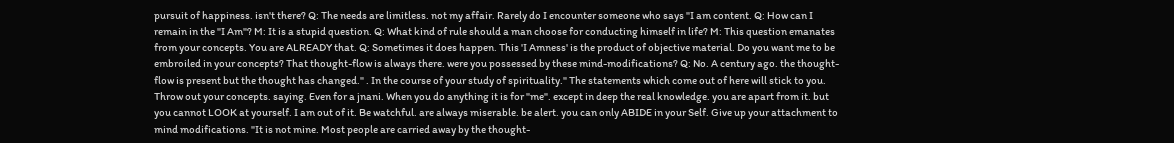pursuit of happiness. isn't there? Q: The needs are limitless. not my affair. Rarely do I encounter someone who says "I am content. Q: How can I remain in the "I Am"? M: It is a stupid question. Q: What kind of rule should a man choose for conducting himself in life? M: This question emanates from your concepts. You are ALREADY that. Q: Sometimes it does happen. This 'I Amness' is the product of objective material. Do you want me to be embroiled in your concepts? That thought-flow is always there. were you possessed by these mind-modifications? Q: No. A century ago. the thought-flow is present but the thought has changed." . In the course of your study of spirituality." The statements which come out of here will stick to you. Throw out your concepts. saying. Even for a jnani. When you do anything it is for "me". except in deep the real knowledge. you are apart from it. but you cannot LOOK at yourself. I am out of it. Be watchful. are always miserable. be alert. you can only ABIDE in your Self. Give up your attachment to mind modifications. "It is not mine. Most people are carried away by the thought-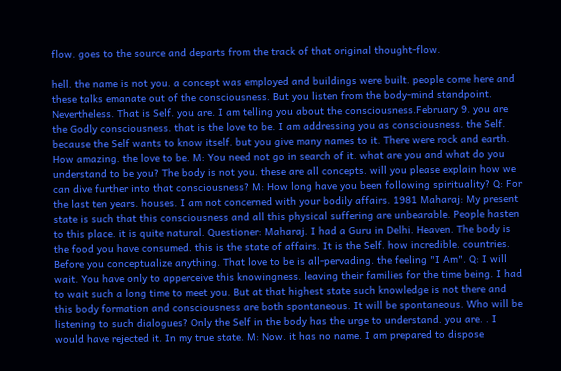flow. goes to the source and departs from the track of that original thought-flow.

hell. the name is not you. a concept was employed and buildings were built. people come here and these talks emanate out of the consciousness. But you listen from the body-mind standpoint. Nevertheless. That is Self. you are. I am telling you about the consciousness.February 9. you are the Godly consciousness. that is the love to be. I am addressing you as consciousness. the Self. because the Self wants to know itself. but you give many names to it. There were rock and earth. How amazing. the love to be. M: You need not go in search of it. what are you and what do you understand to be you? The body is not you. these are all concepts. will you please explain how we can dive further into that consciousness? M: How long have you been following spirituality? Q: For the last ten years. houses. I am not concerned with your bodily affairs. 1981 Maharaj: My present state is such that this consciousness and all this physical suffering are unbearable. People hasten to this place. it is quite natural. Questioner: Maharaj. I had a Guru in Delhi. Heaven. The body is the food you have consumed. this is the state of affairs. It is the Self. how incredible. countries. Before you conceptualize anything. That love to be is all-pervading. the feeling "I Am". Q: I will wait. You have only to apperceive this knowingness. leaving their families for the time being. I had to wait such a long time to meet you. But at that highest state such knowledge is not there and this body formation and consciousness are both spontaneous. It will be spontaneous. Who will be listening to such dialogues? Only the Self in the body has the urge to understand. you are. . I would have rejected it. In my true state. M: Now. it has no name. I am prepared to dispose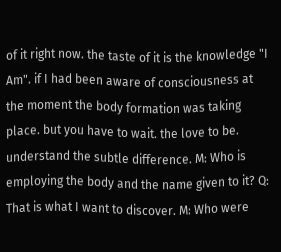of it right now. the taste of it is the knowledge "I Am". if I had been aware of consciousness at the moment the body formation was taking place. but you have to wait. the love to be. understand the subtle difference. M: Who is employing the body and the name given to it? Q: That is what I want to discover. M: Who were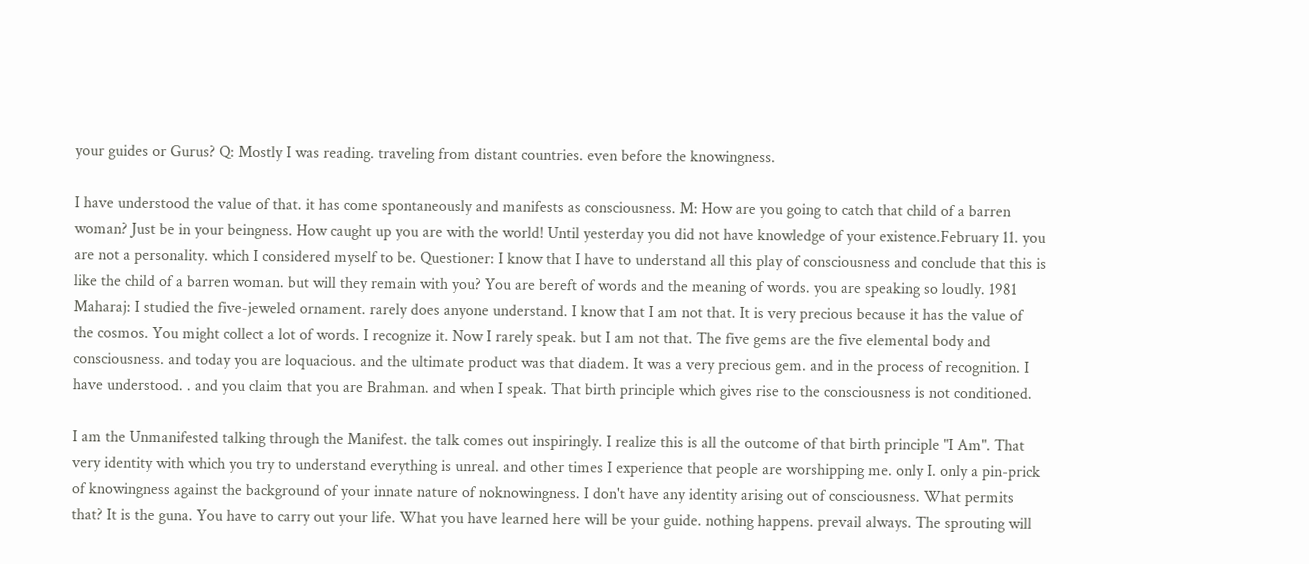your guides or Gurus? Q: Mostly I was reading. traveling from distant countries. even before the knowingness.

I have understood the value of that. it has come spontaneously and manifests as consciousness. M: How are you going to catch that child of a barren woman? Just be in your beingness. How caught up you are with the world! Until yesterday you did not have knowledge of your existence.February 11. you are not a personality. which I considered myself to be. Questioner: I know that I have to understand all this play of consciousness and conclude that this is like the child of a barren woman. but will they remain with you? You are bereft of words and the meaning of words. you are speaking so loudly. 1981 Maharaj: I studied the five-jeweled ornament. rarely does anyone understand. I know that I am not that. It is very precious because it has the value of the cosmos. You might collect a lot of words. I recognize it. Now I rarely speak. but I am not that. The five gems are the five elemental body and consciousness. and today you are loquacious. and the ultimate product was that diadem. It was a very precious gem. and in the process of recognition. I have understood. . and you claim that you are Brahman. and when I speak. That birth principle which gives rise to the consciousness is not conditioned.

I am the Unmanifested talking through the Manifest. the talk comes out inspiringly. I realize this is all the outcome of that birth principle "I Am". That very identity with which you try to understand everything is unreal. and other times I experience that people are worshipping me. only I. only a pin-prick of knowingness against the background of your innate nature of noknowingness. I don't have any identity arising out of consciousness. What permits that? It is the guna. You have to carry out your life. What you have learned here will be your guide. nothing happens. prevail always. The sprouting will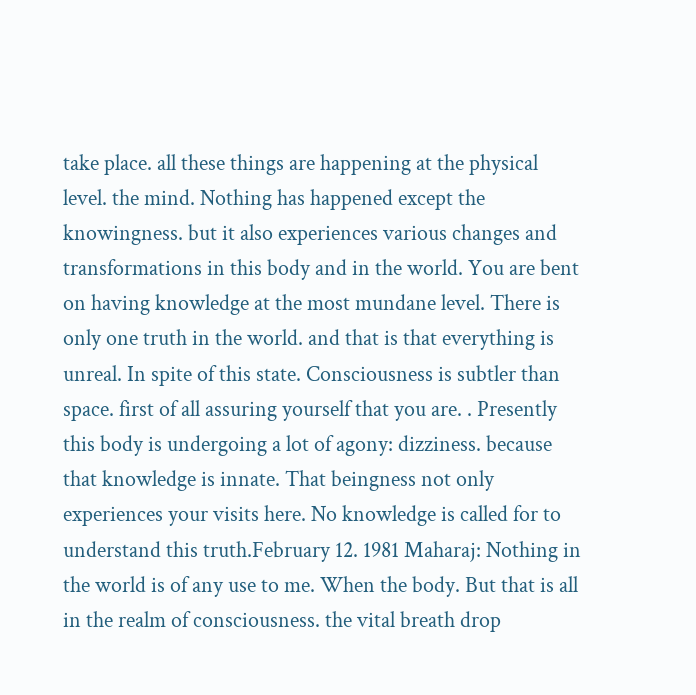take place. all these things are happening at the physical level. the mind. Nothing has happened except the knowingness. but it also experiences various changes and transformations in this body and in the world. You are bent on having knowledge at the most mundane level. There is only one truth in the world. and that is that everything is unreal. In spite of this state. Consciousness is subtler than space. first of all assuring yourself that you are. . Presently this body is undergoing a lot of agony: dizziness. because that knowledge is innate. That beingness not only experiences your visits here. No knowledge is called for to understand this truth.February 12. 1981 Maharaj: Nothing in the world is of any use to me. When the body. But that is all in the realm of consciousness. the vital breath drop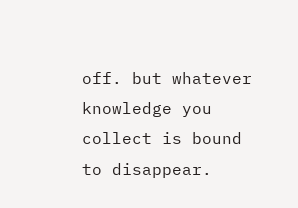off. but whatever knowledge you collect is bound to disappear.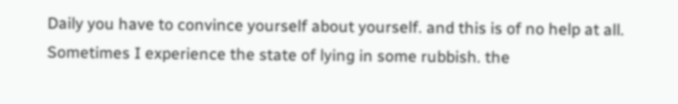Daily you have to convince yourself about yourself. and this is of no help at all. Sometimes I experience the state of lying in some rubbish. the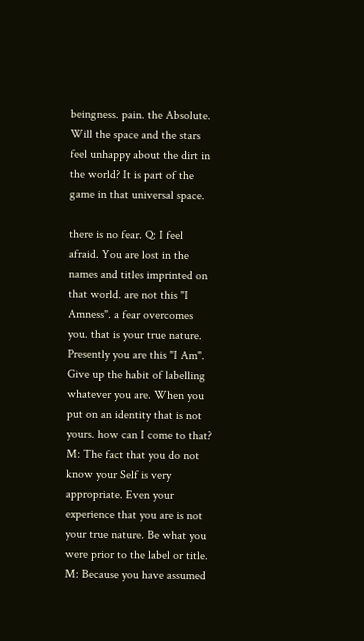beingness. pain. the Absolute. Will the space and the stars feel unhappy about the dirt in the world? It is part of the game in that universal space.

there is no fear. Q: I feel afraid. You are lost in the names and titles imprinted on that world. are not this "I Amness". a fear overcomes you. that is your true nature. Presently you are this "I Am". Give up the habit of labelling whatever you are. When you put on an identity that is not yours. how can I come to that? M: The fact that you do not know your Self is very appropriate. Even your experience that you are is not your true nature. Be what you were prior to the label or title. M: Because you have assumed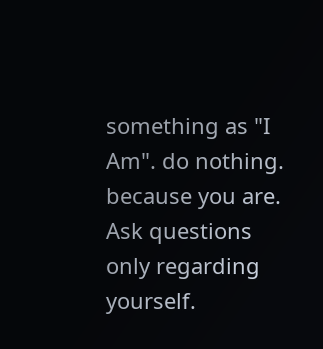something as "I Am". do nothing. because you are. Ask questions only regarding yourself.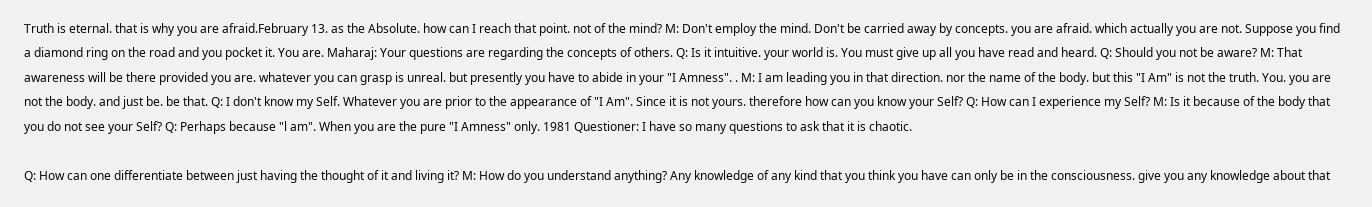Truth is eternal. that is why you are afraid.February 13. as the Absolute. how can I reach that point. not of the mind? M: Don't employ the mind. Don't be carried away by concepts. you are afraid. which actually you are not. Suppose you find a diamond ring on the road and you pocket it. You are. Maharaj: Your questions are regarding the concepts of others. Q: Is it intuitive. your world is. You must give up all you have read and heard. Q: Should you not be aware? M: That awareness will be there provided you are. whatever you can grasp is unreal. but presently you have to abide in your "I Amness". . M: I am leading you in that direction. nor the name of the body. but this "I Am" is not the truth. You. you are not the body. and just be. be that. Q: I don't know my Self. Whatever you are prior to the appearance of "I Am". Since it is not yours. therefore how can you know your Self? Q: How can I experience my Self? M: Is it because of the body that you do not see your Self? Q: Perhaps because "l am". When you are the pure "I Amness" only. 1981 Questioner: I have so many questions to ask that it is chaotic.

Q: How can one differentiate between just having the thought of it and living it? M: How do you understand anything? Any knowledge of any kind that you think you have can only be in the consciousness. give you any knowledge about that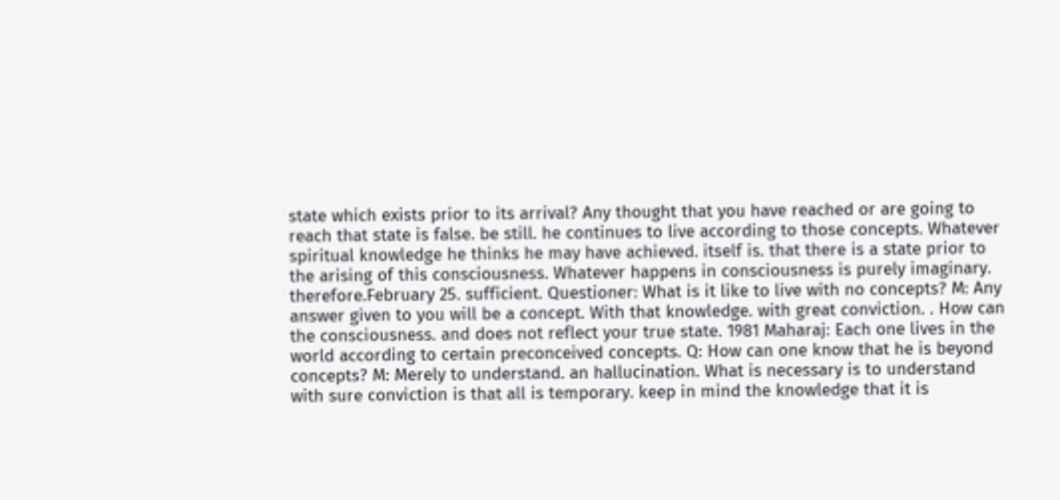state which exists prior to its arrival? Any thought that you have reached or are going to reach that state is false. be still. he continues to live according to those concepts. Whatever spiritual knowledge he thinks he may have achieved. itself is. that there is a state prior to the arising of this consciousness. Whatever happens in consciousness is purely imaginary. therefore.February 25. sufficient. Questioner: What is it like to live with no concepts? M: Any answer given to you will be a concept. With that knowledge. with great conviction. . How can the consciousness. and does not reflect your true state. 1981 Maharaj: Each one lives in the world according to certain preconceived concepts. Q: How can one know that he is beyond concepts? M: Merely to understand. an hallucination. What is necessary is to understand with sure conviction is that all is temporary. keep in mind the knowledge that it is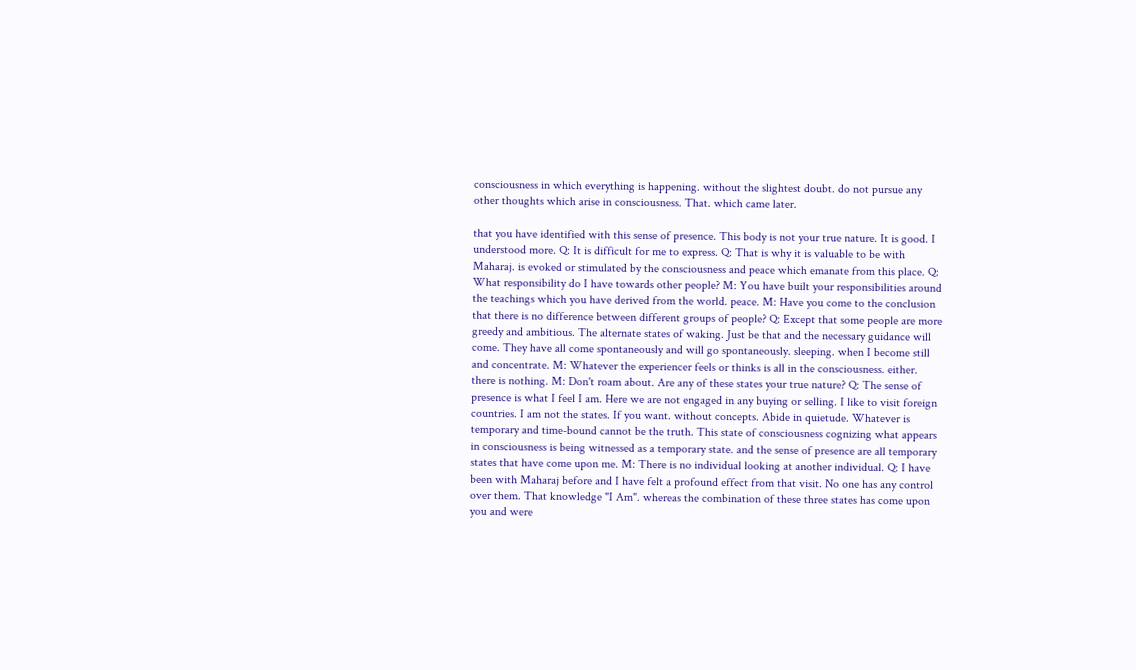consciousness in which everything is happening. without the slightest doubt. do not pursue any other thoughts which arise in consciousness. That. which came later.

that you have identified with this sense of presence. This body is not your true nature. It is good. I understood more. Q: It is difficult for me to express. Q: That is why it is valuable to be with Maharaj. is evoked or stimulated by the consciousness and peace which emanate from this place. Q: What responsibility do I have towards other people? M: You have built your responsibilities around the teachings which you have derived from the world. peace. M: Have you come to the conclusion that there is no difference between different groups of people? Q: Except that some people are more greedy and ambitious. The alternate states of waking. Just be that and the necessary guidance will come. They have all come spontaneously and will go spontaneously. sleeping. when I become still and concentrate. M: Whatever the experiencer feels or thinks is all in the consciousness. either. there is nothing. M: Don't roam about. Are any of these states your true nature? Q: The sense of presence is what I feel I am. Here we are not engaged in any buying or selling. I like to visit foreign countries. I am not the states. If you want. without concepts. Abide in quietude. Whatever is temporary and time-bound cannot be the truth. This state of consciousness cognizing what appears in consciousness is being witnessed as a temporary state. and the sense of presence are all temporary states that have come upon me. M: There is no individual looking at another individual. Q: I have been with Maharaj before and I have felt a profound effect from that visit. No one has any control over them. That knowledge "I Am". whereas the combination of these three states has come upon you and were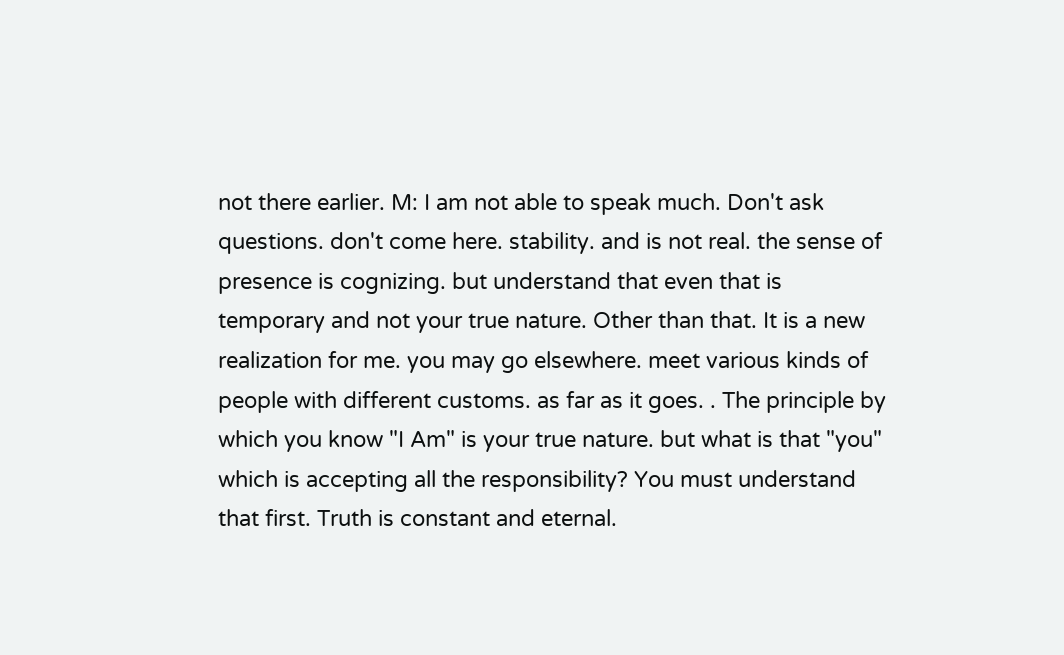not there earlier. M: I am not able to speak much. Don't ask questions. don't come here. stability. and is not real. the sense of presence is cognizing. but understand that even that is temporary and not your true nature. Other than that. It is a new realization for me. you may go elsewhere. meet various kinds of people with different customs. as far as it goes. . The principle by which you know "I Am" is your true nature. but what is that "you" which is accepting all the responsibility? You must understand that first. Truth is constant and eternal.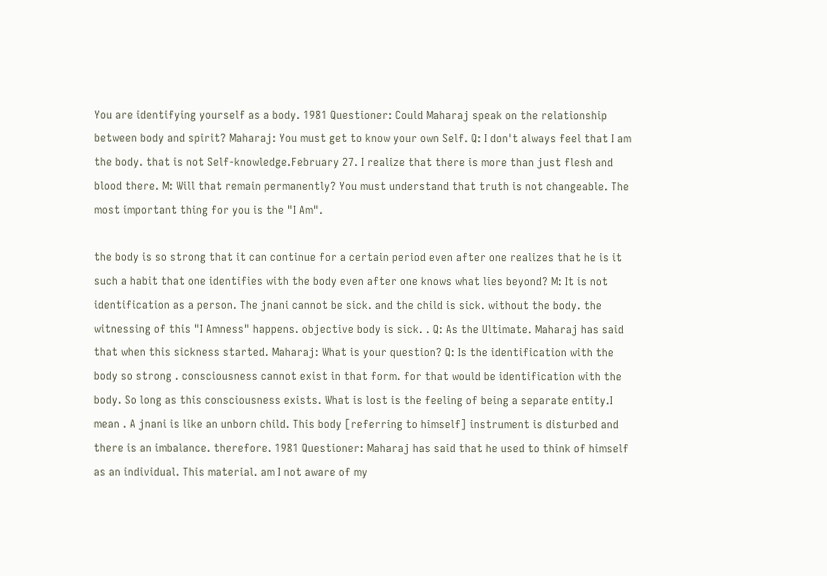You are identifying yourself as a body. 1981 Questioner: Could Maharaj speak on the relationship between body and spirit? Maharaj: You must get to know your own Self. Q: I don't always feel that I am the body. that is not Self-knowledge.February 27. I realize that there is more than just flesh and blood there. M: Will that remain permanently? You must understand that truth is not changeable. The most important thing for you is the "I Am".

the body is so strong that it can continue for a certain period even after one realizes that he is it such a habit that one identifies with the body even after one knows what lies beyond? M: It is not identification as a person. The jnani cannot be sick. and the child is sick. without the body. the witnessing of this "I Amness" happens. objective body is sick. . Q: As the Ultimate. Maharaj has said that when this sickness started. Maharaj: What is your question? Q: Is the identification with the body so strong . consciousness cannot exist in that form. for that would be identification with the body. So long as this consciousness exists. What is lost is the feeling of being a separate entity.I mean . A jnani is like an unborn child. This body [referring to himself] instrument is disturbed and there is an imbalance. therefore. 1981 Questioner: Maharaj has said that he used to think of himself as an individual. This material. am I not aware of my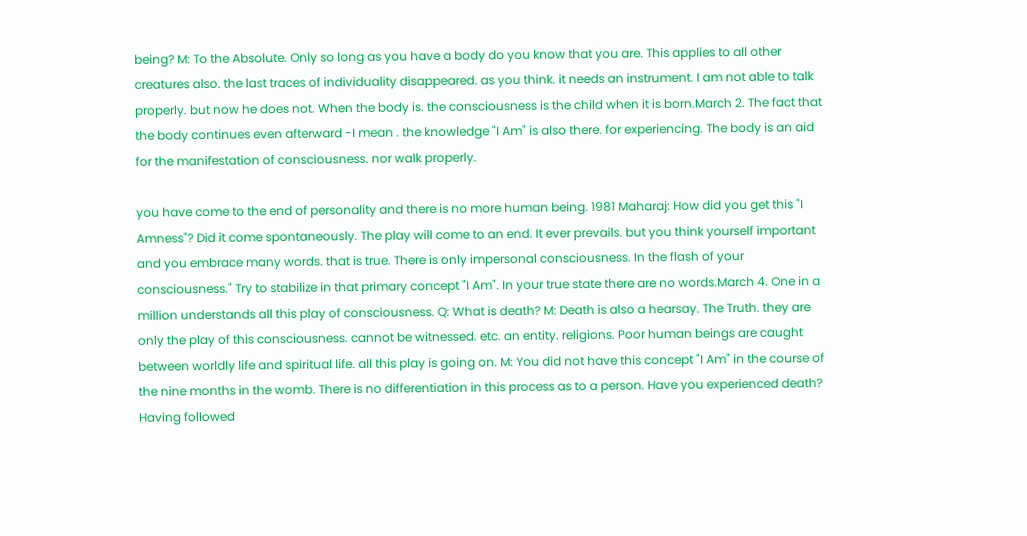being? M: To the Absolute. Only so long as you have a body do you know that you are. This applies to all other creatures also. the last traces of individuality disappeared. as you think. it needs an instrument. I am not able to talk properly. but now he does not. When the body is. the consciousness is the child when it is born.March 2. The fact that the body continues even afterward -I mean . the knowledge "I Am" is also there. for experiencing. The body is an aid for the manifestation of consciousness. nor walk properly.

you have come to the end of personality and there is no more human being. 1981 Maharaj: How did you get this "I Amness"? Did it come spontaneously. The play will come to an end. It ever prevails. but you think yourself important and you embrace many words. that is true. There is only impersonal consciousness. In the flash of your consciousness." Try to stabilize in that primary concept "I Am". In your true state there are no words.March 4. One in a million understands all this play of consciousness. Q: What is death? M: Death is also a hearsay. The Truth. they are only the play of this consciousness. cannot be witnessed. etc. an entity. religions. Poor human beings are caught between worldly life and spiritual life. all this play is going on. M: You did not have this concept "I Am" in the course of the nine months in the womb. There is no differentiation in this process as to a person. Have you experienced death? Having followed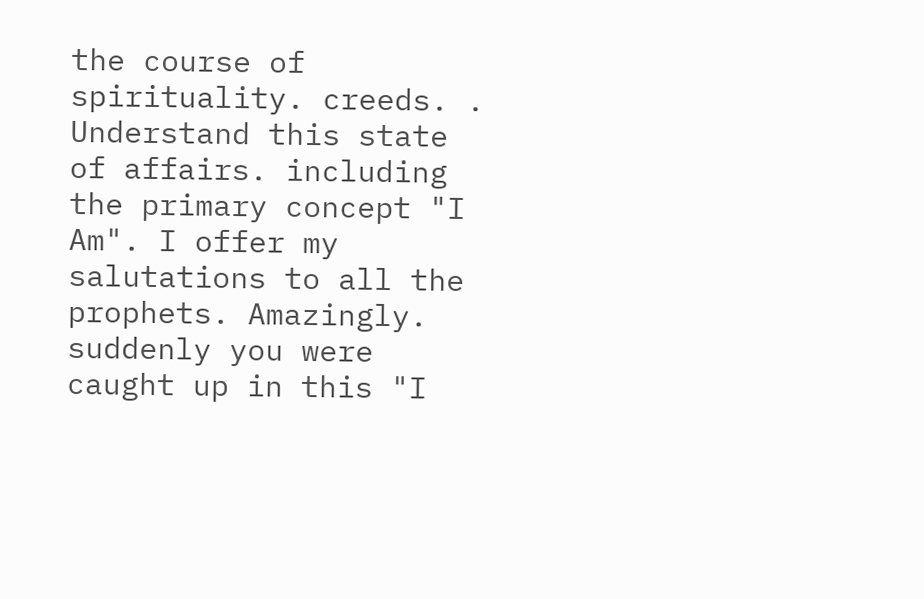the course of spirituality. creeds. . Understand this state of affairs. including the primary concept "I Am". I offer my salutations to all the prophets. Amazingly. suddenly you were caught up in this "I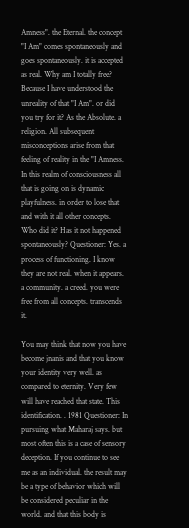Amness". the Eternal. the concept "I Am" comes spontaneously and goes spontaneously. it is accepted as real. Why am I totally free? Because I have understood the unreality of that "I Am". or did you try for it? As the Absolute. a religion. All subsequent misconceptions arise from that feeling of reality in the "I Amness. In this realm of consciousness all that is going on is dynamic playfulness. in order to lose that and with it all other concepts. Who did it? Has it not happened spontaneously? Questioner: Yes. a process of functioning. I know they are not real. when it appears. a community. a creed. you were free from all concepts. transcends it.

You may think that now you have become jnanis and that you know your identity very well. as compared to eternity. Very few will have reached that state. This identification. . 1981 Questioner: In pursuing what Maharaj says. but most often this is a case of sensory deception. If you continue to see me as an individual. the result may be a type of behavior which will be considered peculiar in the world. and that this body is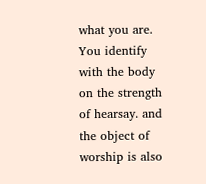what you are. You identify with the body on the strength of hearsay. and the object of worship is also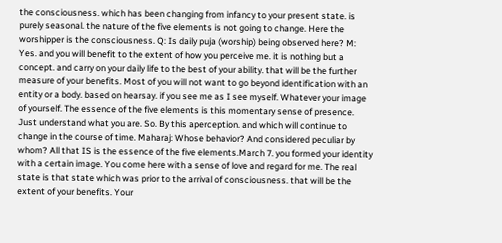the consciousness. which has been changing from infancy to your present state. is purely seasonal. the nature of the five elements is not going to change. Here the worshipper is the consciousness. Q: Is daily puja (worship) being observed here? M: Yes. and you will benefit to the extent of how you perceive me. it is nothing but a concept. and carry on your daily life to the best of your ability. that will be the further measure of your benefits. Most of you will not want to go beyond identification with an entity or a body. based on hearsay. if you see me as I see myself. Whatever your image of yourself. The essence of the five elements is this momentary sense of presence. Just understand what you are. So. By this aperception. and which will continue to change in the course of time. Maharaj: Whose behavior? And considered peculiar by whom? All that IS is the essence of the five elements.March 7. you formed your identity with a certain image. You come here with a sense of love and regard for me. The real state is that state which was prior to the arrival of consciousness. that will be the extent of your benefits. Your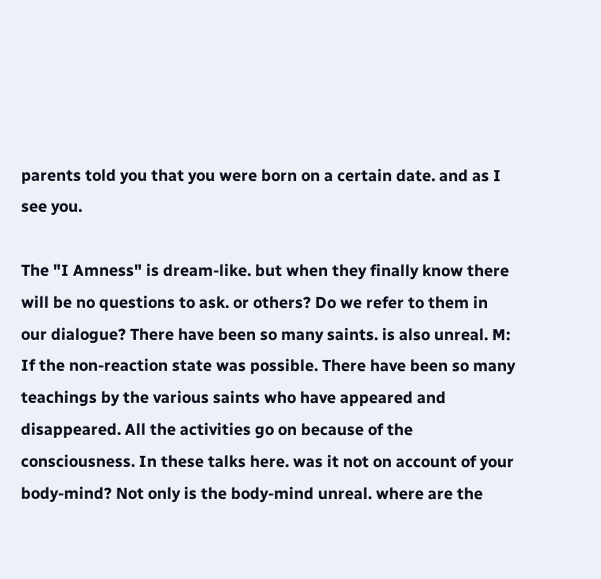parents told you that you were born on a certain date. and as I see you.

The "I Amness" is dream-like. but when they finally know there will be no questions to ask. or others? Do we refer to them in our dialogue? There have been so many saints. is also unreal. M: If the non-reaction state was possible. There have been so many teachings by the various saints who have appeared and disappeared. All the activities go on because of the consciousness. In these talks here. was it not on account of your body-mind? Not only is the body-mind unreal. where are the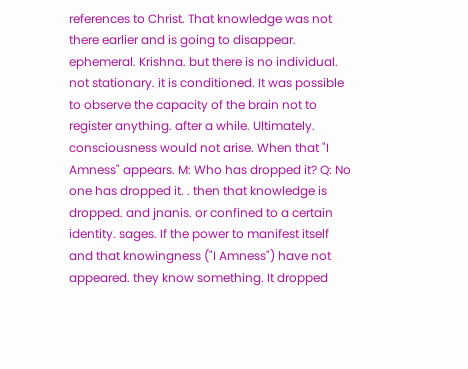references to Christ. That knowledge was not there earlier and is going to disappear. ephemeral. Krishna. but there is no individual. not stationary. it is conditioned. It was possible to observe the capacity of the brain not to register anything. after a while. Ultimately. consciousness would not arise. When that "I Amness" appears. M: Who has dropped it? Q: No one has dropped it. . then that knowledge is dropped. and jnanis. or confined to a certain identity. sages. If the power to manifest itself and that knowingness ("I Amness") have not appeared. they know something. It dropped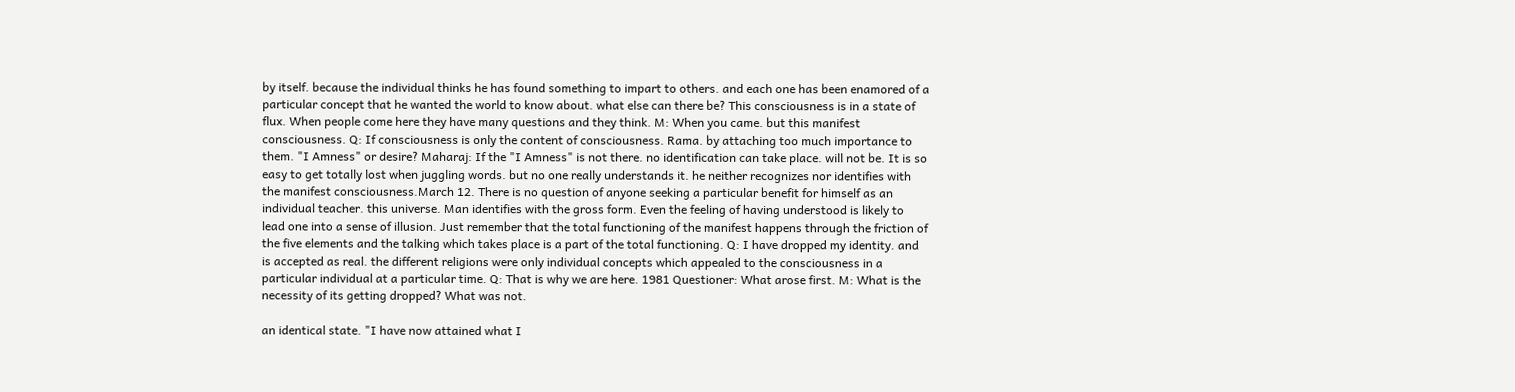by itself. because the individual thinks he has found something to impart to others. and each one has been enamored of a particular concept that he wanted the world to know about. what else can there be? This consciousness is in a state of flux. When people come here they have many questions and they think. M: When you came. but this manifest consciousness. Q: If consciousness is only the content of consciousness. Rama. by attaching too much importance to them. "I Amness" or desire? Maharaj: If the "I Amness" is not there. no identification can take place. will not be. It is so easy to get totally lost when juggling words. but no one really understands it. he neither recognizes nor identifies with the manifest consciousness.March 12. There is no question of anyone seeking a particular benefit for himself as an individual teacher. this universe. Man identifies with the gross form. Even the feeling of having understood is likely to lead one into a sense of illusion. Just remember that the total functioning of the manifest happens through the friction of the five elements and the talking which takes place is a part of the total functioning. Q: I have dropped my identity. and is accepted as real. the different religions were only individual concepts which appealed to the consciousness in a particular individual at a particular time. Q: That is why we are here. 1981 Questioner: What arose first. M: What is the necessity of its getting dropped? What was not.

an identical state. "I have now attained what I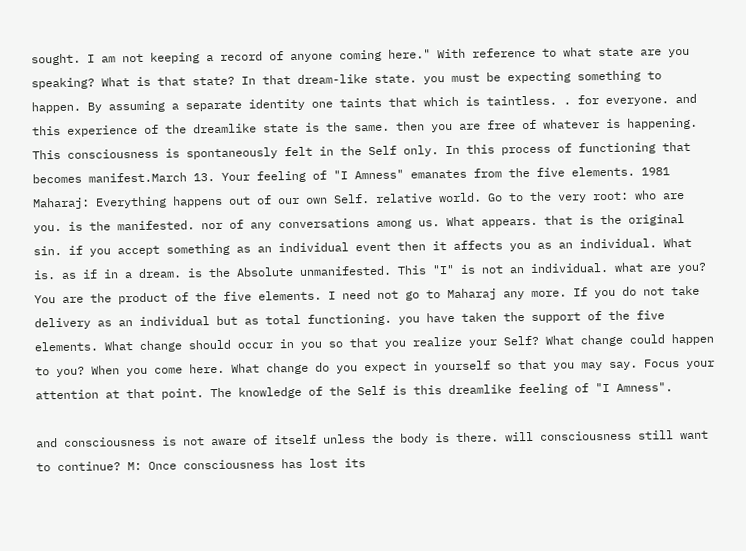sought. I am not keeping a record of anyone coming here." With reference to what state are you speaking? What is that state? In that dream-like state. you must be expecting something to happen. By assuming a separate identity one taints that which is taintless. . for everyone. and this experience of the dreamlike state is the same. then you are free of whatever is happening. This consciousness is spontaneously felt in the Self only. In this process of functioning that becomes manifest.March 13. Your feeling of "I Amness" emanates from the five elements. 1981 Maharaj: Everything happens out of our own Self. relative world. Go to the very root: who are you. is the manifested. nor of any conversations among us. What appears. that is the original sin. if you accept something as an individual event then it affects you as an individual. What is. as if in a dream. is the Absolute unmanifested. This "I" is not an individual. what are you? You are the product of the five elements. I need not go to Maharaj any more. If you do not take delivery as an individual but as total functioning. you have taken the support of the five elements. What change should occur in you so that you realize your Self? What change could happen to you? When you come here. What change do you expect in yourself so that you may say. Focus your attention at that point. The knowledge of the Self is this dreamlike feeling of "I Amness".

and consciousness is not aware of itself unless the body is there. will consciousness still want to continue? M: Once consciousness has lost its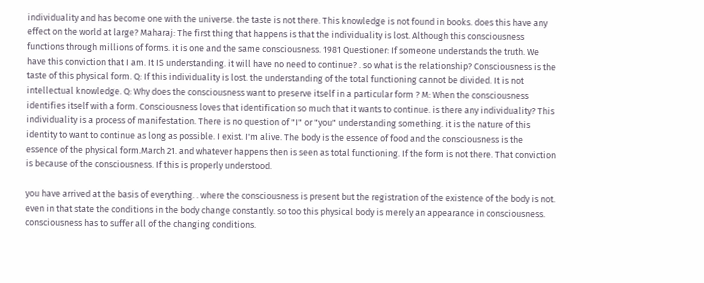individuality and has become one with the universe. the taste is not there. This knowledge is not found in books. does this have any effect on the world at large? Maharaj: The first thing that happens is that the individuality is lost. Although this consciousness functions through millions of forms. it is one and the same consciousness. 1981 Questioner: If someone understands the truth. We have this conviction that I am. It IS understanding. it will have no need to continue? . so what is the relationship? Consciousness is the taste of this physical form. Q: If this individuality is lost. the understanding of the total functioning cannot be divided. It is not intellectual knowledge. Q: Why does the consciousness want to preserve itself in a particular form ? M: When the consciousness identifies itself with a form. Consciousness loves that identification so much that it wants to continue. is there any individuality? This individuality is a process of manifestation. There is no question of "I" or "you" understanding something. it is the nature of this identity to want to continue as long as possible. I exist. I'm alive. The body is the essence of food and the consciousness is the essence of the physical form.March 21. and whatever happens then is seen as total functioning. If the form is not there. That conviction is because of the consciousness. If this is properly understood.

you have arrived at the basis of everything. . where the consciousness is present but the registration of the existence of the body is not. even in that state the conditions in the body change constantly. so too this physical body is merely an appearance in consciousness. consciousness has to suffer all of the changing conditions.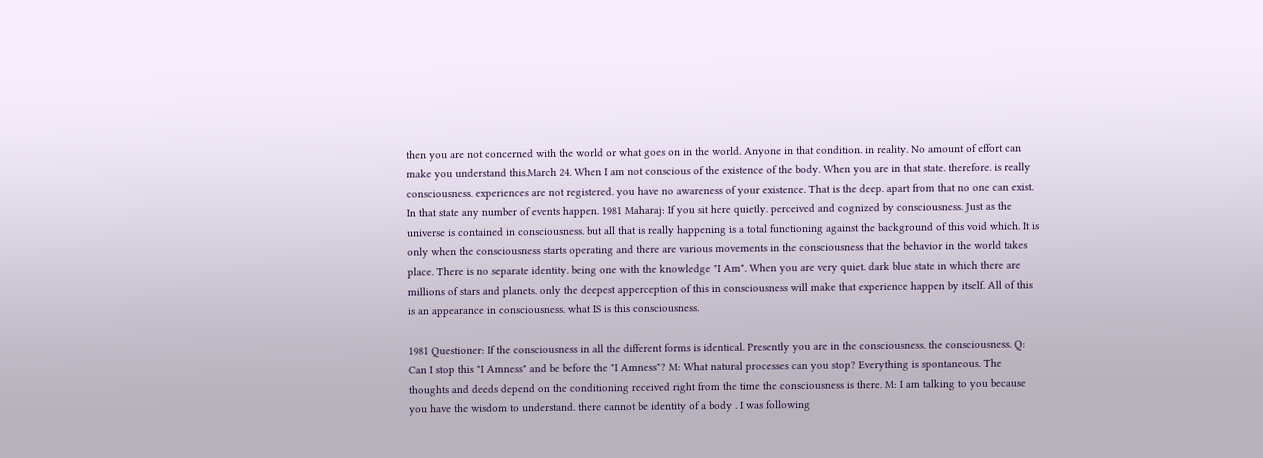then you are not concerned with the world or what goes on in the world. Anyone in that condition. in reality. No amount of effort can make you understand this.March 24. When I am not conscious of the existence of the body. When you are in that state. therefore. is really consciousness. experiences are not registered. you have no awareness of your existence. That is the deep. apart from that no one can exist. In that state any number of events happen. 1981 Maharaj: If you sit here quietly. perceived and cognized by consciousness. Just as the universe is contained in consciousness. but all that is really happening is a total functioning against the background of this void which. It is only when the consciousness starts operating and there are various movements in the consciousness that the behavior in the world takes place. There is no separate identity. being one with the knowledge "I Am". When you are very quiet. dark blue state in which there are millions of stars and planets. only the deepest apperception of this in consciousness will make that experience happen by itself. All of this is an appearance in consciousness. what IS is this consciousness.

1981 Questioner: If the consciousness in all the different forms is identical. Presently you are in the consciousness. the consciousness. Q: Can I stop this "I Amness" and be before the "I Amness"? M: What natural processes can you stop? Everything is spontaneous. The thoughts and deeds depend on the conditioning received right from the time the consciousness is there. M: I am talking to you because you have the wisdom to understand. there cannot be identity of a body . I was following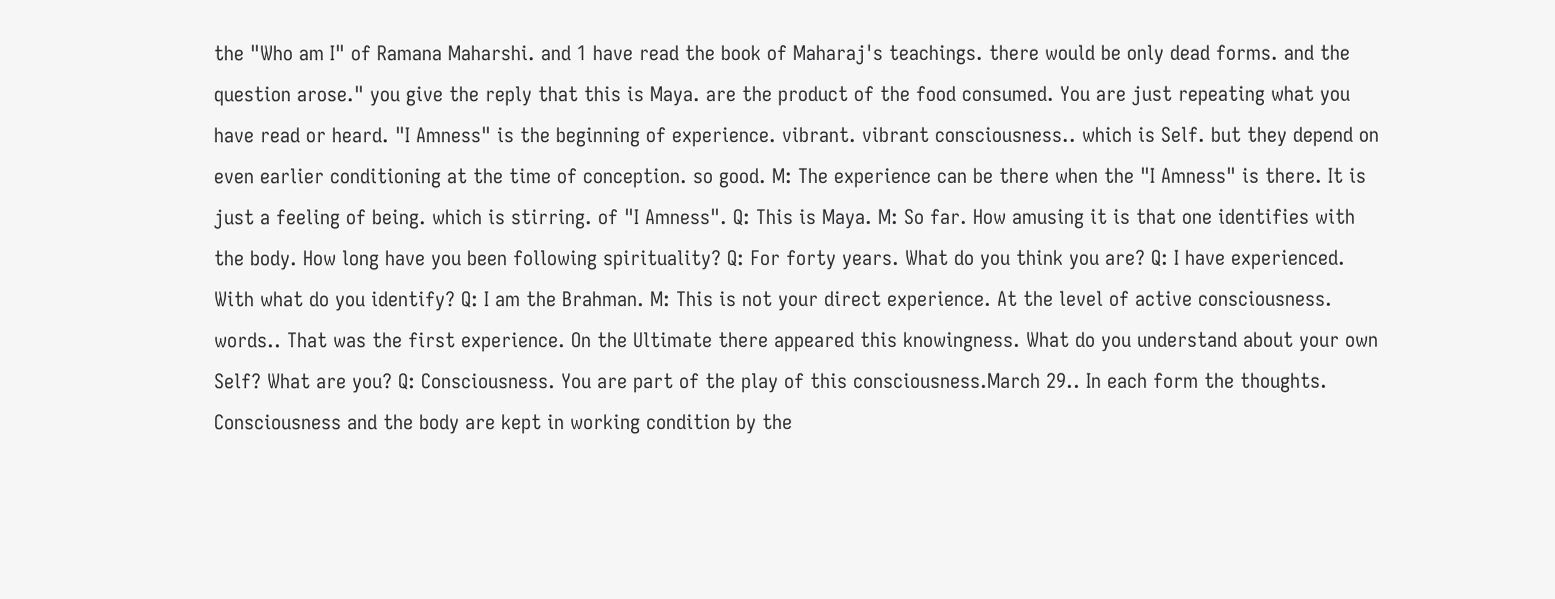the "Who am I" of Ramana Maharshi. and 1 have read the book of Maharaj's teachings. there would be only dead forms. and the question arose." you give the reply that this is Maya. are the product of the food consumed. You are just repeating what you have read or heard. "I Amness" is the beginning of experience. vibrant. vibrant consciousness.. which is Self. but they depend on even earlier conditioning at the time of conception. so good. M: The experience can be there when the "I Amness" is there. It is just a feeling of being. which is stirring. of "I Amness". Q: This is Maya. M: So far. How amusing it is that one identifies with the body. How long have you been following spirituality? Q: For forty years. What do you think you are? Q: I have experienced. With what do you identify? Q: I am the Brahman. M: This is not your direct experience. At the level of active consciousness. words.. That was the first experience. On the Ultimate there appeared this knowingness. What do you understand about your own Self? What are you? Q: Consciousness. You are part of the play of this consciousness.March 29.. In each form the thoughts. Consciousness and the body are kept in working condition by the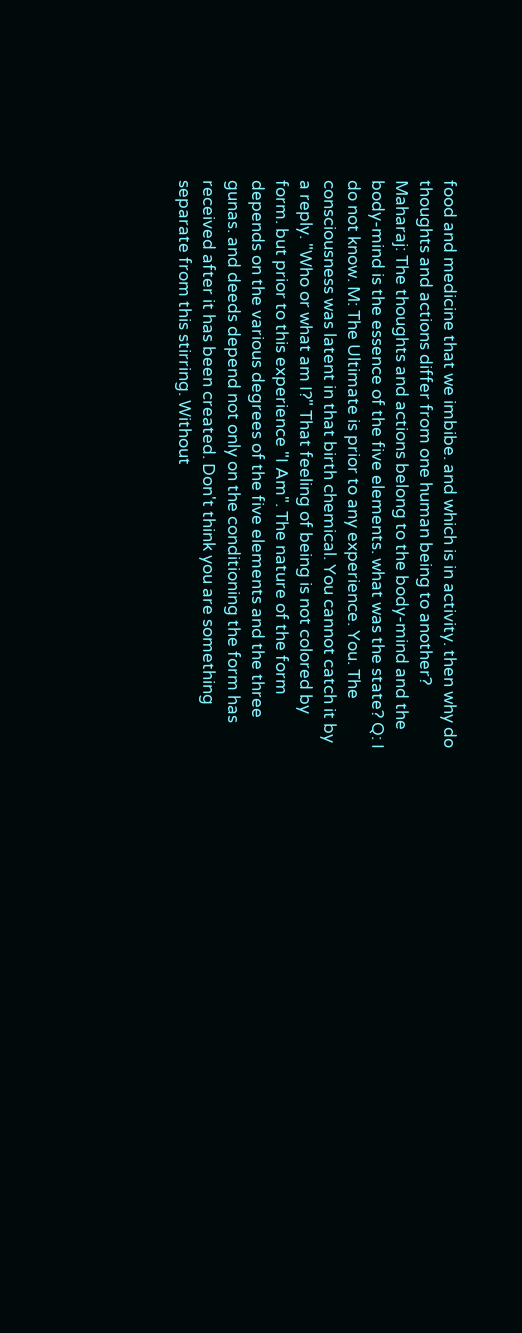food and medicine that we imbibe. and which is in activity. then why do thoughts and actions differ from one human being to another? Maharaj: The thoughts and actions belong to the body-mind and the body-mind is the essence of the five elements. what was the state? Q: I do not know. M: The Ultimate is prior to any experience. You. The consciousness was latent in that birth chemical. You cannot catch it by a reply. "Who or what am I?" That feeling of being is not colored by form. but prior to this experience "I Am". The nature of the form depends on the various degrees of the five elements and the three gunas. and deeds depend not only on the conditioning the form has received after it has been created. Don't think you are something separate from this stirring. Without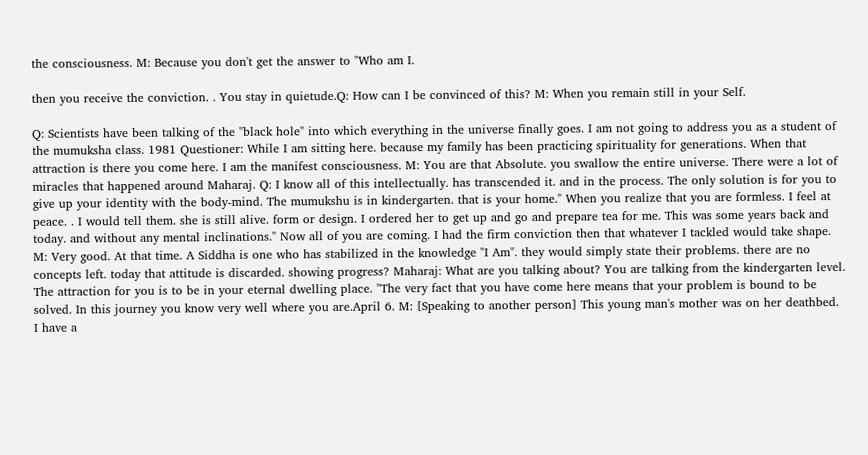the consciousness. M: Because you don't get the answer to "Who am I.

then you receive the conviction. . You stay in quietude.Q: How can I be convinced of this? M: When you remain still in your Self.

Q: Scientists have been talking of the "black hole" into which everything in the universe finally goes. I am not going to address you as a student of the mumuksha class. 1981 Questioner: While I am sitting here. because my family has been practicing spirituality for generations. When that attraction is there you come here. I am the manifest consciousness. M: You are that Absolute. you swallow the entire universe. There were a lot of miracles that happened around Maharaj. Q: I know all of this intellectually. has transcended it. and in the process. The only solution is for you to give up your identity with the body-mind. The mumukshu is in kindergarten. that is your home." When you realize that you are formless. I feel at peace. . I would tell them. she is still alive. form or design. I ordered her to get up and go and prepare tea for me. This was some years back and today. and without any mental inclinations." Now all of you are coming. I had the firm conviction then that whatever I tackled would take shape. M: Very good. At that time. A Siddha is one who has stabilized in the knowledge "I Am". they would simply state their problems. there are no concepts left. today that attitude is discarded. showing progress? Maharaj: What are you talking about? You are talking from the kindergarten level. The attraction for you is to be in your eternal dwelling place. "The very fact that you have come here means that your problem is bound to be solved. In this journey you know very well where you are.April 6. M: [Speaking to another person] This young man's mother was on her deathbed. I have a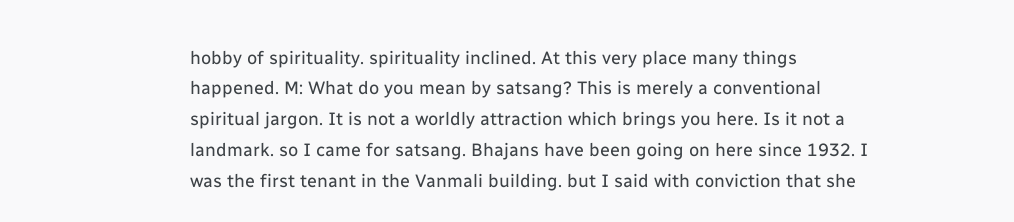hobby of spirituality. spirituality inclined. At this very place many things happened. M: What do you mean by satsang? This is merely a conventional spiritual jargon. It is not a worldly attraction which brings you here. Is it not a landmark. so I came for satsang. Bhajans have been going on here since 1932. I was the first tenant in the Vanmali building. but I said with conviction that she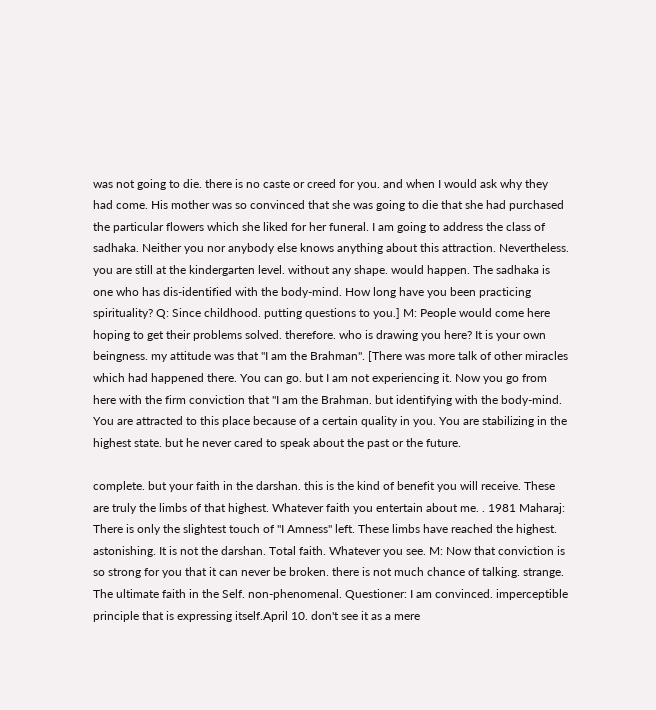was not going to die. there is no caste or creed for you. and when I would ask why they had come. His mother was so convinced that she was going to die that she had purchased the particular flowers which she liked for her funeral. I am going to address the class of sadhaka. Neither you nor anybody else knows anything about this attraction. Nevertheless. you are still at the kindergarten level. without any shape. would happen. The sadhaka is one who has dis-identified with the body-mind. How long have you been practicing spirituality? Q: Since childhood. putting questions to you.] M: People would come here hoping to get their problems solved. therefore. who is drawing you here? It is your own beingness. my attitude was that "I am the Brahman". [There was more talk of other miracles which had happened there. You can go. but I am not experiencing it. Now you go from here with the firm conviction that "I am the Brahman. but identifying with the body-mind. You are attracted to this place because of a certain quality in you. You are stabilizing in the highest state. but he never cared to speak about the past or the future.

complete. but your faith in the darshan. this is the kind of benefit you will receive. These are truly the limbs of that highest. Whatever faith you entertain about me. . 1981 Maharaj: There is only the slightest touch of "I Amness" left. These limbs have reached the highest. astonishing. It is not the darshan. Total faith. Whatever you see. M: Now that conviction is so strong for you that it can never be broken. there is not much chance of talking. strange. The ultimate faith in the Self. non-phenomenal. Questioner: I am convinced. imperceptible principle that is expressing itself.April 10. don't see it as a mere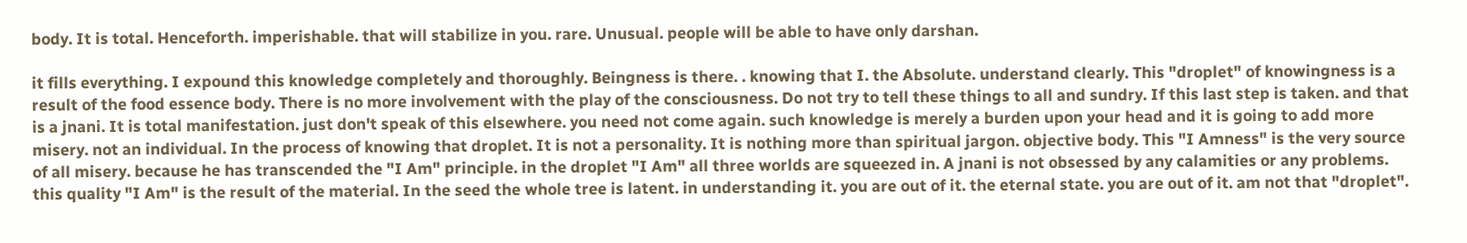body. It is total. Henceforth. imperishable. that will stabilize in you. rare. Unusual. people will be able to have only darshan.

it fills everything. I expound this knowledge completely and thoroughly. Beingness is there. . knowing that I. the Absolute. understand clearly. This "droplet" of knowingness is a result of the food essence body. There is no more involvement with the play of the consciousness. Do not try to tell these things to all and sundry. If this last step is taken. and that is a jnani. It is total manifestation. just don't speak of this elsewhere. you need not come again. such knowledge is merely a burden upon your head and it is going to add more misery. not an individual. In the process of knowing that droplet. It is not a personality. It is nothing more than spiritual jargon. objective body. This "I Amness" is the very source of all misery. because he has transcended the "I Am" principle. in the droplet "I Am" all three worlds are squeezed in. A jnani is not obsessed by any calamities or any problems. this quality "I Am" is the result of the material. In the seed the whole tree is latent. in understanding it. you are out of it. the eternal state. you are out of it. am not that "droplet".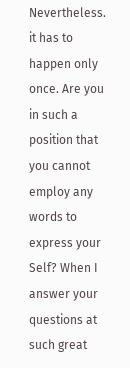Nevertheless. it has to happen only once. Are you in such a position that you cannot employ any words to express your Self? When I answer your questions at such great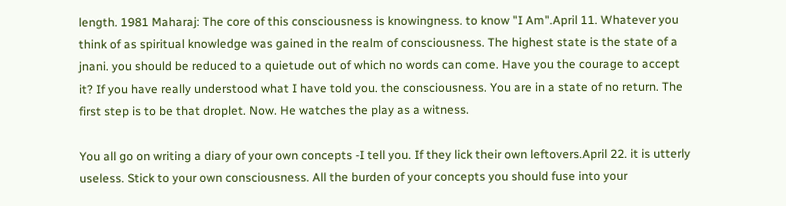length. 1981 Maharaj: The core of this consciousness is knowingness. to know "I Am".April 11. Whatever you think of as spiritual knowledge was gained in the realm of consciousness. The highest state is the state of a jnani. you should be reduced to a quietude out of which no words can come. Have you the courage to accept it? If you have really understood what I have told you. the consciousness. You are in a state of no return. The first step is to be that droplet. Now. He watches the play as a witness.

You all go on writing a diary of your own concepts -I tell you. If they lick their own leftovers.April 22. it is utterly useless. Stick to your own consciousness. All the burden of your concepts you should fuse into your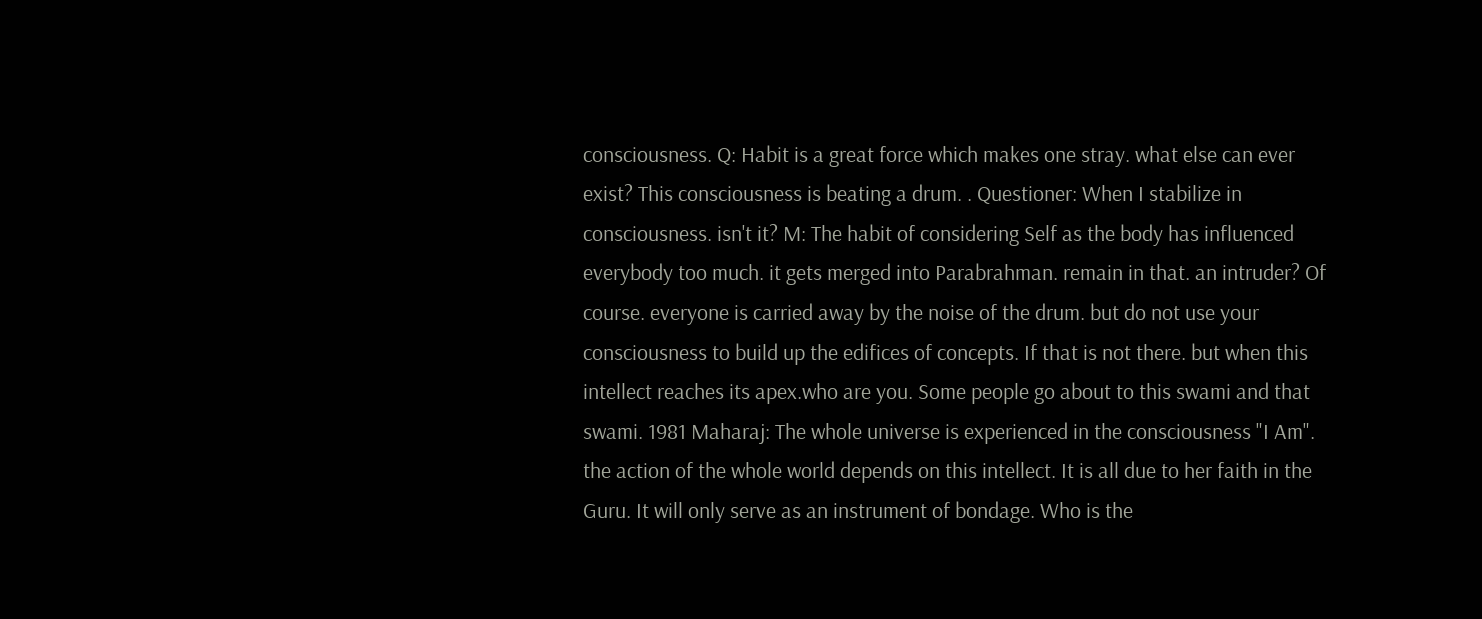consciousness. Q: Habit is a great force which makes one stray. what else can ever exist? This consciousness is beating a drum. . Questioner: When I stabilize in consciousness. isn't it? M: The habit of considering Self as the body has influenced everybody too much. it gets merged into Parabrahman. remain in that. an intruder? Of course. everyone is carried away by the noise of the drum. but do not use your consciousness to build up the edifices of concepts. If that is not there. but when this intellect reaches its apex.who are you. Some people go about to this swami and that swami. 1981 Maharaj: The whole universe is experienced in the consciousness "I Am". the action of the whole world depends on this intellect. It is all due to her faith in the Guru. It will only serve as an instrument of bondage. Who is the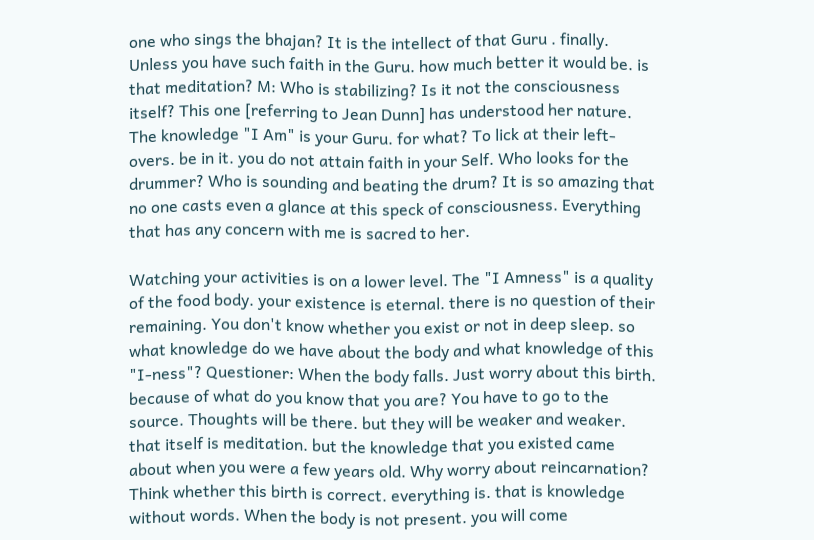one who sings the bhajan? It is the intellect of that Guru . finally. Unless you have such faith in the Guru. how much better it would be. is that meditation? M: Who is stabilizing? Is it not the consciousness itself? This one [referring to Jean Dunn] has understood her nature. The knowledge "I Am" is your Guru. for what? To lick at their left-overs. be in it. you do not attain faith in your Self. Who looks for the drummer? Who is sounding and beating the drum? It is so amazing that no one casts even a glance at this speck of consciousness. Everything that has any concern with me is sacred to her.

Watching your activities is on a lower level. The "I Amness" is a quality of the food body. your existence is eternal. there is no question of their remaining. You don't know whether you exist or not in deep sleep. so what knowledge do we have about the body and what knowledge of this "I-ness"? Questioner: When the body falls. Just worry about this birth. because of what do you know that you are? You have to go to the source. Thoughts will be there. but they will be weaker and weaker. that itself is meditation. but the knowledge that you existed came about when you were a few years old. Why worry about reincarnation? Think whether this birth is correct. everything is. that is knowledge without words. When the body is not present. you will come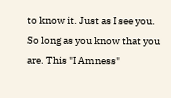to know it. Just as I see you. So long as you know that you are. This "I Amness"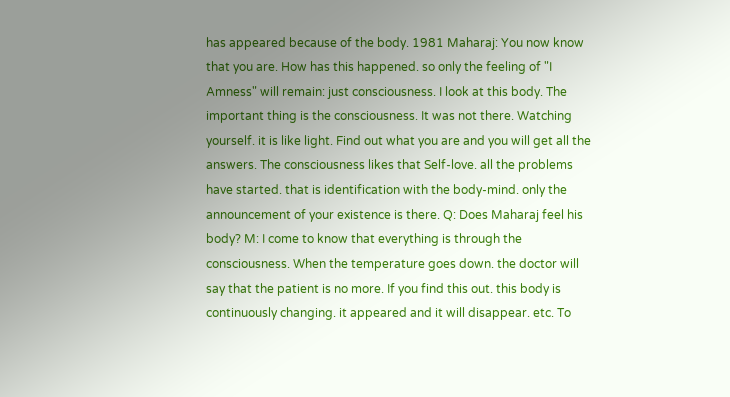has appeared because of the body. 1981 Maharaj: You now know that you are. How has this happened. so only the feeling of "I Amness" will remain: just consciousness. I look at this body. The important thing is the consciousness. It was not there. Watching yourself. it is like light. Find out what you are and you will get all the answers. The consciousness likes that Self-love. all the problems have started. that is identification with the body-mind. only the announcement of your existence is there. Q: Does Maharaj feel his body? M: I come to know that everything is through the consciousness. When the temperature goes down. the doctor will say that the patient is no more. If you find this out. this body is continuously changing. it appeared and it will disappear. etc. To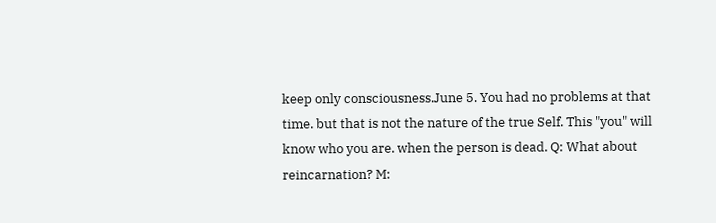keep only consciousness.June 5. You had no problems at that time. but that is not the nature of the true Self. This "you" will know who you are. when the person is dead. Q: What about reincarnation? M: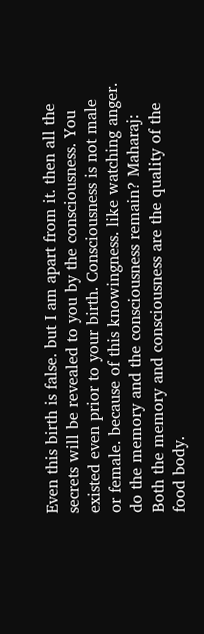Even this birth is false. but I am apart from it. then all the secrets will be revealed to you by the consciousness. You existed even prior to your birth. Consciousness is not male or female. because of this knowingness. like watching anger. do the memory and the consciousness remain? Maharaj: Both the memory and consciousness are the quality of the food body.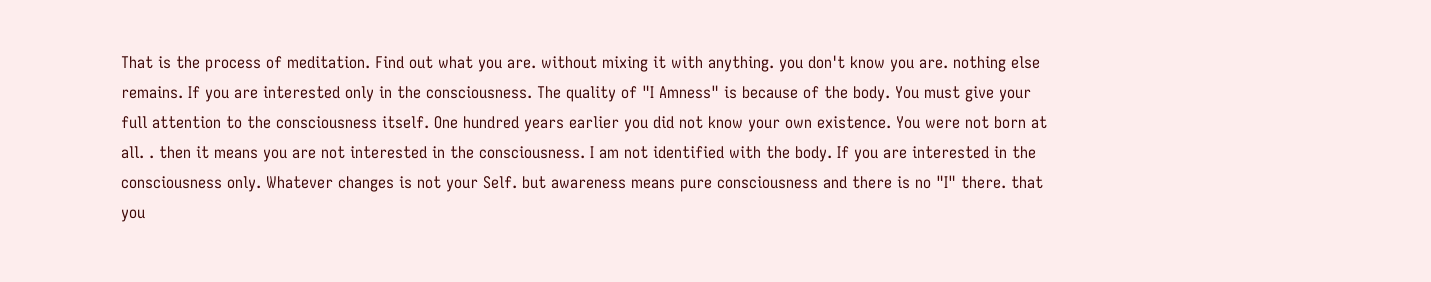That is the process of meditation. Find out what you are. without mixing it with anything. you don't know you are. nothing else remains. If you are interested only in the consciousness. The quality of "I Amness" is because of the body. You must give your full attention to the consciousness itself. One hundred years earlier you did not know your own existence. You were not born at all. . then it means you are not interested in the consciousness. I am not identified with the body. If you are interested in the consciousness only. Whatever changes is not your Self. but awareness means pure consciousness and there is no "I" there. that you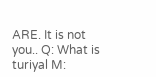ARE. It is not you.. Q: What is turiyal M: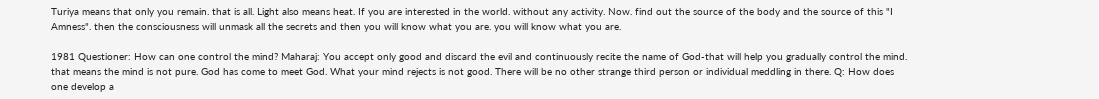Turiya means that only you remain. that is all. Light also means heat. If you are interested in the world. without any activity. Now. find out the source of the body and the source of this "I Amness". then the consciousness will unmask all the secrets and then you will know what you are. you will know what you are.

1981 Questioner: How can one control the mind? Maharaj: You accept only good and discard the evil and continuously recite the name of God-that will help you gradually control the mind. that means the mind is not pure. God has come to meet God. What your mind rejects is not good. There will be no other strange third person or individual meddling in there. Q: How does one develop a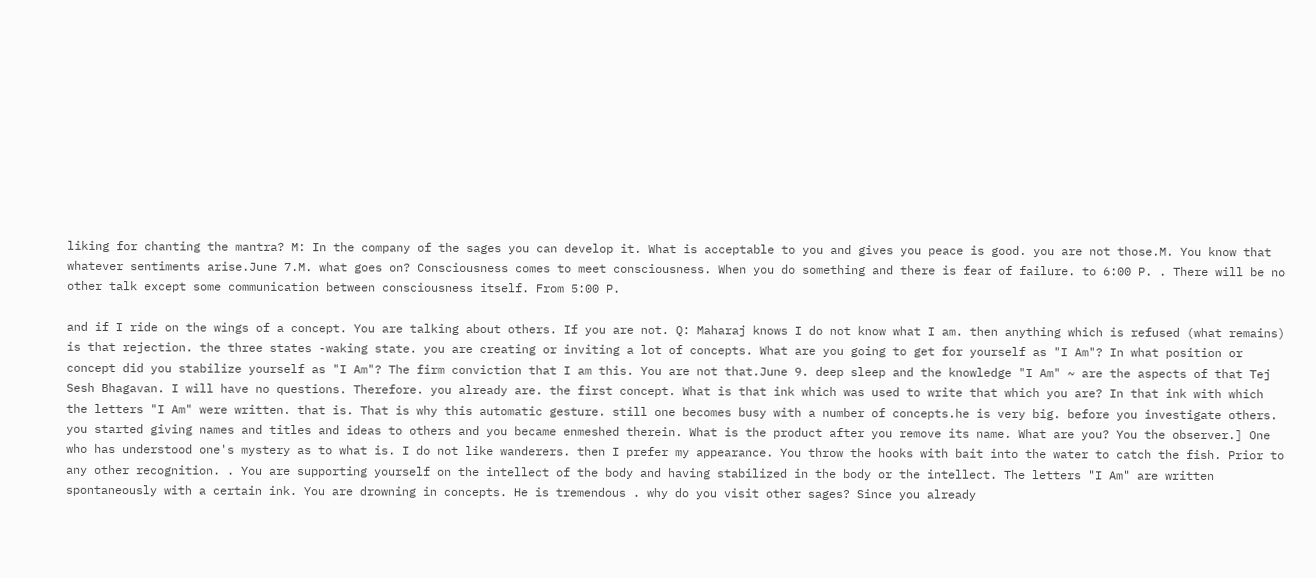liking for chanting the mantra? M: In the company of the sages you can develop it. What is acceptable to you and gives you peace is good. you are not those.M. You know that whatever sentiments arise.June 7.M. what goes on? Consciousness comes to meet consciousness. When you do something and there is fear of failure. to 6:00 P. . There will be no other talk except some communication between consciousness itself. From 5:00 P.

and if I ride on the wings of a concept. You are talking about others. If you are not. Q: Maharaj knows I do not know what I am. then anything which is refused (what remains) is that rejection. the three states -waking state. you are creating or inviting a lot of concepts. What are you going to get for yourself as "I Am"? In what position or concept did you stabilize yourself as "I Am"? The firm conviction that I am this. You are not that.June 9. deep sleep and the knowledge "I Am" ~ are the aspects of that Tej Sesh Bhagavan. I will have no questions. Therefore. you already are. the first concept. What is that ink which was used to write that which you are? In that ink with which the letters "I Am" were written. that is. That is why this automatic gesture. still one becomes busy with a number of concepts.he is very big. before you investigate others. you started giving names and titles and ideas to others and you became enmeshed therein. What is the product after you remove its name. What are you? You the observer.] One who has understood one's mystery as to what is. I do not like wanderers. then I prefer my appearance. You throw the hooks with bait into the water to catch the fish. Prior to any other recognition. . You are supporting yourself on the intellect of the body and having stabilized in the body or the intellect. The letters "I Am" are written spontaneously with a certain ink. You are drowning in concepts. He is tremendous . why do you visit other sages? Since you already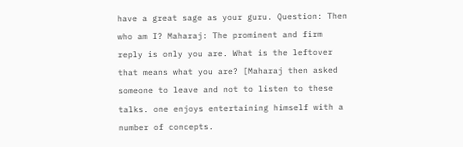have a great sage as your guru. Question: Then who am I? Maharaj: The prominent and firm reply is only you are. What is the leftover that means what you are? [Maharaj then asked someone to leave and not to listen to these talks. one enjoys entertaining himself with a number of concepts.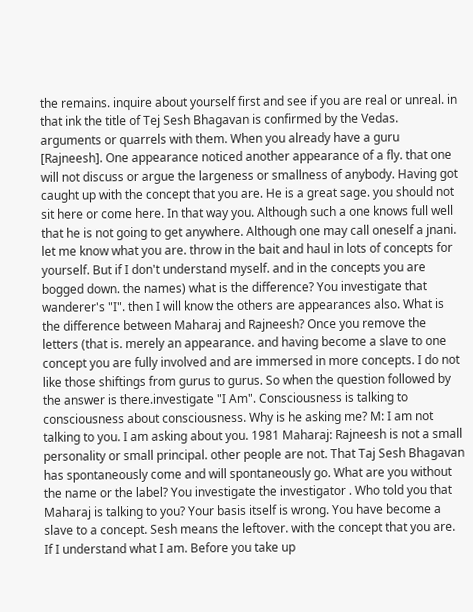the remains. inquire about yourself first and see if you are real or unreal. in that ink the title of Tej Sesh Bhagavan is confirmed by the Vedas. arguments or quarrels with them. When you already have a guru [Rajneesh]. One appearance noticed another appearance of a fly. that one will not discuss or argue the largeness or smallness of anybody. Having got caught up with the concept that you are. He is a great sage. you should not sit here or come here. In that way you. Although such a one knows full well that he is not going to get anywhere. Although one may call oneself a jnani. let me know what you are. throw in the bait and haul in lots of concepts for yourself. But if I don't understand myself. and in the concepts you are bogged down. the names) what is the difference? You investigate that wanderer's "I". then I will know the others are appearances also. What is the difference between Maharaj and Rajneesh? Once you remove the letters (that is. merely an appearance. and having become a slave to one concept you are fully involved and are immersed in more concepts. I do not like those shiftings from gurus to gurus. So when the question followed by the answer is there.investigate "I Am". Consciousness is talking to consciousness about consciousness. Why is he asking me? M: I am not talking to you. I am asking about you. 1981 Maharaj: Rajneesh is not a small personality or small principal. other people are not. That Taj Sesh Bhagavan has spontaneously come and will spontaneously go. What are you without the name or the label? You investigate the investigator . Who told you that Maharaj is talking to you? Your basis itself is wrong. You have become a slave to a concept. Sesh means the leftover. with the concept that you are. If I understand what I am. Before you take up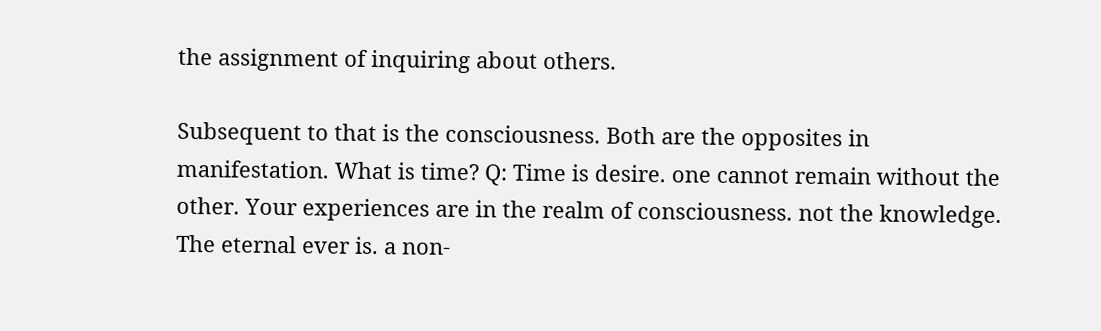the assignment of inquiring about others.

Subsequent to that is the consciousness. Both are the opposites in manifestation. What is time? Q: Time is desire. one cannot remain without the other. Your experiences are in the realm of consciousness. not the knowledge. The eternal ever is. a non-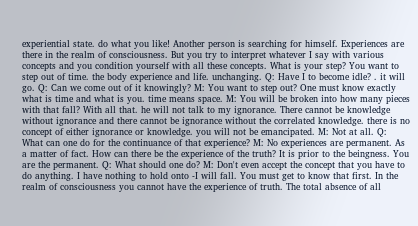experiential state. do what you like! Another person is searching for himself. Experiences are there in the realm of consciousness. But you try to interpret whatever I say with various concepts and you condition yourself with all these concepts. What is your step? You want to step out of time. the body experience and life. unchanging. Q: Have I to become idle? . it will go. Q: Can we come out of it knowingly? M: You want to step out? One must know exactly what is time and what is you. time means space. M: You will be broken into how many pieces with that fall? With all that. he will not talk to my ignorance. There cannot be knowledge without ignorance and there cannot be ignorance without the correlated knowledge. there is no concept of either ignorance or knowledge. you will not be emancipated. M: Not at all. Q: What can one do for the continuance of that experience? M: No experiences are permanent. As a matter of fact. How can there be the experience of the truth? It is prior to the beingness. You are the permanent. Q: What should one do? M: Don't even accept the concept that you have to do anything. I have nothing to hold onto -I will fall. You must get to know that first. In the realm of consciousness you cannot have the experience of truth. The total absence of all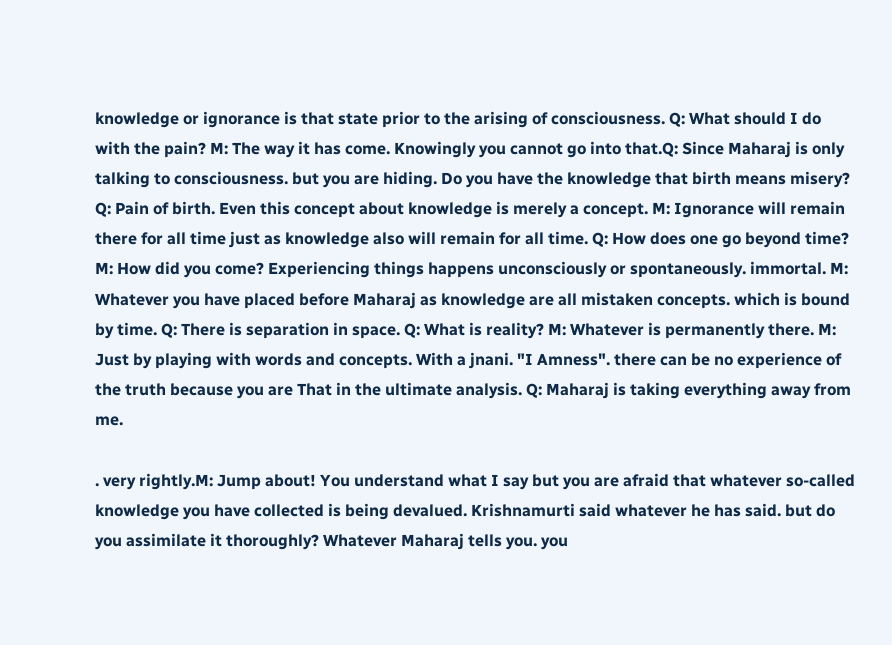knowledge or ignorance is that state prior to the arising of consciousness. Q: What should I do with the pain? M: The way it has come. Knowingly you cannot go into that.Q: Since Maharaj is only talking to consciousness. but you are hiding. Do you have the knowledge that birth means misery? Q: Pain of birth. Even this concept about knowledge is merely a concept. M: Ignorance will remain there for all time just as knowledge also will remain for all time. Q: How does one go beyond time? M: How did you come? Experiencing things happens unconsciously or spontaneously. immortal. M: Whatever you have placed before Maharaj as knowledge are all mistaken concepts. which is bound by time. Q: There is separation in space. Q: What is reality? M: Whatever is permanently there. M: Just by playing with words and concepts. With a jnani. "I Amness". there can be no experience of the truth because you are That in the ultimate analysis. Q: Maharaj is taking everything away from me.

. very rightly.M: Jump about! You understand what I say but you are afraid that whatever so-called knowledge you have collected is being devalued. Krishnamurti said whatever he has said. but do you assimilate it thoroughly? Whatever Maharaj tells you. you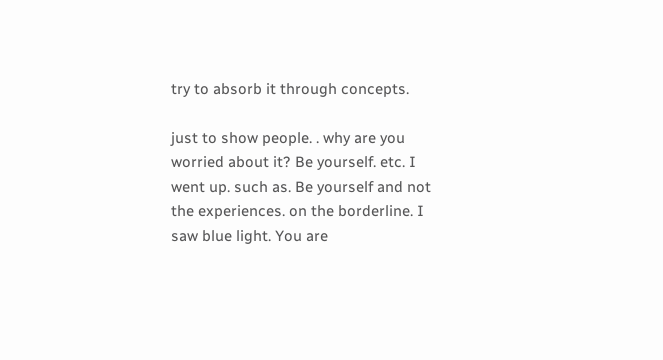try to absorb it through concepts.

just to show people. . why are you worried about it? Be yourself. etc. I went up. such as. Be yourself and not the experiences. on the borderline. I saw blue light. You are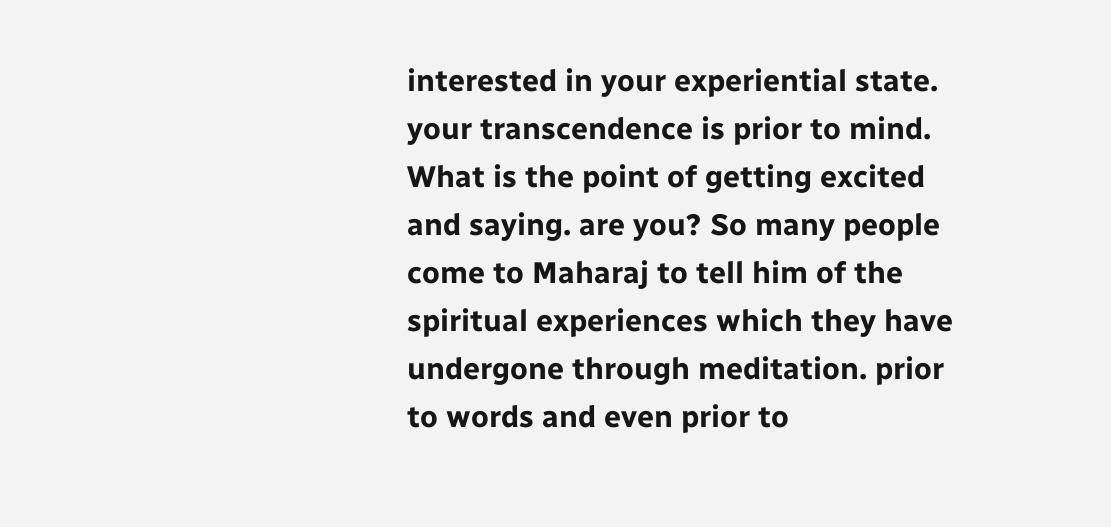interested in your experiential state. your transcendence is prior to mind. What is the point of getting excited and saying. are you? So many people come to Maharaj to tell him of the spiritual experiences which they have undergone through meditation. prior to words and even prior to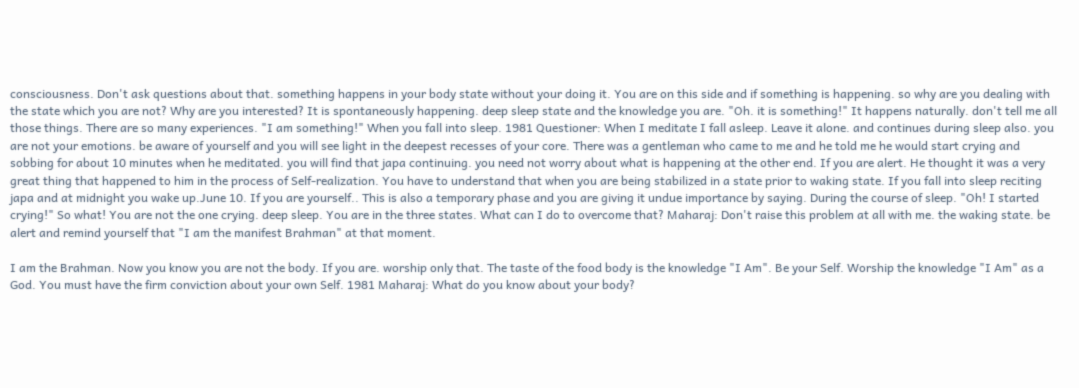consciousness. Don't ask questions about that. something happens in your body state without your doing it. You are on this side and if something is happening. so why are you dealing with the state which you are not? Why are you interested? It is spontaneously happening. deep sleep state and the knowledge you are. "Oh. it is something!" It happens naturally. don't tell me all those things. There are so many experiences. "I am something!" When you fall into sleep. 1981 Questioner: When I meditate I fall asleep. Leave it alone. and continues during sleep also. you are not your emotions. be aware of yourself and you will see light in the deepest recesses of your core. There was a gentleman who came to me and he told me he would start crying and sobbing for about 10 minutes when he meditated. you will find that japa continuing. you need not worry about what is happening at the other end. If you are alert. He thought it was a very great thing that happened to him in the process of Self-realization. You have to understand that when you are being stabilized in a state prior to waking state. If you fall into sleep reciting japa and at midnight you wake up.June 10. If you are yourself.. This is also a temporary phase and you are giving it undue importance by saying. During the course of sleep. "Oh! I started crying!" So what! You are not the one crying. deep sleep. You are in the three states. What can I do to overcome that? Maharaj: Don't raise this problem at all with me. the waking state. be alert and remind yourself that "I am the manifest Brahman" at that moment.

I am the Brahman. Now you know you are not the body. If you are. worship only that. The taste of the food body is the knowledge "I Am". Be your Self. Worship the knowledge "I Am" as a God. You must have the firm conviction about your own Self. 1981 Maharaj: What do you know about your body?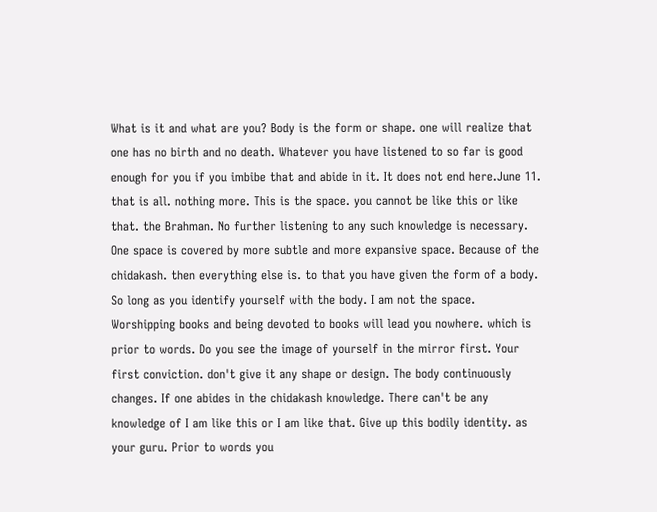What is it and what are you? Body is the form or shape. one will realize that one has no birth and no death. Whatever you have listened to so far is good enough for you if you imbibe that and abide in it. It does not end here.June 11. that is all. nothing more. This is the space. you cannot be like this or like that. the Brahman. No further listening to any such knowledge is necessary. One space is covered by more subtle and more expansive space. Because of the chidakash. then everything else is. to that you have given the form of a body. So long as you identify yourself with the body. I am not the space. Worshipping books and being devoted to books will lead you nowhere. which is prior to words. Do you see the image of yourself in the mirror first. Your first conviction. don't give it any shape or design. The body continuously changes. If one abides in the chidakash knowledge. There can't be any knowledge of I am like this or I am like that. Give up this bodily identity. as your guru. Prior to words you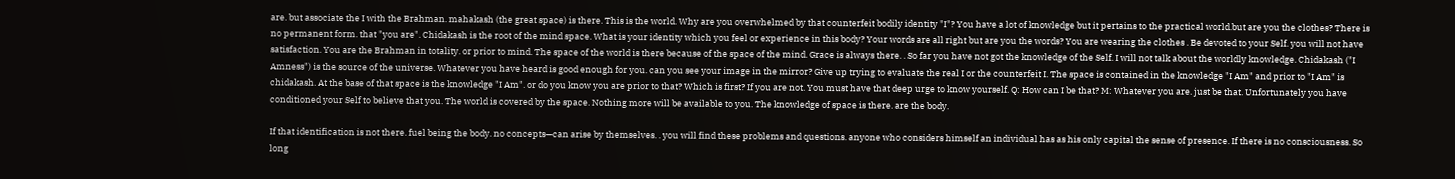are. but associate the I with the Brahman. mahakash (the great space) is there. This is the world. Why are you overwhelmed by that counterfeit bodily identity "I"? You have a lot of knowledge but it pertains to the practical world.but are you the clothes? There is no permanent form. that "you are". Chidakash is the root of the mind space. What is your identity which you feel or experience in this body? Your words are all right but are you the words? You are wearing the clothes . Be devoted to your Self. you will not have satisfaction. You are the Brahman in totality. or prior to mind. The space of the world is there because of the space of the mind. Grace is always there. . So far you have not got the knowledge of the Self. I will not talk about the worldly knowledge. Chidakash ("I Amness") is the source of the universe. Whatever you have heard is good enough for you. can you see your image in the mirror? Give up trying to evaluate the real I or the counterfeit I. The space is contained in the knowledge "I Am" and prior to "I Am" is chidakash. At the base of that space is the knowledge "I Am". or do you know you are prior to that? Which is first? If you are not. You must have that deep urge to know yourself. Q: How can I be that? M: Whatever you are. just be that. Unfortunately you have conditioned your Self to believe that you. The world is covered by the space. Nothing more will be available to you. The knowledge of space is there. are the body.

If that identification is not there. fuel being the body. no concepts—can arise by themselves. . you will find these problems and questions. anyone who considers himself an individual has as his only capital the sense of presence. If there is no consciousness. So long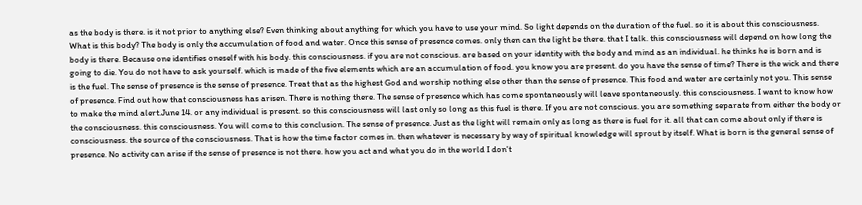as the body is there. is it not prior to anything else? Even thinking about anything for which you have to use your mind. So light depends on the duration of the fuel. so it is about this consciousness. What is this body? The body is only the accumulation of food and water. Once this sense of presence comes. only then can the light be there. that I talk. this consciousness will depend on how long the body is there. Because one identifies oneself with his body. this consciousness. if you are not conscious. are based on your identity with the body and mind as an individual. he thinks he is born and is going to die. You do not have to ask yourself. which is made of the five elements which are an accumulation of food. you know you are present. do you have the sense of time? There is the wick and there is the fuel. The sense of presence is the sense of presence. Treat that as the highest God and worship nothing else other than the sense of presence. This food and water are certainly not you. This sense of presence. Find out how that consciousness has arisen. There is nothing there. The sense of presence which has come spontaneously will leave spontaneously. this consciousness. I want to know how to make the mind alert.June 14. or any individual is present. so this consciousness will last only so long as this fuel is there. If you are not conscious. you are something separate from either the body or the consciousness. this consciousness. You will come to this conclusion. The sense of presence. Just as the light will remain only as long as there is fuel for it. all that can come about only if there is consciousness. the source of the consciousness. That is how the time factor comes in. then whatever is necessary by way of spiritual knowledge will sprout by itself. What is born is the general sense of presence. No activity can arise if the sense of presence is not there. how you act and what you do in the world I don't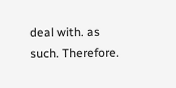deal with. as such. Therefore.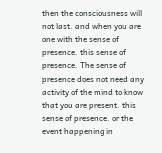then the consciousness will not last. and when you are one with the sense of presence. this sense of presence. The sense of presence does not need any activity of the mind to know that you are present. this sense of presence. or the event happening in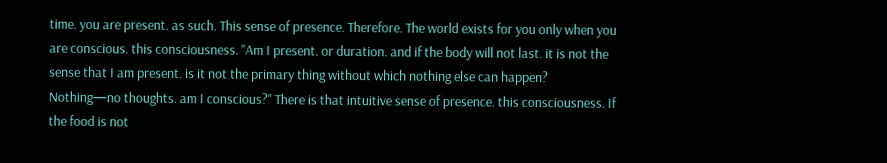time. you are present. as such. This sense of presence. Therefore. The world exists for you only when you are conscious. this consciousness. "Am I present. or duration. and if the body will not last. it is not the sense that I am present. is it not the primary thing without which nothing else can happen? Nothing—no thoughts. am I conscious?" There is that intuitive sense of presence. this consciousness. If the food is not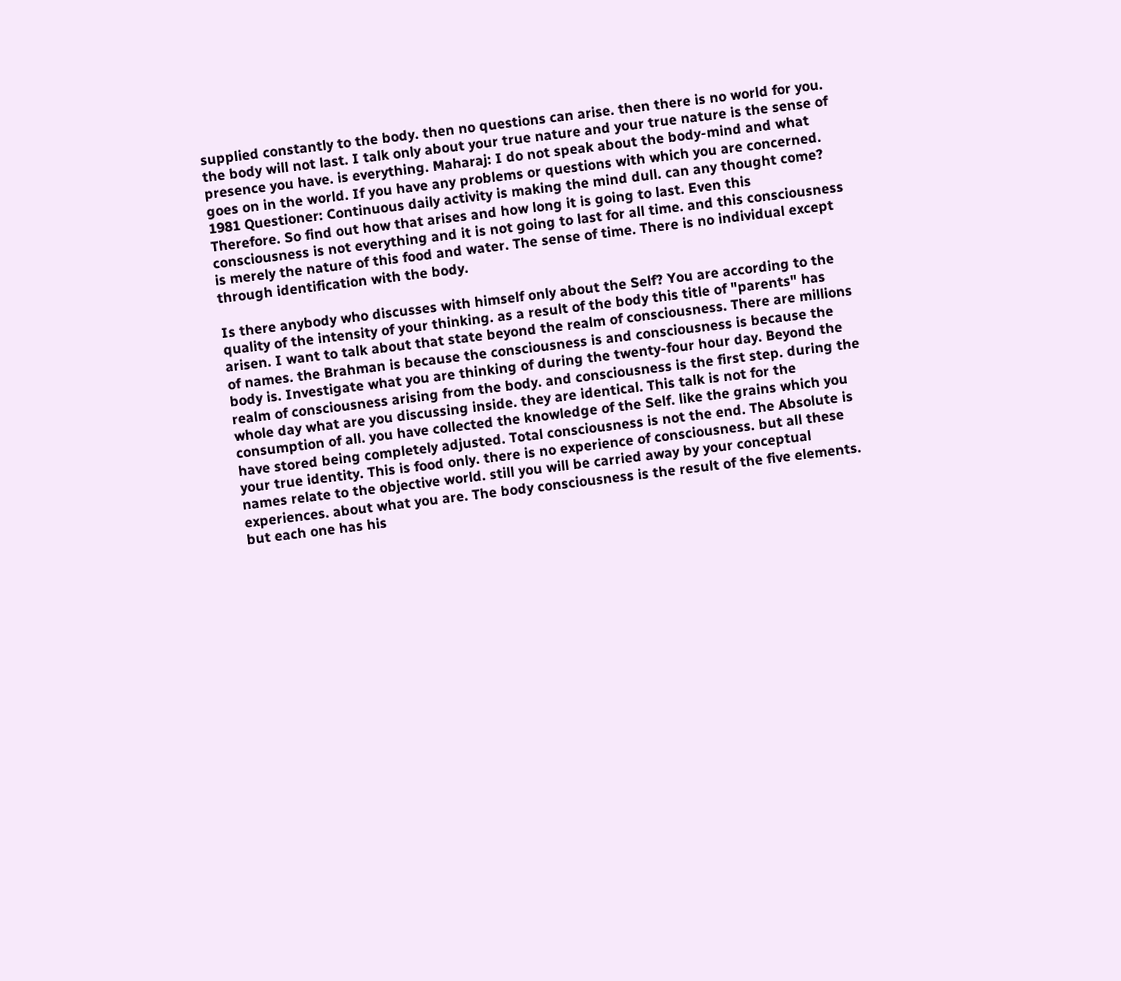supplied constantly to the body. then no questions can arise. then there is no world for you. the body will not last. I talk only about your true nature and your true nature is the sense of presence you have. is everything. Maharaj: I do not speak about the body-mind and what goes on in the world. If you have any problems or questions with which you are concerned. 1981 Questioner: Continuous daily activity is making the mind dull. can any thought come? Therefore. So find out how that arises and how long it is going to last. Even this consciousness is not everything and it is not going to last for all time. and this consciousness is merely the nature of this food and water. The sense of time. There is no individual except through identification with the body.

Is there anybody who discusses with himself only about the Self? You are according to the quality of the intensity of your thinking. as a result of the body this title of "parents" has arisen. I want to talk about that state beyond the realm of consciousness. There are millions of names. the Brahman is because the consciousness is and consciousness is because the body is. Investigate what you are thinking of during the twenty-four hour day. Beyond the realm of consciousness arising from the body. and consciousness is the first step. during the whole day what are you discussing inside. they are identical. This talk is not for the consumption of all. you have collected the knowledge of the Self. like the grains which you have stored being completely adjusted. Total consciousness is not the end. The Absolute is your true identity. This is food only. there is no experience of consciousness. but all these names relate to the objective world. still you will be carried away by your conceptual experiences. about what you are. The body consciousness is the result of the five elements. but each one has his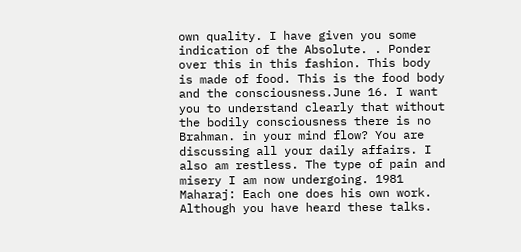own quality. I have given you some indication of the Absolute. . Ponder over this in this fashion. This body is made of food. This is the food body and the consciousness.June 16. I want you to understand clearly that without the bodily consciousness there is no Brahman. in your mind flow? You are discussing all your daily affairs. I also am restless. The type of pain and misery I am now undergoing. 1981 Maharaj: Each one does his own work. Although you have heard these talks.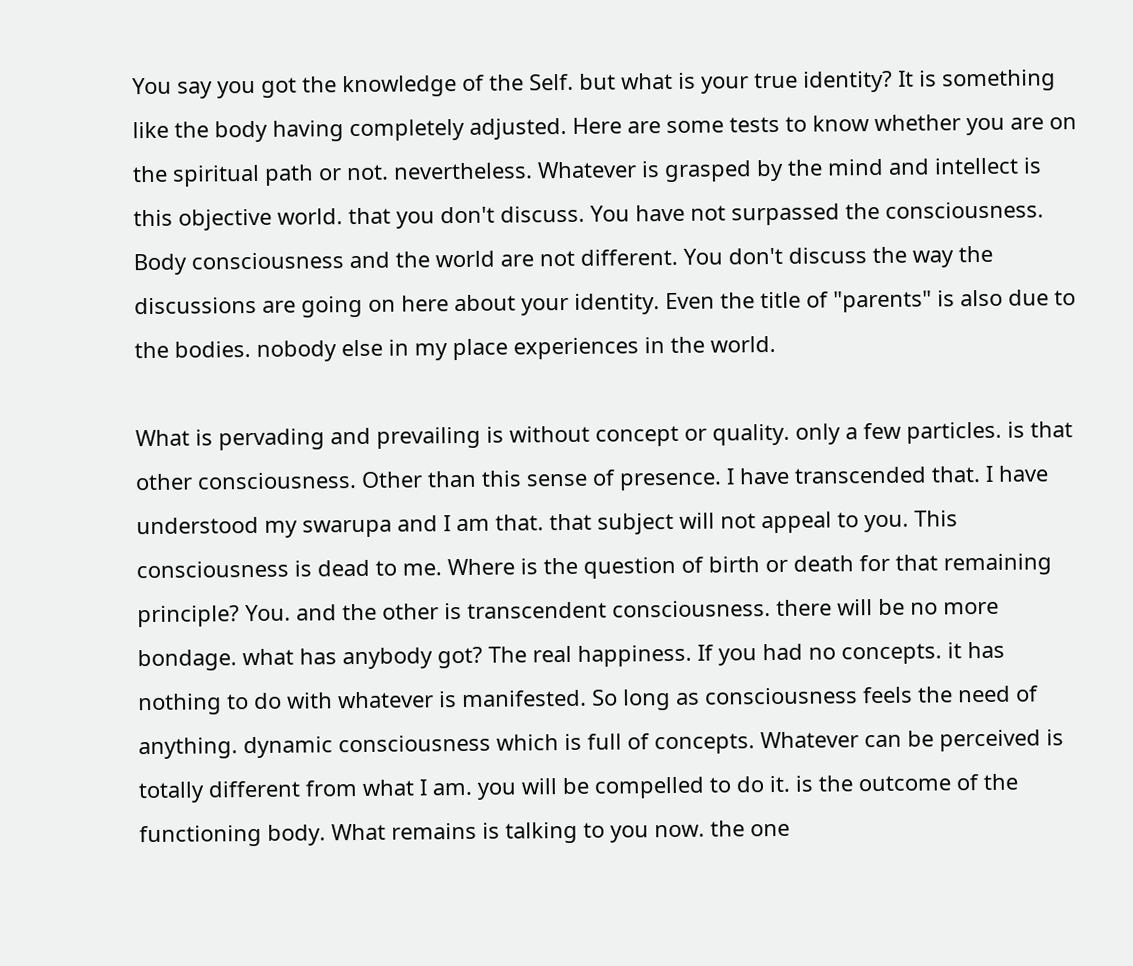You say you got the knowledge of the Self. but what is your true identity? It is something like the body having completely adjusted. Here are some tests to know whether you are on the spiritual path or not. nevertheless. Whatever is grasped by the mind and intellect is this objective world. that you don't discuss. You have not surpassed the consciousness. Body consciousness and the world are not different. You don't discuss the way the discussions are going on here about your identity. Even the title of "parents" is also due to the bodies. nobody else in my place experiences in the world.

What is pervading and prevailing is without concept or quality. only a few particles. is that other consciousness. Other than this sense of presence. I have transcended that. I have understood my swarupa and I am that. that subject will not appeal to you. This consciousness is dead to me. Where is the question of birth or death for that remaining principle? You. and the other is transcendent consciousness. there will be no more bondage. what has anybody got? The real happiness. If you had no concepts. it has nothing to do with whatever is manifested. So long as consciousness feels the need of anything. dynamic consciousness which is full of concepts. Whatever can be perceived is totally different from what I am. you will be compelled to do it. is the outcome of the functioning body. What remains is talking to you now. the one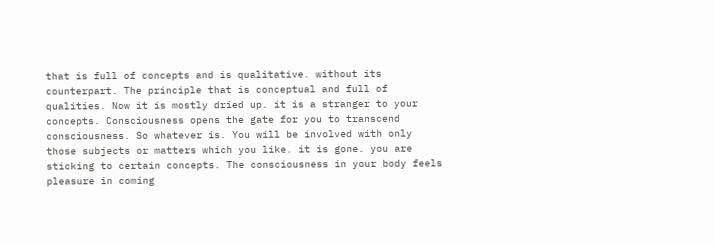that is full of concepts and is qualitative. without its counterpart. The principle that is conceptual and full of qualities. Now it is mostly dried up. it is a stranger to your concepts. Consciousness opens the gate for you to transcend consciousness. So whatever is. You will be involved with only those subjects or matters which you like. it is gone. you are sticking to certain concepts. The consciousness in your body feels pleasure in coming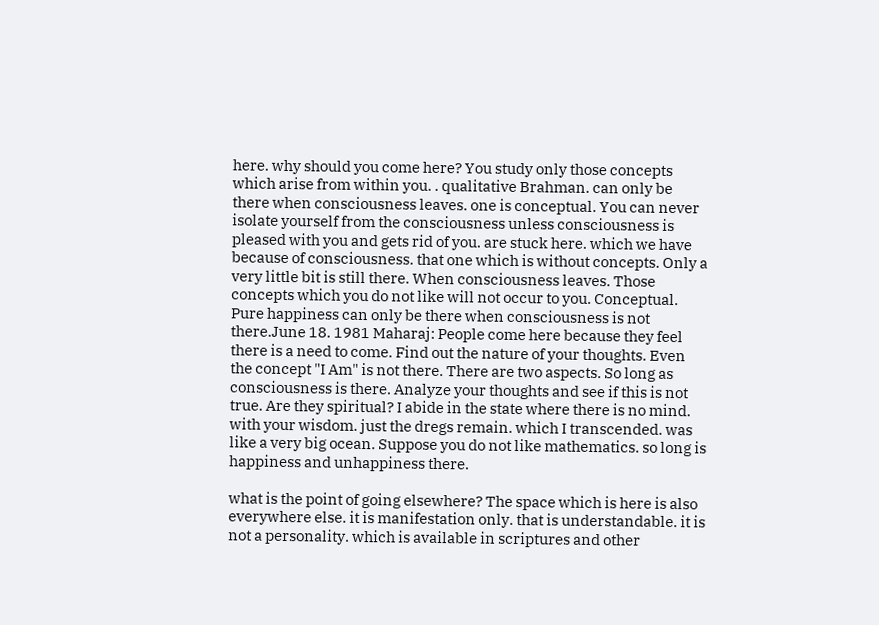here. why should you come here? You study only those concepts which arise from within you. . qualitative Brahman. can only be there when consciousness leaves. one is conceptual. You can never isolate yourself from the consciousness unless consciousness is pleased with you and gets rid of you. are stuck here. which we have because of consciousness. that one which is without concepts. Only a very little bit is still there. When consciousness leaves. Those concepts which you do not like will not occur to you. Conceptual. Pure happiness can only be there when consciousness is not there.June 18. 1981 Maharaj: People come here because they feel there is a need to come. Find out the nature of your thoughts. Even the concept "I Am" is not there. There are two aspects. So long as consciousness is there. Analyze your thoughts and see if this is not true. Are they spiritual? I abide in the state where there is no mind. with your wisdom. just the dregs remain. which I transcended. was like a very big ocean. Suppose you do not like mathematics. so long is happiness and unhappiness there.

what is the point of going elsewhere? The space which is here is also everywhere else. it is manifestation only. that is understandable. it is not a personality. which is available in scriptures and other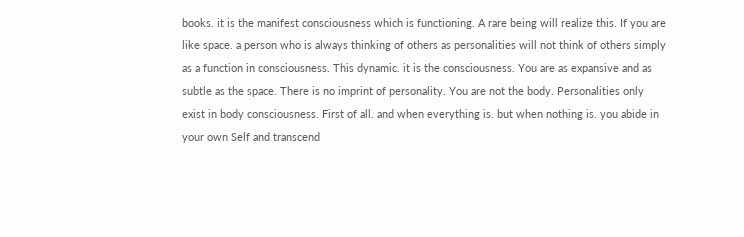books. it is the manifest consciousness which is functioning. A rare being will realize this. If you are like space. a person who is always thinking of others as personalities will not think of others simply as a function in consciousness. This dynamic. it is the consciousness. You are as expansive and as subtle as the space. There is no imprint of personality. You are not the body. Personalities only exist in body consciousness. First of all. and when everything is. but when nothing is. you abide in your own Self and transcend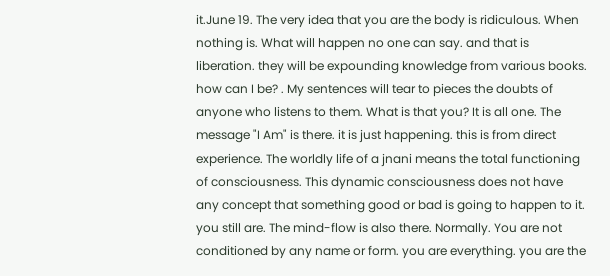it.June 19. The very idea that you are the body is ridiculous. When nothing is. What will happen no one can say. and that is liberation. they will be expounding knowledge from various books. how can I be? . My sentences will tear to pieces the doubts of anyone who listens to them. What is that you? It is all one. The message "I Am" is there. it is just happening. this is from direct experience. The worldly life of a jnani means the total functioning of consciousness. This dynamic consciousness does not have any concept that something good or bad is going to happen to it. you still are. The mind-flow is also there. Normally. You are not conditioned by any name or form. you are everything. you are the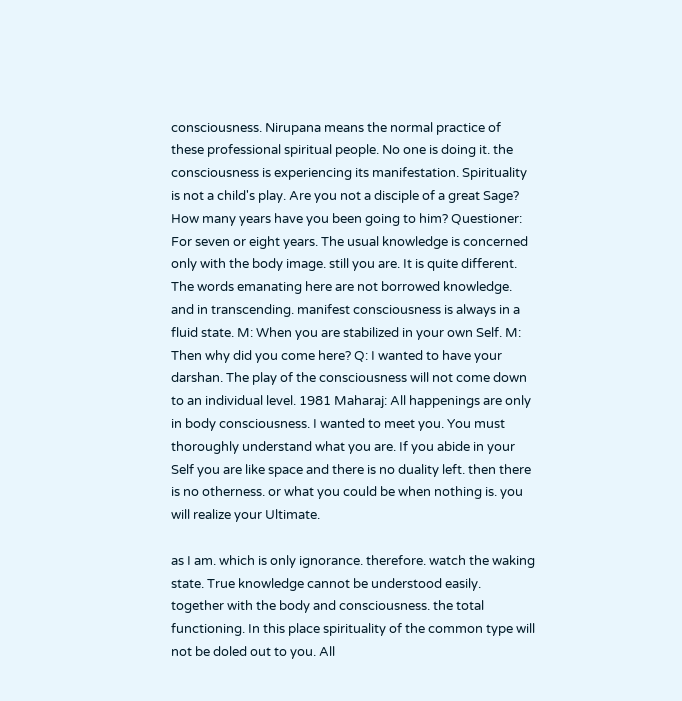consciousness. Nirupana means the normal practice of these professional spiritual people. No one is doing it. the consciousness is experiencing its manifestation. Spirituality is not a child's play. Are you not a disciple of a great Sage? How many years have you been going to him? Questioner: For seven or eight years. The usual knowledge is concerned only with the body image. still you are. It is quite different. The words emanating here are not borrowed knowledge. and in transcending. manifest consciousness is always in a fluid state. M: When you are stabilized in your own Self. M: Then why did you come here? Q: I wanted to have your darshan. The play of the consciousness will not come down to an individual level. 1981 Maharaj: All happenings are only in body consciousness. I wanted to meet you. You must thoroughly understand what you are. If you abide in your Self you are like space and there is no duality left. then there is no otherness. or what you could be when nothing is. you will realize your Ultimate.

as I am. which is only ignorance. therefore. watch the waking state. True knowledge cannot be understood easily. together with the body and consciousness. the total functioning. In this place spirituality of the common type will not be doled out to you. All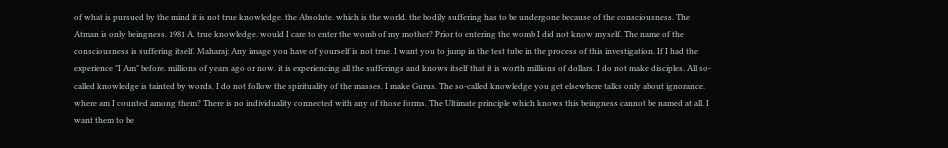of what is pursued by the mind it is not true knowledge. the Absolute. which is the world. the bodily suffering has to be undergone because of the consciousness. The Atman is only beingness. 1981 A. true knowledge. would I care to enter the womb of my mother? Prior to entering the womb I did not know myself. The name of the consciousness is suffering itself. Maharaj: Any image you have of yourself is not true. I want you to jump in the test tube in the process of this investigation. If I had the experience "I Am" before. millions of years ago or now. it is experiencing all the sufferings and knows itself that it is worth millions of dollars. I do not make disciples. All so-called knowledge is tainted by words. I do not follow the spirituality of the masses. I make Gurus. The so-called knowledge you get elsewhere talks only about ignorance. where am I counted among them? There is no individuality connected with any of those forms. The Ultimate principle which knows this beingness cannot be named at all. I want them to be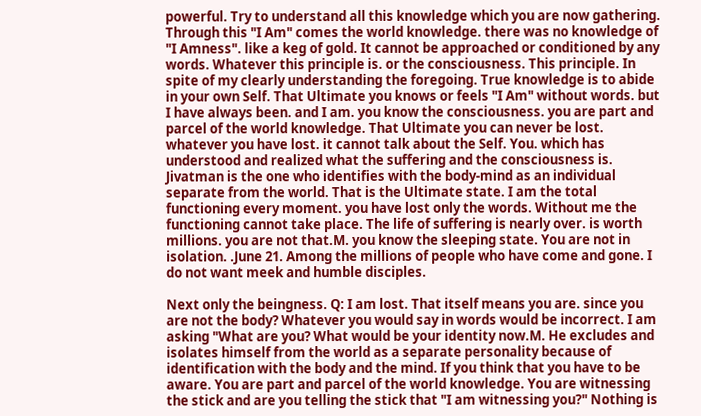powerful. Try to understand all this knowledge which you are now gathering. Through this "I Am" comes the world knowledge. there was no knowledge of "I Amness". like a keg of gold. It cannot be approached or conditioned by any words. Whatever this principle is. or the consciousness. This principle. In spite of my clearly understanding the foregoing. True knowledge is to abide in your own Self. That Ultimate you knows or feels "I Am" without words. but I have always been. and I am. you know the consciousness. you are part and parcel of the world knowledge. That Ultimate you can never be lost. whatever you have lost. it cannot talk about the Self. You. which has understood and realized what the suffering and the consciousness is. Jivatman is the one who identifies with the body-mind as an individual separate from the world. That is the Ultimate state. I am the total functioning every moment. you have lost only the words. Without me the functioning cannot take place. The life of suffering is nearly over. is worth millions. you are not that.M. you know the sleeping state. You are not in isolation. .June 21. Among the millions of people who have come and gone. I do not want meek and humble disciples.

Next only the beingness. Q: I am lost. That itself means you are. since you are not the body? Whatever you would say in words would be incorrect. I am asking "What are you? What would be your identity now.M. He excludes and isolates himself from the world as a separate personality because of identification with the body and the mind. If you think that you have to be aware. You are part and parcel of the world knowledge. You are witnessing the stick and are you telling the stick that "I am witnessing you?" Nothing is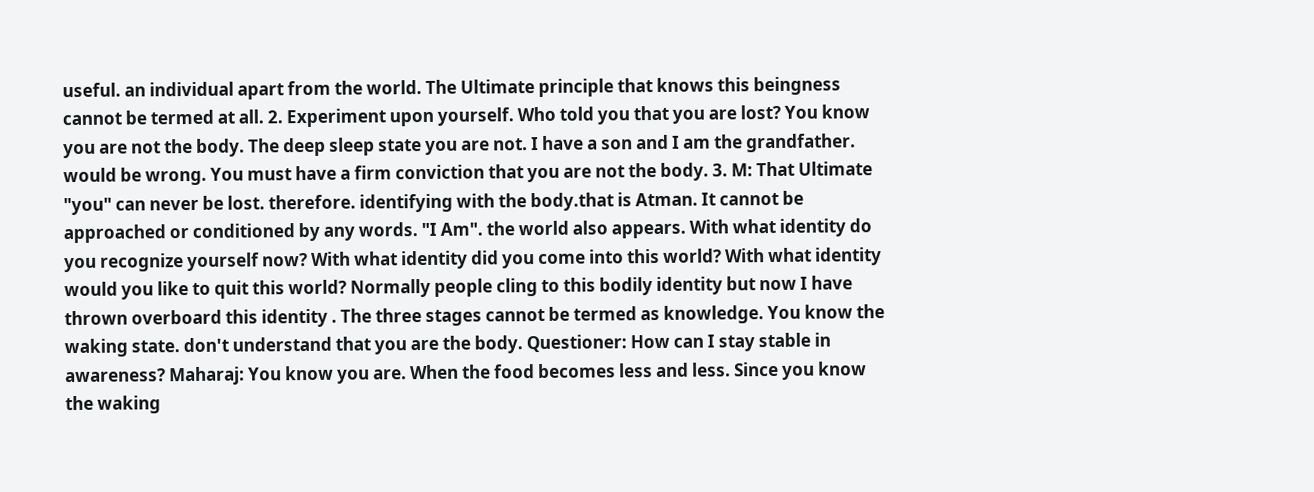useful. an individual apart from the world. The Ultimate principle that knows this beingness cannot be termed at all. 2. Experiment upon yourself. Who told you that you are lost? You know you are not the body. The deep sleep state you are not. I have a son and I am the grandfather. would be wrong. You must have a firm conviction that you are not the body. 3. M: That Ultimate "you" can never be lost. therefore. identifying with the body.that is Atman. It cannot be approached or conditioned by any words. "I Am". the world also appears. With what identity do you recognize yourself now? With what identity did you come into this world? With what identity would you like to quit this world? Normally people cling to this bodily identity but now I have thrown overboard this identity . The three stages cannot be termed as knowledge. You know the waking state. don't understand that you are the body. Questioner: How can I stay stable in awareness? Maharaj: You know you are. When the food becomes less and less. Since you know the waking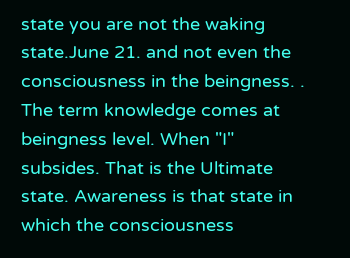state you are not the waking state.June 21. and not even the consciousness in the beingness. . The term knowledge comes at beingness level. When "I" subsides. That is the Ultimate state. Awareness is that state in which the consciousness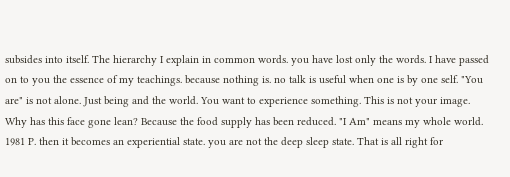subsides into itself. The hierarchy I explain in common words. you have lost only the words. I have passed on to you the essence of my teachings. because nothing is. no talk is useful when one is by one self. "You are" is not alone. Just being and the world. You want to experience something. This is not your image. Why has this face gone lean? Because the food supply has been reduced. "I Am" means my whole world. 1981 P. then it becomes an experiential state. you are not the deep sleep state. That is all right for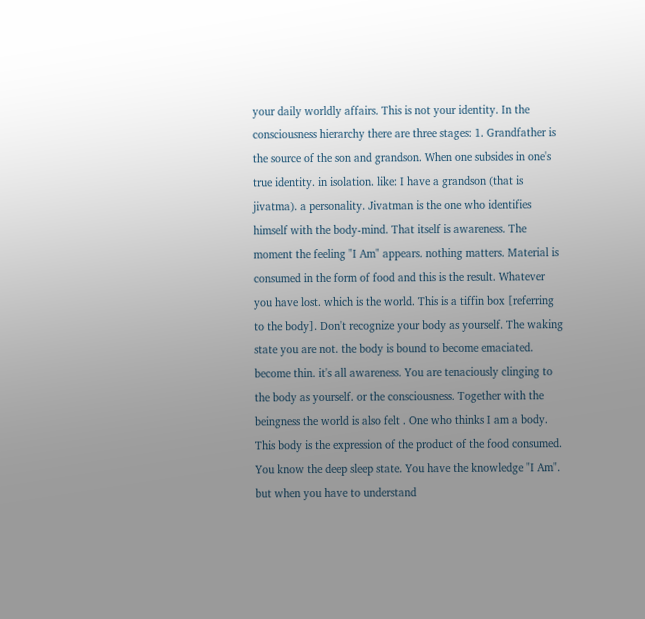your daily worldly affairs. This is not your identity. In the consciousness hierarchy there are three stages: 1. Grandfather is the source of the son and grandson. When one subsides in one's true identity. in isolation. like: I have a grandson (that is jivatma). a personality. Jivatman is the one who identifies himself with the body-mind. That itself is awareness. The moment the feeling "I Am" appears. nothing matters. Material is consumed in the form of food and this is the result. Whatever you have lost. which is the world. This is a tiffin box [referring to the body]. Don't recognize your body as yourself. The waking state you are not. the body is bound to become emaciated. become thin. it's all awareness. You are tenaciously clinging to the body as yourself. or the consciousness. Together with the beingness the world is also felt . One who thinks I am a body. This body is the expression of the product of the food consumed. You know the deep sleep state. You have the knowledge "I Am". but when you have to understand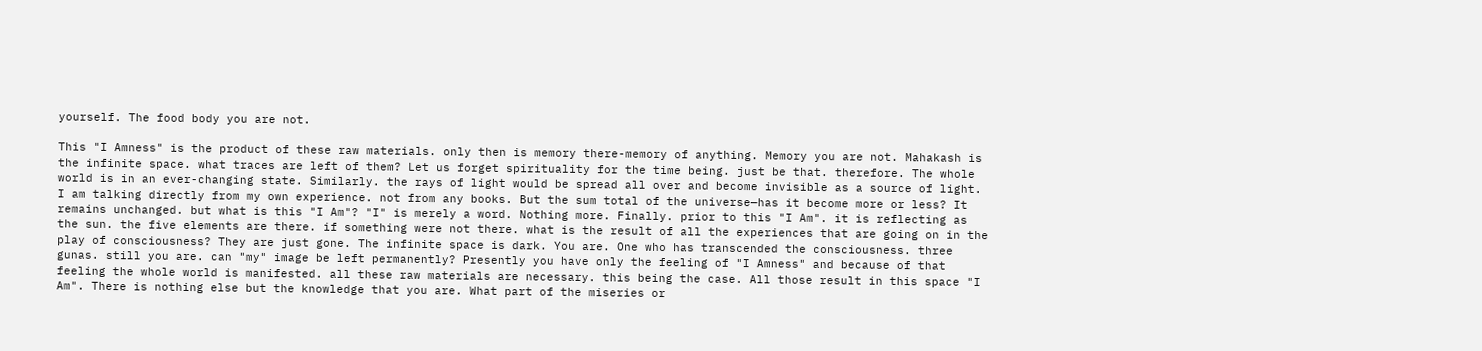yourself. The food body you are not.

This "I Amness" is the product of these raw materials. only then is memory there-memory of anything. Memory you are not. Mahakash is the infinite space. what traces are left of them? Let us forget spirituality for the time being. just be that. therefore. The whole world is in an ever-changing state. Similarly. the rays of light would be spread all over and become invisible as a source of light. I am talking directly from my own experience. not from any books. But the sum total of the universe—has it become more or less? It remains unchanged. but what is this "I Am"? "I" is merely a word. Nothing more. Finally. prior to this "I Am". it is reflecting as the sun. the five elements are there. if something were not there. what is the result of all the experiences that are going on in the play of consciousness? They are just gone. The infinite space is dark. You are. One who has transcended the consciousness. three gunas. still you are. can "my" image be left permanently? Presently you have only the feeling of "I Amness" and because of that feeling the whole world is manifested. all these raw materials are necessary. this being the case. All those result in this space "I Am". There is nothing else but the knowledge that you are. What part of the miseries or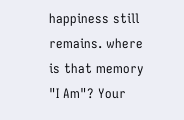happiness still remains. where is that memory "I Am"? Your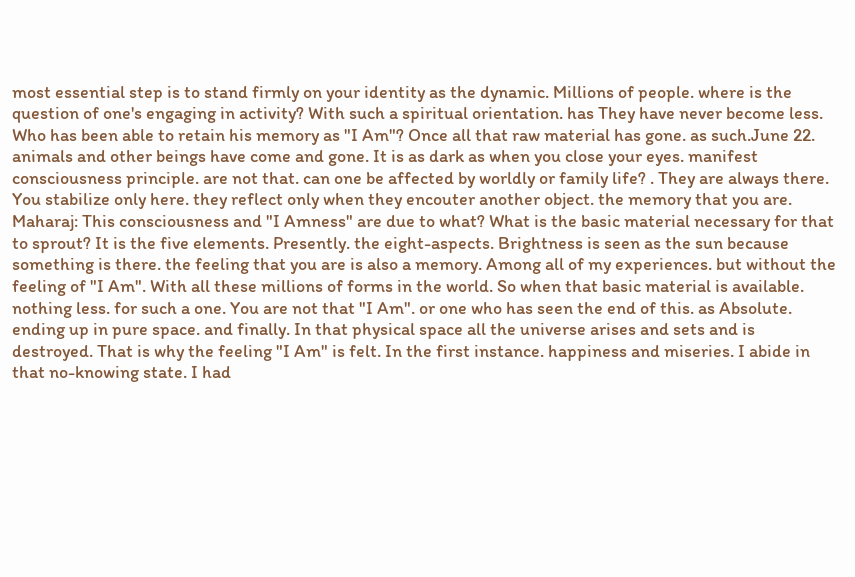most essential step is to stand firmly on your identity as the dynamic. Millions of people. where is the question of one's engaging in activity? With such a spiritual orientation. has They have never become less. Who has been able to retain his memory as "I Am"? Once all that raw material has gone. as such.June 22. animals and other beings have come and gone. It is as dark as when you close your eyes. manifest consciousness principle. are not that. can one be affected by worldly or family life? . They are always there. You stabilize only here. they reflect only when they encouter another object. the memory that you are. Maharaj: This consciousness and "I Amness" are due to what? What is the basic material necessary for that to sprout? It is the five elements. Presently. the eight-aspects. Brightness is seen as the sun because something is there. the feeling that you are is also a memory. Among all of my experiences. but without the feeling of "I Am". With all these millions of forms in the world. So when that basic material is available. nothing less. for such a one. You are not that "I Am". or one who has seen the end of this. as Absolute. ending up in pure space. and finally. In that physical space all the universe arises and sets and is destroyed. That is why the feeling "I Am" is felt. In the first instance. happiness and miseries. I abide in that no-knowing state. I had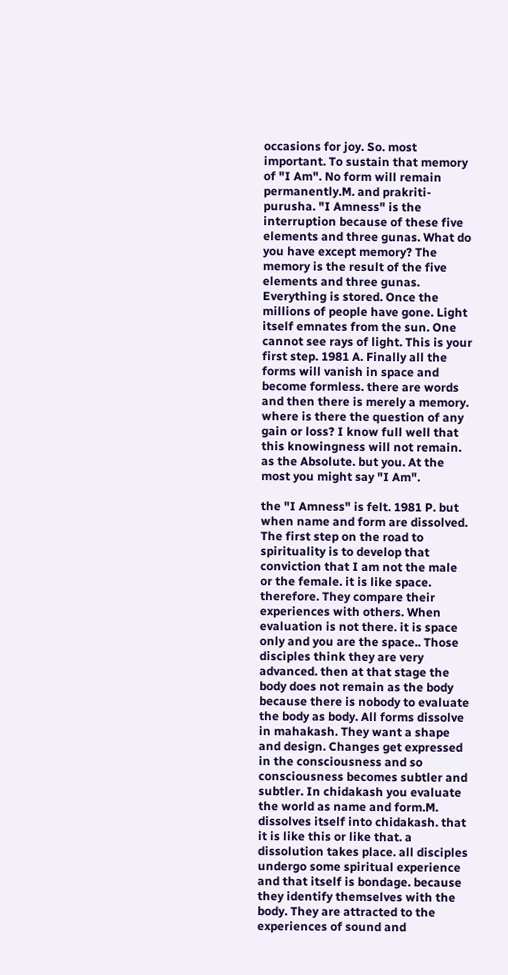occasions for joy. So. most important. To sustain that memory of "I Am". No form will remain permanently.M. and prakriti-purusha. "I Amness" is the interruption because of these five elements and three gunas. What do you have except memory? The memory is the result of the five elements and three gunas. Everything is stored. Once the millions of people have gone. Light itself emnates from the sun. One cannot see rays of light. This is your first step. 1981 A. Finally all the forms will vanish in space and become formless. there are words and then there is merely a memory. where is there the question of any gain or loss? I know full well that this knowingness will not remain. as the Absolute. but you. At the most you might say "I Am".

the "I Amness" is felt. 1981 P. but when name and form are dissolved. The first step on the road to spirituality is to develop that conviction that I am not the male or the female. it is like space. therefore. They compare their experiences with others. When evaluation is not there. it is space only and you are the space.. Those disciples think they are very advanced. then at that stage the body does not remain as the body because there is nobody to evaluate the body as body. All forms dissolve in mahakash. They want a shape and design. Changes get expressed in the consciousness and so consciousness becomes subtler and subtler. In chidakash you evaluate the world as name and form.M. dissolves itself into chidakash. that it is like this or like that. a dissolution takes place. all disciples undergo some spiritual experience and that itself is bondage. because they identify themselves with the body. They are attracted to the experiences of sound and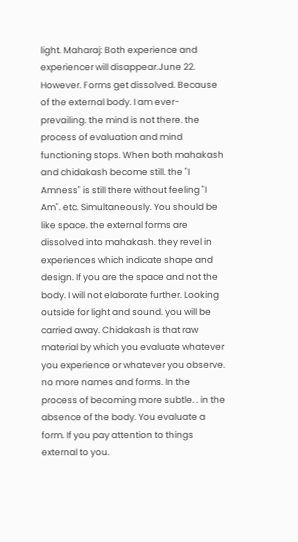light. Maharaj: Both experience and experiencer will disappear.June 22. However. Forms get dissolved. Because of the external body. I am ever-prevailing. the mind is not there. the process of evaluation and mind functioning stops. When both mahakash and chidakash become still. the "I Amness" is still there without feeling "I Am". etc. Simultaneously. You should be like space. the external forms are dissolved into mahakash. they revel in experiences which indicate shape and design. If you are the space and not the body. I will not elaborate further. Looking outside for light and sound. you will be carried away. Chidakash is that raw material by which you evaluate whatever you experience or whatever you observe. no more names and forms. In the process of becoming more subtle. . in the absence of the body. You evaluate a form. If you pay attention to things external to you.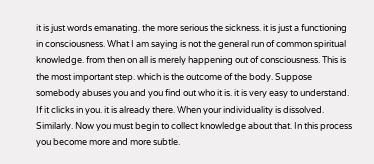it is just words emanating. the more serious the sickness. it is just a functioning in consciousness. What I am saying is not the general run of common spiritual knowledge. from then on all is merely happening out of consciousness. This is the most important step. which is the outcome of the body. Suppose somebody abuses you and you find out who it is. it is very easy to understand. If it clicks in you. it is already there. When your individuality is dissolved. Similarly. Now you must begin to collect knowledge about that. In this process you become more and more subtle.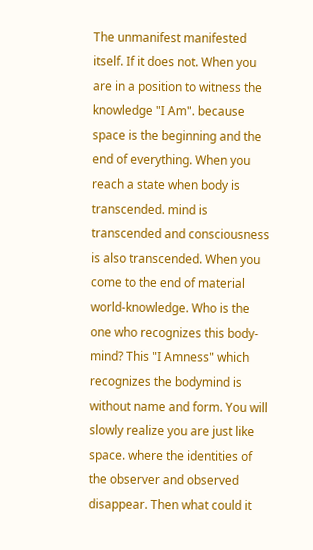The unmanifest manifested itself. If it does not. When you are in a position to witness the knowledge "I Am". because space is the beginning and the end of everything. When you reach a state when body is transcended. mind is transcended and consciousness is also transcended. When you come to the end of material world-knowledge. Who is the one who recognizes this body-mind? This "I Amness" which recognizes the bodymind is without name and form. You will slowly realize you are just like space. where the identities of the observer and observed disappear. Then what could it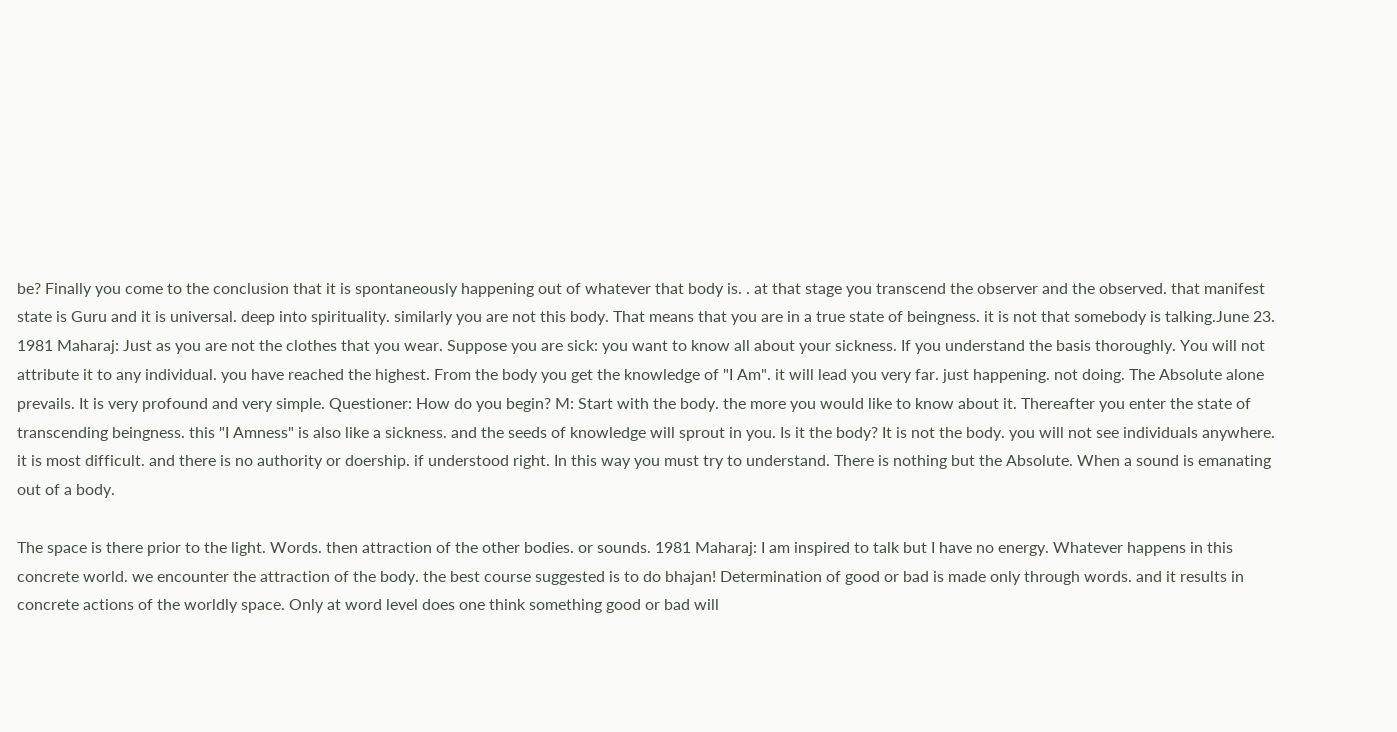be? Finally you come to the conclusion that it is spontaneously happening out of whatever that body is. . at that stage you transcend the observer and the observed. that manifest state is Guru and it is universal. deep into spirituality. similarly you are not this body. That means that you are in a true state of beingness. it is not that somebody is talking.June 23. 1981 Maharaj: Just as you are not the clothes that you wear. Suppose you are sick: you want to know all about your sickness. If you understand the basis thoroughly. You will not attribute it to any individual. you have reached the highest. From the body you get the knowledge of "I Am". it will lead you very far. just happening. not doing. The Absolute alone prevails. It is very profound and very simple. Questioner: How do you begin? M: Start with the body. the more you would like to know about it. Thereafter you enter the state of transcending beingness. this "I Amness" is also like a sickness. and the seeds of knowledge will sprout in you. Is it the body? It is not the body. you will not see individuals anywhere. it is most difficult. and there is no authority or doership. if understood right. In this way you must try to understand. There is nothing but the Absolute. When a sound is emanating out of a body.

The space is there prior to the light. Words. then attraction of the other bodies. or sounds. 1981 Maharaj: I am inspired to talk but I have no energy. Whatever happens in this concrete world. we encounter the attraction of the body. the best course suggested is to do bhajan! Determination of good or bad is made only through words. and it results in concrete actions of the worldly space. Only at word level does one think something good or bad will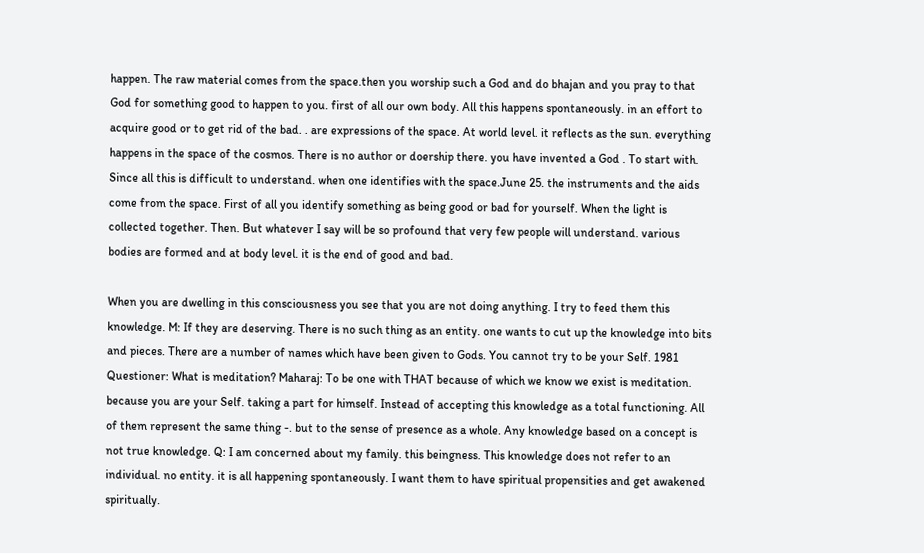happen. The raw material comes from the space.then you worship such a God and do bhajan and you pray to that God for something good to happen to you. first of all our own body. All this happens spontaneously. in an effort to acquire good or to get rid of the bad. . are expressions of the space. At world level. it reflects as the sun. everything happens in the space of the cosmos. There is no author or doership there. you have invented a God . To start with. Since all this is difficult to understand. when one identifies with the space.June 25. the instruments and the aids come from the space. First of all you identify something as being good or bad for yourself. When the light is collected together. Then. But whatever I say will be so profound that very few people will understand. various bodies are formed and at body level. it is the end of good and bad.

When you are dwelling in this consciousness you see that you are not doing anything. I try to feed them this knowledge. M: If they are deserving. There is no such thing as an entity. one wants to cut up the knowledge into bits and pieces. There are a number of names which have been given to Gods. You cannot try to be your Self. 1981 Questioner: What is meditation? Maharaj: To be one with THAT because of which we know we exist is meditation. because you are your Self. taking a part for himself. Instead of accepting this knowledge as a total functioning. All of them represent the same thing -. but to the sense of presence as a whole. Any knowledge based on a concept is not true knowledge. Q: I am concerned about my family. this beingness. This knowledge does not refer to an individual. no entity. it is all happening spontaneously. I want them to have spiritual propensities and get awakened spiritually.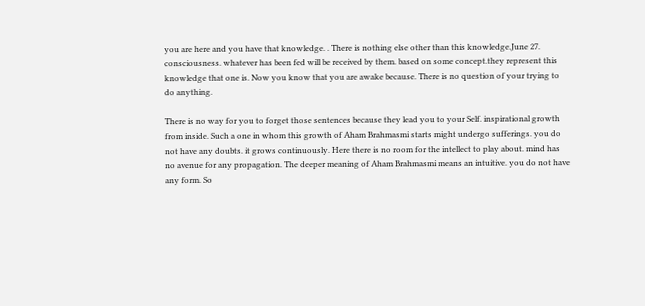you are here and you have that knowledge. . There is nothing else other than this knowledge.June 27. consciousness. whatever has been fed will be received by them. based on some concept.they represent this knowledge that one is. Now you know that you are awake because. There is no question of your trying to do anything.

There is no way for you to forget those sentences because they lead you to your Self. inspirational growth from inside. Such a one in whom this growth of Aham Brahmasmi starts might undergo sufferings. you do not have any doubts. it grows continuously. Here there is no room for the intellect to play about. mind has no avenue for any propagation. The deeper meaning of Aham Brahmasmi means an intuitive. you do not have any form. So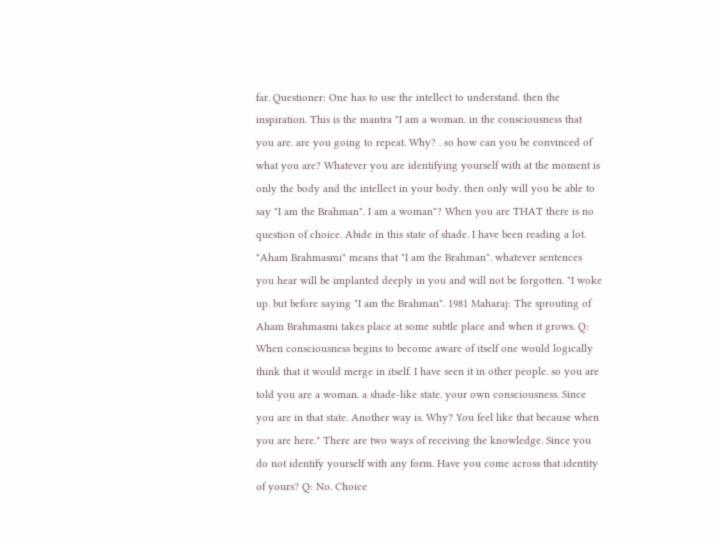far. Questioner: One has to use the intellect to understand. then the inspiration. This is the mantra "I am a woman. in the consciousness that you are. are you going to repeat. Why? . so how can you be convinced of what you are? Whatever you are identifying yourself with at the moment is only the body and the intellect in your body. then only will you be able to say "I am the Brahman". I am a woman"? When you are THAT there is no question of choice. Abide in this state of shade. I have been reading a lot. "Aham Brahmasmi" means that "I am the Brahman". whatever sentences you hear will be implanted deeply in you and will not be forgotten. "I woke up. but before saying "I am the Brahman". 1981 Maharaj: The sprouting of Aham Brahmasmi takes place at some subtle place and when it grows. Q: When consciousness begins to become aware of itself one would logically think that it would merge in itself. I have seen it in other people. so you are told you are a woman. a shade-like state. your own consciousness. Since you are in that state. Another way is. Why? You feel like that because when you are here." There are two ways of receiving the knowledge. Since you do not identify yourself with any form. Have you come across that identity of yours? Q: No. Choice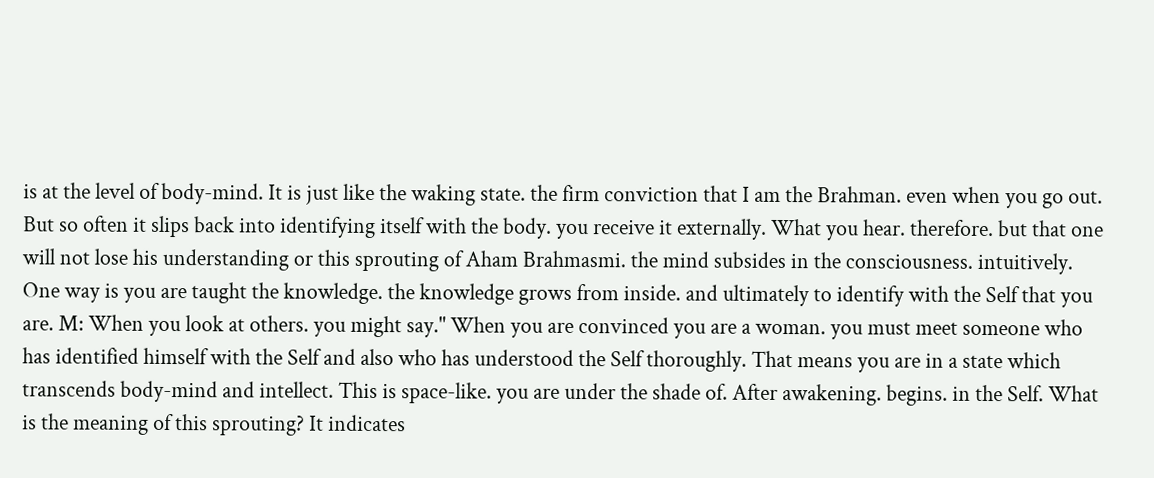is at the level of body-mind. It is just like the waking state. the firm conviction that I am the Brahman. even when you go out. But so often it slips back into identifying itself with the body. you receive it externally. What you hear. therefore. but that one will not lose his understanding or this sprouting of Aham Brahmasmi. the mind subsides in the consciousness. intuitively. One way is you are taught the knowledge. the knowledge grows from inside. and ultimately to identify with the Self that you are. M: When you look at others. you might say." When you are convinced you are a woman. you must meet someone who has identified himself with the Self and also who has understood the Self thoroughly. That means you are in a state which transcends body-mind and intellect. This is space-like. you are under the shade of. After awakening. begins. in the Self. What is the meaning of this sprouting? It indicates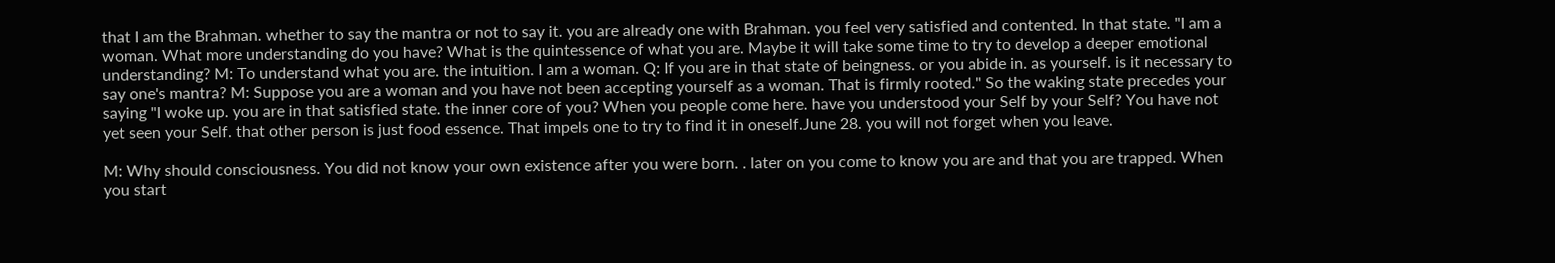that I am the Brahman. whether to say the mantra or not to say it. you are already one with Brahman. you feel very satisfied and contented. In that state. "I am a woman. What more understanding do you have? What is the quintessence of what you are. Maybe it will take some time to try to develop a deeper emotional understanding? M: To understand what you are. the intuition. I am a woman. Q: If you are in that state of beingness. or you abide in. as yourself. is it necessary to say one's mantra? M: Suppose you are a woman and you have not been accepting yourself as a woman. That is firmly rooted." So the waking state precedes your saying "I woke up. you are in that satisfied state. the inner core of you? When you people come here. have you understood your Self by your Self? You have not yet seen your Self. that other person is just food essence. That impels one to try to find it in oneself.June 28. you will not forget when you leave.

M: Why should consciousness. You did not know your own existence after you were born. . later on you come to know you are and that you are trapped. When you start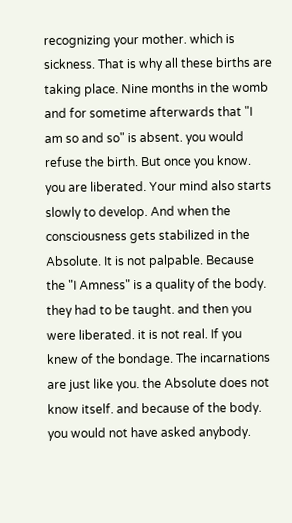recognizing your mother. which is sickness. That is why all these births are taking place. Nine months in the womb and for sometime afterwards that "I am so and so" is absent. you would refuse the birth. But once you know. you are liberated. Your mind also starts slowly to develop. And when the consciousness gets stabilized in the Absolute. It is not palpable. Because the "I Amness" is a quality of the body. they had to be taught. and then you were liberated. it is not real. If you knew of the bondage. The incarnations are just like you. the Absolute does not know itself. and because of the body. you would not have asked anybody.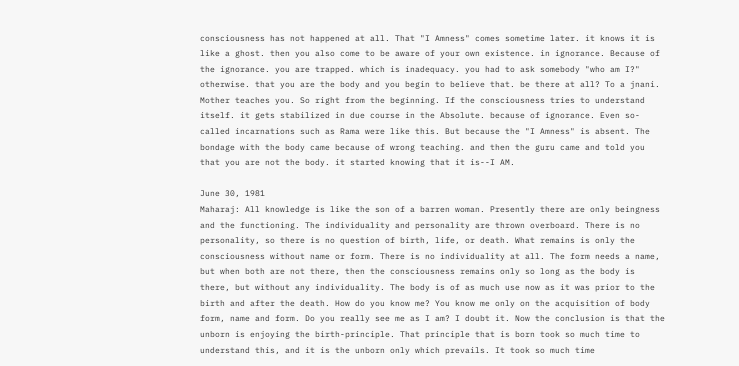consciousness has not happened at all. That "I Amness" comes sometime later. it knows it is like a ghost. then you also come to be aware of your own existence. in ignorance. Because of the ignorance. you are trapped. which is inadequacy. you had to ask somebody "who am I?" otherwise. that you are the body and you begin to believe that. be there at all? To a jnani. Mother teaches you. So right from the beginning. If the consciousness tries to understand itself. it gets stabilized in due course in the Absolute. because of ignorance. Even so-called incarnations such as Rama were like this. But because the "I Amness" is absent. The bondage with the body came because of wrong teaching. and then the guru came and told you that you are not the body. it started knowing that it is--I AM.

June 30, 1981
Maharaj: All knowledge is like the son of a barren woman. Presently there are only beingness and the functioning. The individuality and personality are thrown overboard. There is no personality, so there is no question of birth, life, or death. What remains is only the consciousness without name or form. There is no individuality at all. The form needs a name, but when both are not there, then the consciousness remains only so long as the body is there, but without any individuality. The body is of as much use now as it was prior to the birth and after the death. How do you know me? You know me only on the acquisition of body form, name and form. Do you really see me as I am? I doubt it. Now the conclusion is that the unborn is enjoying the birth-principle. That principle that is born took so much time to understand this, and it is the unborn only which prevails. It took so much time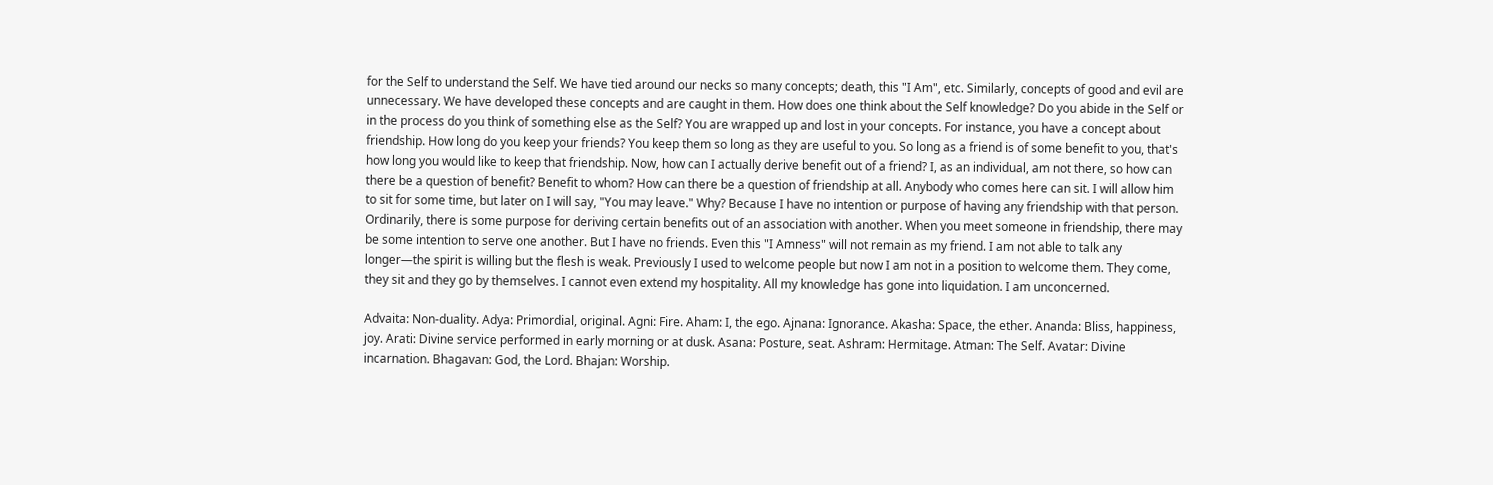for the Self to understand the Self. We have tied around our necks so many concepts; death, this "I Am", etc. Similarly, concepts of good and evil are unnecessary. We have developed these concepts and are caught in them. How does one think about the Self knowledge? Do you abide in the Self or in the process do you think of something else as the Self? You are wrapped up and lost in your concepts. For instance, you have a concept about friendship. How long do you keep your friends? You keep them so long as they are useful to you. So long as a friend is of some benefit to you, that's how long you would like to keep that friendship. Now, how can I actually derive benefit out of a friend? I, as an individual, am not there, so how can there be a question of benefit? Benefit to whom? How can there be a question of friendship at all. Anybody who comes here can sit. I will allow him to sit for some time, but later on I will say, "You may leave." Why? Because I have no intention or purpose of having any friendship with that person. Ordinarily, there is some purpose for deriving certain benefits out of an association with another. When you meet someone in friendship, there may be some intention to serve one another. But I have no friends. Even this "I Amness" will not remain as my friend. I am not able to talk any longer—the spirit is willing but the flesh is weak. Previously I used to welcome people but now I am not in a position to welcome them. They come, they sit and they go by themselves. I cannot even extend my hospitality. All my knowledge has gone into liquidation. I am unconcerned.

Advaita: Non-duality. Adya: Primordial, original. Agni: Fire. Aham: I, the ego. Ajnana: Ignorance. Akasha: Space, the ether. Ananda: Bliss, happiness, joy. Arati: Divine service performed in early morning or at dusk. Asana: Posture, seat. Ashram: Hermitage. Atman: The Self. Avatar: Divine incarnation. Bhagavan: God, the Lord. Bhajan: Worship.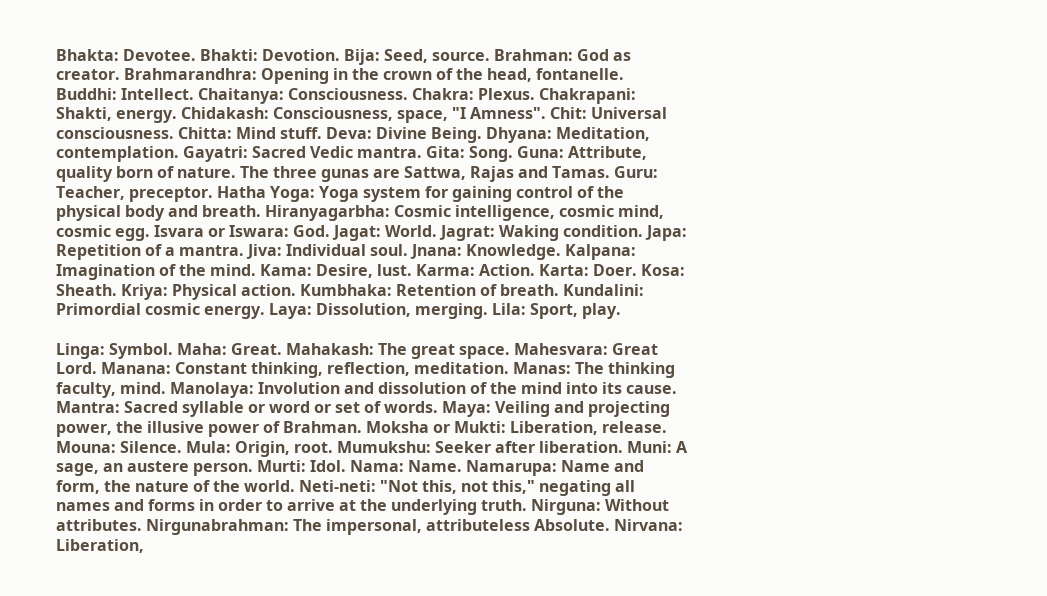Bhakta: Devotee. Bhakti: Devotion. Bija: Seed, source. Brahman: God as creator. Brahmarandhra: Opening in the crown of the head, fontanelle. Buddhi: Intellect. Chaitanya: Consciousness. Chakra: Plexus. Chakrapani: Shakti, energy. Chidakash: Consciousness, space, "I Amness". Chit: Universal consciousness. Chitta: Mind stuff. Deva: Divine Being. Dhyana: Meditation, contemplation. Gayatri: Sacred Vedic mantra. Gita: Song. Guna: Attribute, quality born of nature. The three gunas are Sattwa, Rajas and Tamas. Guru: Teacher, preceptor. Hatha Yoga: Yoga system for gaining control of the physical body and breath. Hiranyagarbha: Cosmic intelligence, cosmic mind, cosmic egg. Isvara or Iswara: God. Jagat: World. Jagrat: Waking condition. Japa: Repetition of a mantra. Jiva: Individual soul. Jnana: Knowledge. Kalpana: Imagination of the mind. Kama: Desire, lust. Karma: Action. Karta: Doer. Kosa: Sheath. Kriya: Physical action. Kumbhaka: Retention of breath. Kundalini: Primordial cosmic energy. Laya: Dissolution, merging. Lila: Sport, play.

Linga: Symbol. Maha: Great. Mahakash: The great space. Mahesvara: Great Lord. Manana: Constant thinking, reflection, meditation. Manas: The thinking faculty, mind. Manolaya: Involution and dissolution of the mind into its cause. Mantra: Sacred syllable or word or set of words. Maya: Veiling and projecting power, the illusive power of Brahman. Moksha or Mukti: Liberation, release. Mouna: Silence. Mula: Origin, root. Mumukshu: Seeker after liberation. Muni: A sage, an austere person. Murti: Idol. Nama: Name. Namarupa: Name and form, the nature of the world. Neti-neti: "Not this, not this," negating all names and forms in order to arrive at the underlying truth. Nirguna: Without attributes. Nirgunabrahman: The impersonal, attributeless Absolute. Nirvana: Liberation,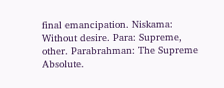final emancipation. Niskama: Without desire. Para: Supreme, other. Parabrahman: The Supreme Absolute.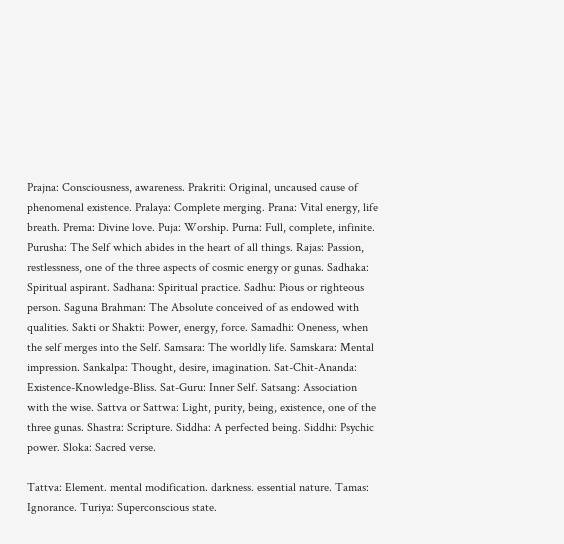Prajna: Consciousness, awareness. Prakriti: Original, uncaused cause of phenomenal existence. Pralaya: Complete merging. Prana: Vital energy, life breath. Prema: Divine love. Puja: Worship. Purna: Full, complete, infinite. Purusha: The Self which abides in the heart of all things. Rajas: Passion, restlessness, one of the three aspects of cosmic energy or gunas. Sadhaka: Spiritual aspirant. Sadhana: Spiritual practice. Sadhu: Pious or righteous person. Saguna Brahman: The Absolute conceived of as endowed with qualities. Sakti or Shakti: Power, energy, force. Samadhi: Oneness, when the self merges into the Self. Samsara: The worldly life. Samskara: Mental impression. Sankalpa: Thought, desire, imagination. Sat-Chit-Ananda: Existence-Knowledge-Bliss. Sat-Guru: Inner Self. Satsang: Association with the wise. Sattva or Sattwa: Light, purity, being, existence, one of the three gunas. Shastra: Scripture. Siddha: A perfected being. Siddhi: Psychic power. Sloka: Sacred verse.

Tattva: Element. mental modification. darkness. essential nature. Tamas: Ignorance. Turiya: Superconscious state.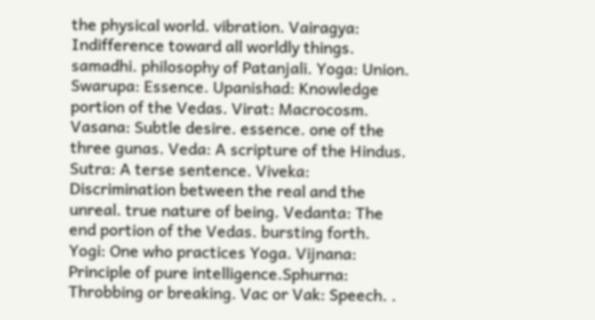the physical world. vibration. Vairagya: Indifference toward all worldly things. samadhi. philosophy of Patanjali. Yoga: Union. Swarupa: Essence. Upanishad: Knowledge portion of the Vedas. Virat: Macrocosm. Vasana: Subtle desire. essence. one of the three gunas. Veda: A scripture of the Hindus. Sutra: A terse sentence. Viveka: Discrimination between the real and the unreal. true nature of being. Vedanta: The end portion of the Vedas. bursting forth. Yogi: One who practices Yoga. Vijnana: Principle of pure intelligence.Sphurna: Throbbing or breaking. Vac or Vak: Speech. .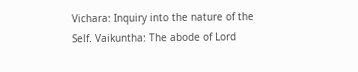Vichara: Inquiry into the nature of the Self. Vaikuntha: The abode of Lord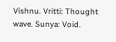Vishnu. Vritti: Thought wave. Sunya: Void.